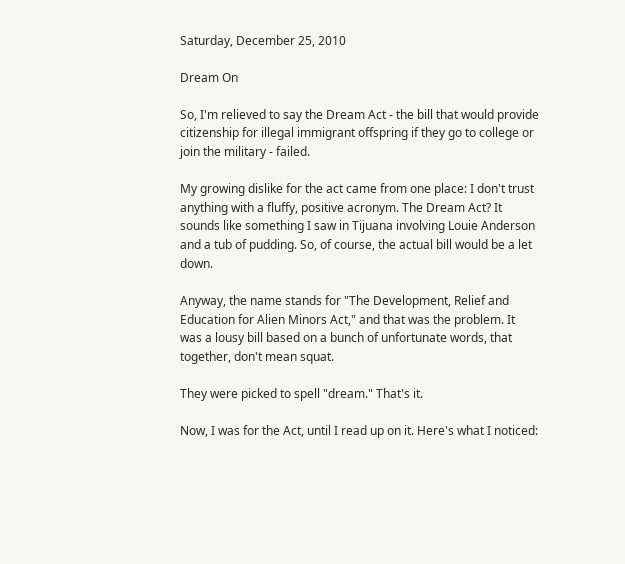Saturday, December 25, 2010

Dream On

So, I'm relieved to say the Dream Act - the bill that would provide citizenship for illegal immigrant offspring if they go to college or join the military - failed.

My growing dislike for the act came from one place: I don't trust anything with a fluffy, positive acronym. The Dream Act? It sounds like something I saw in Tijuana involving Louie Anderson and a tub of pudding. So, of course, the actual bill would be a let down.

Anyway, the name stands for "The Development, Relief and Education for Alien Minors Act," and that was the problem. It was a lousy bill based on a bunch of unfortunate words, that together, don't mean squat.

They were picked to spell "dream." That's it.

Now, I was for the Act, until I read up on it. Here's what I noticed: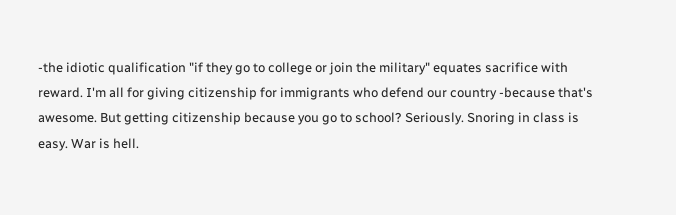-the idiotic qualification "if they go to college or join the military" equates sacrifice with reward. I'm all for giving citizenship for immigrants who defend our country -because that's awesome. But getting citizenship because you go to school? Seriously. Snoring in class is easy. War is hell.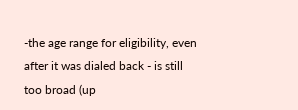-the age range for eligibility, even after it was dialed back - is still too broad (up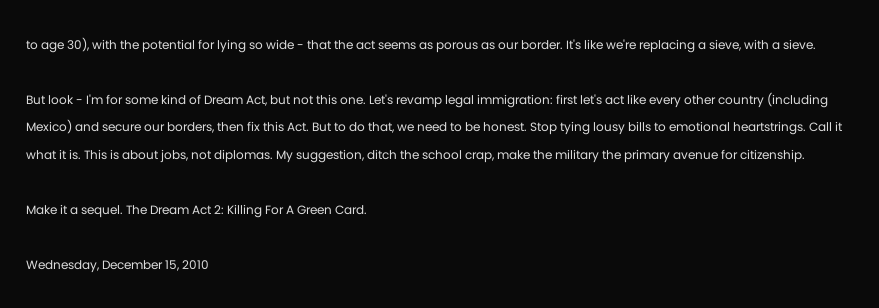to age 30), with the potential for lying so wide - that the act seems as porous as our border. It's like we're replacing a sieve, with a sieve.

But look - I'm for some kind of Dream Act, but not this one. Let's revamp legal immigration: first let's act like every other country (including Mexico) and secure our borders, then fix this Act. But to do that, we need to be honest. Stop tying lousy bills to emotional heartstrings. Call it what it is. This is about jobs, not diplomas. My suggestion, ditch the school crap, make the military the primary avenue for citizenship.

Make it a sequel. The Dream Act 2: Killing For A Green Card.

Wednesday, December 15, 2010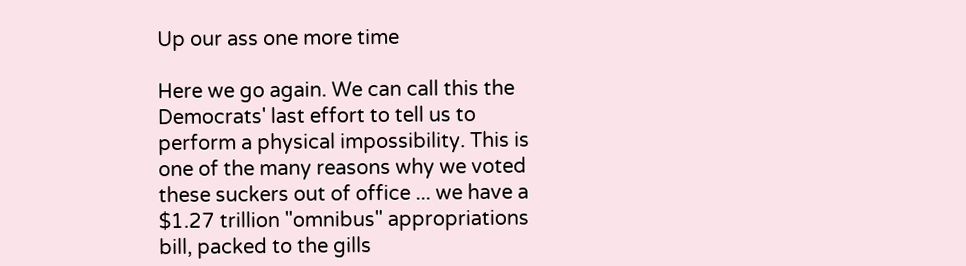Up our ass one more time

Here we go again. We can call this the Democrats' last effort to tell us to perform a physical impossibility. This is one of the many reasons why we voted these suckers out of office ... we have a $1.27 trillion "omnibus" appropriations bill, packed to the gills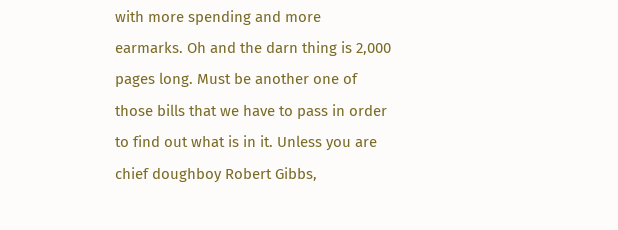with more spending and more earmarks. Oh and the darn thing is 2,000 pages long. Must be another one of those bills that we have to pass in order to find out what is in it. Unless you are chief doughboy Robert Gibbs,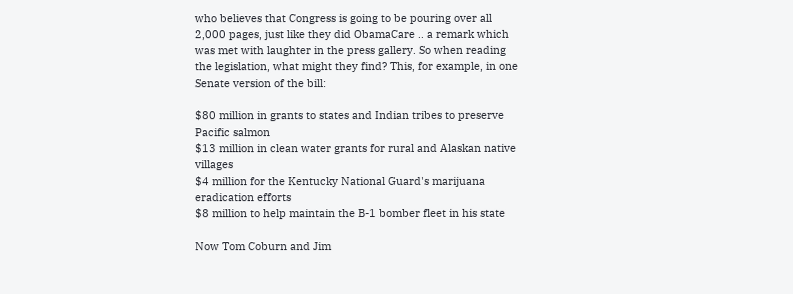who believes that Congress is going to be pouring over all 2,000 pages, just like they did ObamaCare .. a remark which was met with laughter in the press gallery. So when reading the legislation, what might they find? This, for example, in one Senate version of the bill:

$80 million in grants to states and Indian tribes to preserve Pacific salmon
$13 million in clean water grants for rural and Alaskan native villages
$4 million for the Kentucky National Guard's marijuana eradication efforts
$8 million to help maintain the B-1 bomber fleet in his state

Now Tom Coburn and Jim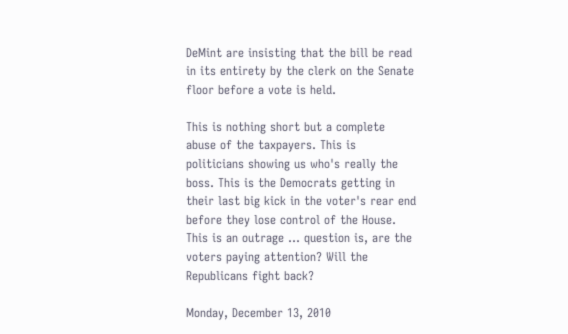DeMint are insisting that the bill be read in its entirety by the clerk on the Senate floor before a vote is held.

This is nothing short but a complete abuse of the taxpayers. This is politicians showing us who's really the boss. This is the Democrats getting in their last big kick in the voter's rear end before they lose control of the House. This is an outrage ... question is, are the voters paying attention? Will the Republicans fight back?

Monday, December 13, 2010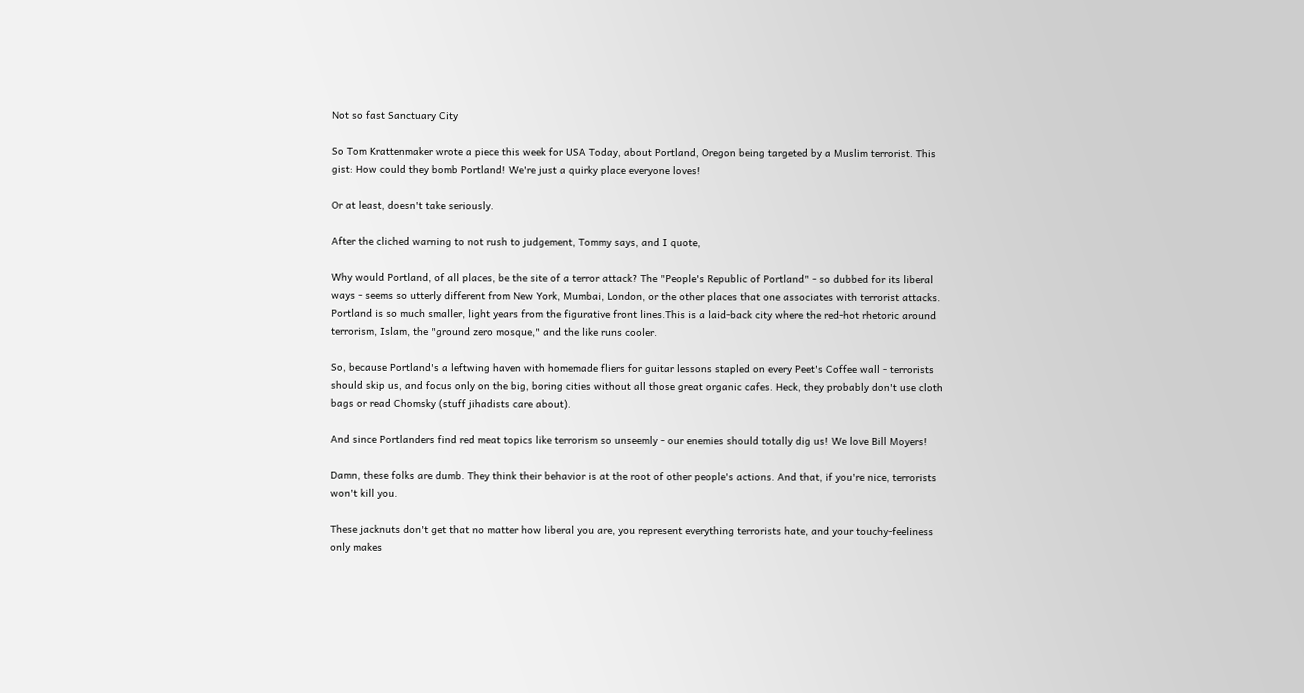Not so fast Sanctuary City

So Tom Krattenmaker wrote a piece this week for USA Today, about Portland, Oregon being targeted by a Muslim terrorist. This gist: How could they bomb Portland! We're just a quirky place everyone loves!

Or at least, doesn't take seriously.

After the cliched warning to not rush to judgement, Tommy says, and I quote,

Why would Portland, of all places, be the site of a terror attack? The "People's Republic of Portland" - so dubbed for its liberal ways - seems so utterly different from New York, Mumbai, London, or the other places that one associates with terrorist attacks. Portland is so much smaller, light years from the figurative front lines.This is a laid-back city where the red-hot rhetoric around terrorism, Islam, the "ground zero mosque," and the like runs cooler.

So, because Portland's a leftwing haven with homemade fliers for guitar lessons stapled on every Peet's Coffee wall - terrorists should skip us, and focus only on the big, boring cities without all those great organic cafes. Heck, they probably don't use cloth bags or read Chomsky (stuff jihadists care about).

And since Portlanders find red meat topics like terrorism so unseemly - our enemies should totally dig us! We love Bill Moyers!

Damn, these folks are dumb. They think their behavior is at the root of other people's actions. And that, if you're nice, terrorists won't kill you.

These jacknuts don't get that no matter how liberal you are, you represent everything terrorists hate, and your touchy-feeliness only makes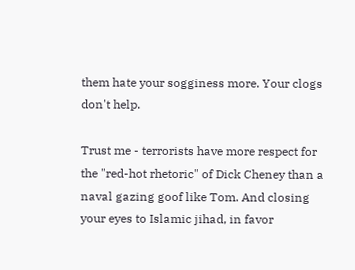them hate your sogginess more. Your clogs don't help.

Trust me - terrorists have more respect for the "red-hot rhetoric" of Dick Cheney than a naval gazing goof like Tom. And closing your eyes to Islamic jihad, in favor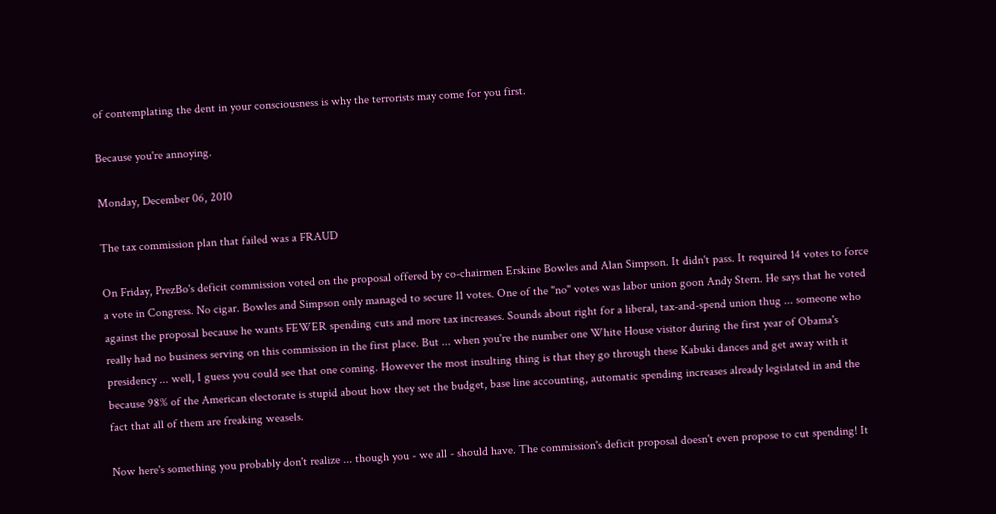of contemplating the dent in your consciousness is why the terrorists may come for you first.

Because you're annoying.

Monday, December 06, 2010

The tax commission plan that failed was a FRAUD

On Friday, PrezBo's deficit commission voted on the proposal offered by co-chairmen Erskine Bowles and Alan Simpson. It didn't pass. It required 14 votes to force a vote in Congress. No cigar. Bowles and Simpson only managed to secure 11 votes. One of the "no" votes was labor union goon Andy Stern. He says that he voted against the proposal because he wants FEWER spending cuts and more tax increases. Sounds about right for a liberal, tax-and-spend union thug ... someone who really had no business serving on this commission in the first place. But ... when you're the number one White House visitor during the first year of Obama's presidency ... well, I guess you could see that one coming. However the most insulting thing is that they go through these Kabuki dances and get away with it because 98% of the American electorate is stupid about how they set the budget, base line accounting, automatic spending increases already legislated in and the fact that all of them are freaking weasels.

Now here's something you probably don't realize ... though you - we all - should have. The commission's deficit proposal doesn't even propose to cut spending! It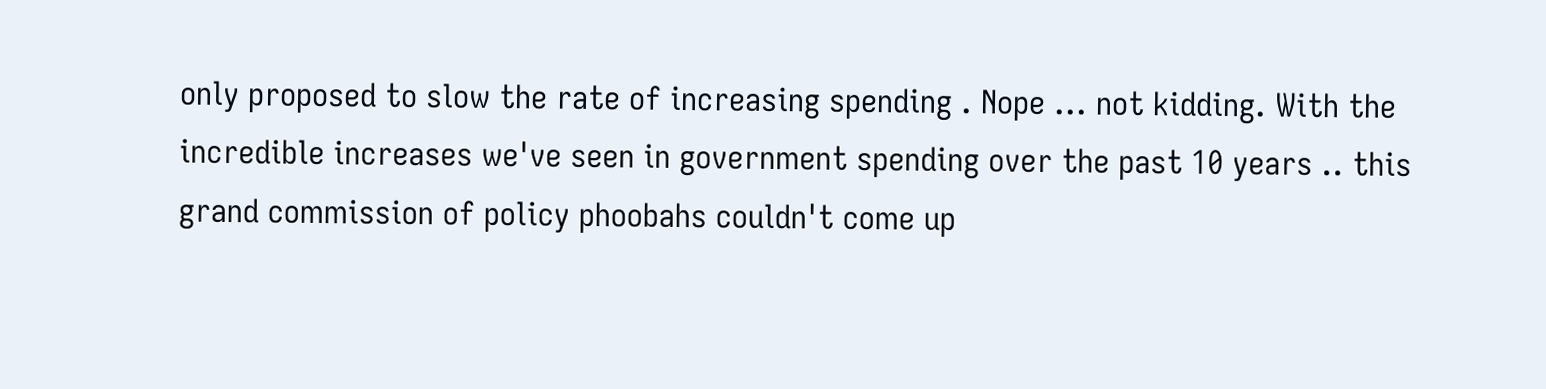only proposed to slow the rate of increasing spending . Nope ... not kidding. With the incredible increases we've seen in government spending over the past 10 years .. this grand commission of policy phoobahs couldn't come up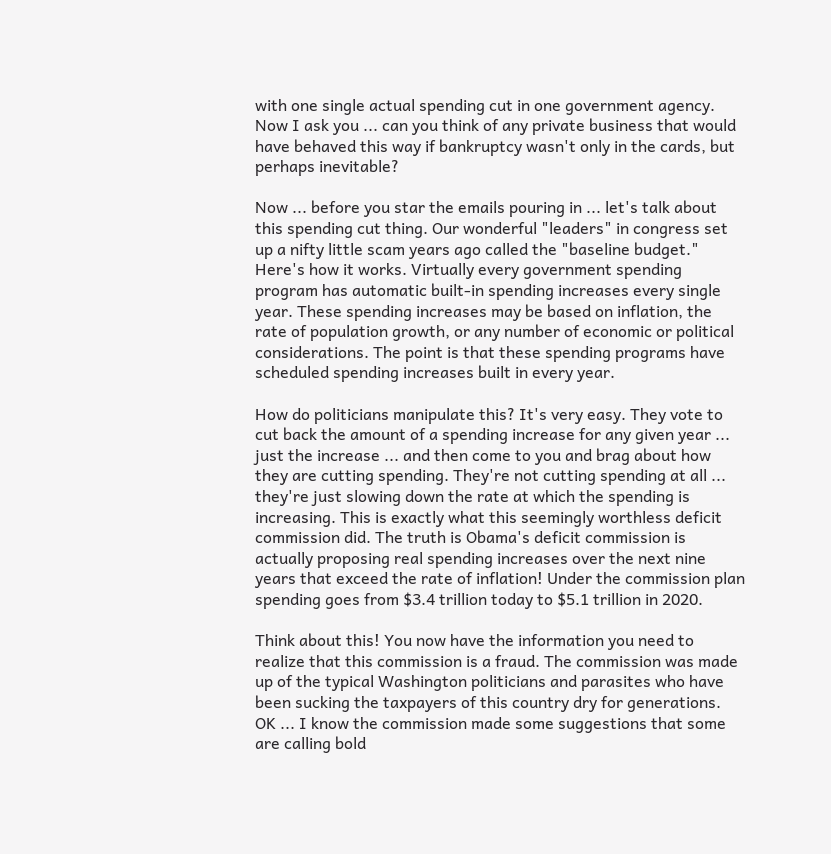with one single actual spending cut in one government agency. Now I ask you ... can you think of any private business that would have behaved this way if bankruptcy wasn't only in the cards, but perhaps inevitable?

Now ... before you star the emails pouring in ... let's talk about this spending cut thing. Our wonderful "leaders" in congress set up a nifty little scam years ago called the "baseline budget." Here's how it works. Virtually every government spending program has automatic built-in spending increases every single year. These spending increases may be based on inflation, the rate of population growth, or any number of economic or political considerations. The point is that these spending programs have scheduled spending increases built in every year.

How do politicians manipulate this? It's very easy. They vote to cut back the amount of a spending increase for any given year ... just the increase ... and then come to you and brag about how they are cutting spending. They're not cutting spending at all ... they're just slowing down the rate at which the spending is increasing. This is exactly what this seemingly worthless deficit commission did. The truth is Obama's deficit commission is actually proposing real spending increases over the next nine years that exceed the rate of inflation! Under the commission plan spending goes from $3.4 trillion today to $5.1 trillion in 2020.

Think about this! You now have the information you need to realize that this commission is a fraud. The commission was made up of the typical Washington politicians and parasites who have been sucking the taxpayers of this country dry for generations. OK ... I know the commission made some suggestions that some are calling bold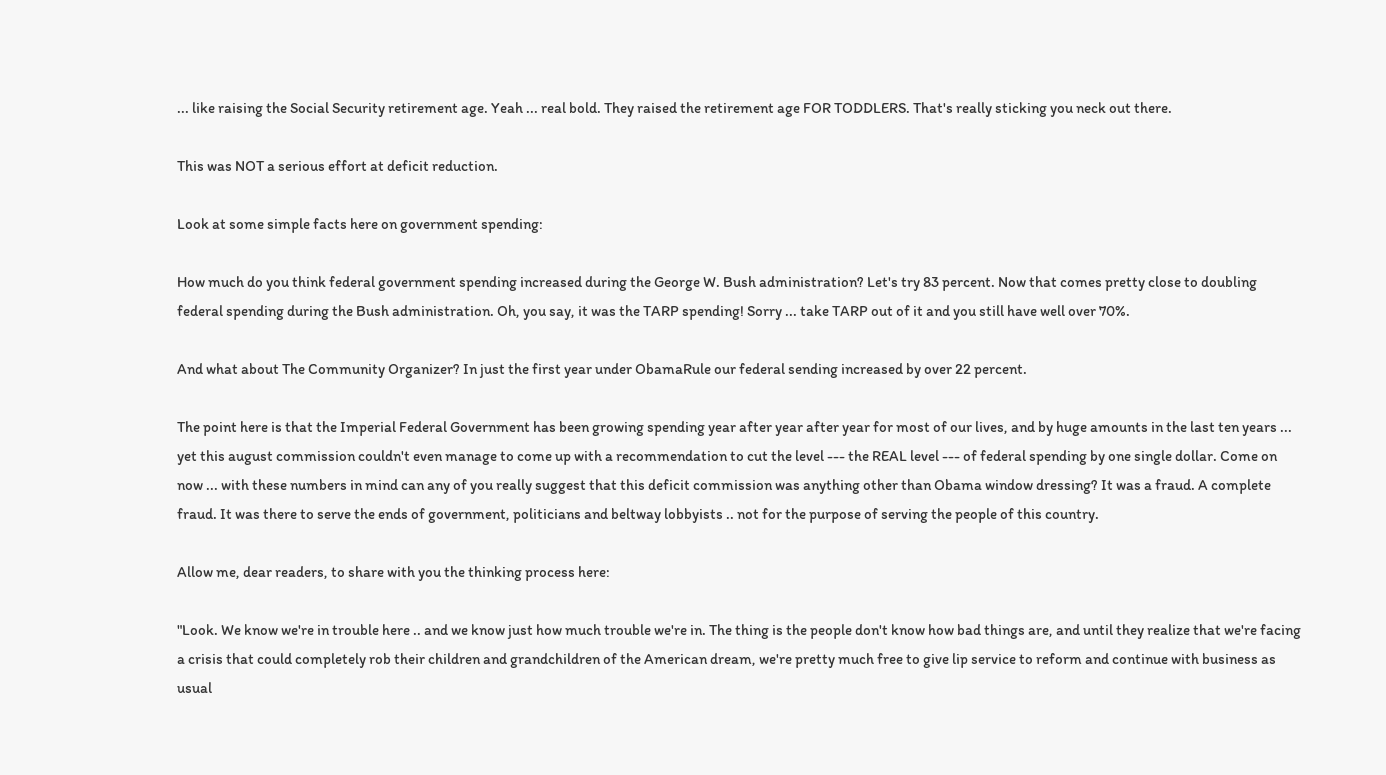... like raising the Social Security retirement age. Yeah ... real bold. They raised the retirement age FOR TODDLERS. That's really sticking you neck out there.

This was NOT a serious effort at deficit reduction.

Look at some simple facts here on government spending:

How much do you think federal government spending increased during the George W. Bush administration? Let's try 83 percent. Now that comes pretty close to doubling federal spending during the Bush administration. Oh, you say, it was the TARP spending! Sorry ... take TARP out of it and you still have well over 70%.

And what about The Community Organizer? In just the first year under ObamaRule our federal sending increased by over 22 percent.

The point here is that the Imperial Federal Government has been growing spending year after year after year for most of our lives, and by huge amounts in the last ten years ... yet this august commission couldn't even manage to come up with a recommendation to cut the level --- the REAL level --- of federal spending by one single dollar. Come on now ... with these numbers in mind can any of you really suggest that this deficit commission was anything other than Obama window dressing? It was a fraud. A complete fraud. It was there to serve the ends of government, politicians and beltway lobbyists .. not for the purpose of serving the people of this country.

Allow me, dear readers, to share with you the thinking process here:

"Look. We know we're in trouble here .. and we know just how much trouble we're in. The thing is the people don't know how bad things are, and until they realize that we're facing a crisis that could completely rob their children and grandchildren of the American dream, we're pretty much free to give lip service to reform and continue with business as usual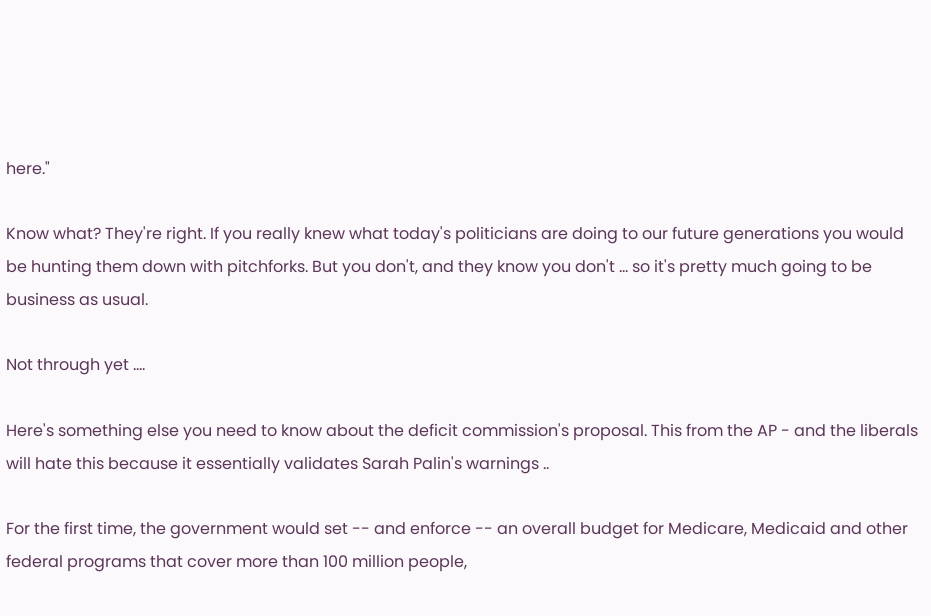here."

Know what? They're right. If you really knew what today's politicians are doing to our future generations you would be hunting them down with pitchforks. But you don't, and they know you don't ... so it's pretty much going to be business as usual.

Not through yet ....

Here's something else you need to know about the deficit commission's proposal. This from the AP - and the liberals will hate this because it essentially validates Sarah Palin's warnings ..

For the first time, the government would set -- and enforce -- an overall budget for Medicare, Medicaid and other federal programs that cover more than 100 million people,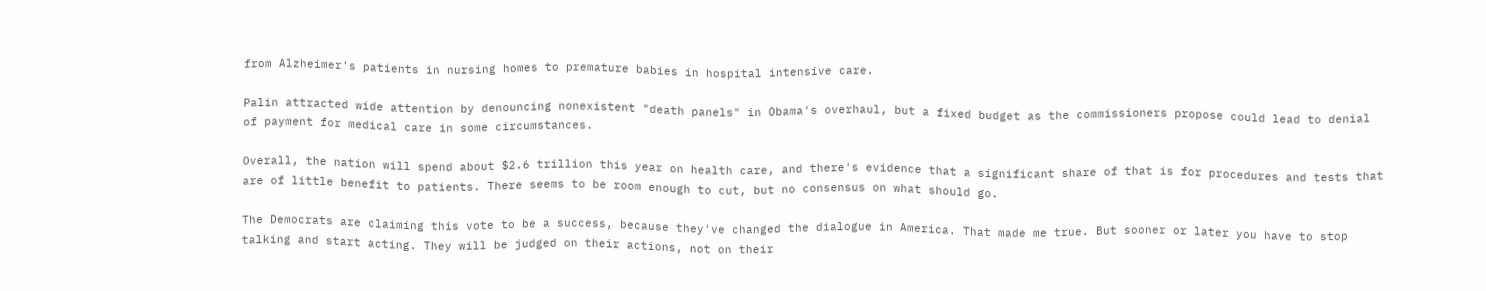from Alzheimer's patients in nursing homes to premature babies in hospital intensive care.

Palin attracted wide attention by denouncing nonexistent "death panels" in Obama's overhaul, but a fixed budget as the commissioners propose could lead to denial of payment for medical care in some circumstances.

Overall, the nation will spend about $2.6 trillion this year on health care, and there's evidence that a significant share of that is for procedures and tests that are of little benefit to patients. There seems to be room enough to cut, but no consensus on what should go.

The Democrats are claiming this vote to be a success, because they've changed the dialogue in America. That made me true. But sooner or later you have to stop talking and start acting. They will be judged on their actions, not on their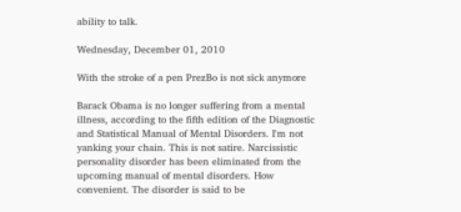ability to talk.

Wednesday, December 01, 2010

With the stroke of a pen PrezBo is not sick anymore

Barack Obama is no longer suffering from a mental illness, according to the fifth edition of the Diagnostic and Statistical Manual of Mental Disorders. I'm not yanking your chain. This is not satire. Narcissistic personality disorder has been eliminated from the upcoming manual of mental disorders. How convenient. The disorder is said to be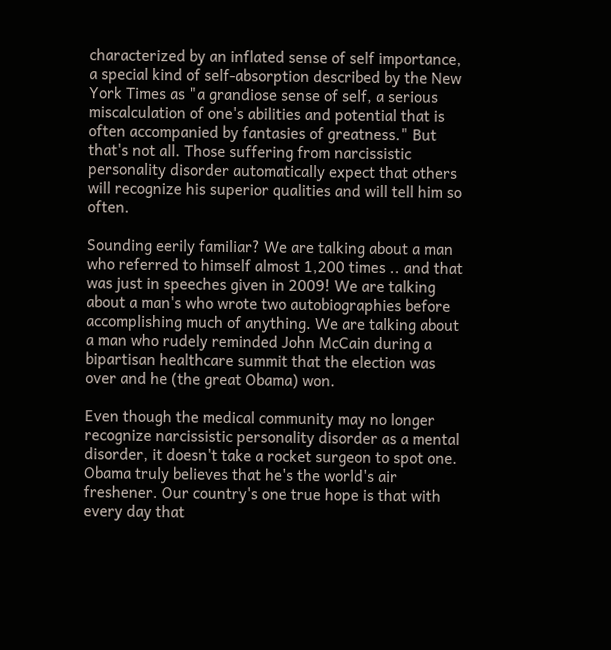characterized by an inflated sense of self importance, a special kind of self-absorption described by the New York Times as "a grandiose sense of self, a serious miscalculation of one's abilities and potential that is often accompanied by fantasies of greatness." But that's not all. Those suffering from narcissistic personality disorder automatically expect that others will recognize his superior qualities and will tell him so often.

Sounding eerily familiar? We are talking about a man who referred to himself almost 1,200 times .. and that was just in speeches given in 2009! We are talking about a man's who wrote two autobiographies before accomplishing much of anything. We are talking about a man who rudely reminded John McCain during a bipartisan healthcare summit that the election was over and he (the great Obama) won.

Even though the medical community may no longer recognize narcissistic personality disorder as a mental disorder, it doesn't take a rocket surgeon to spot one. Obama truly believes that he's the world's air freshener. Our country's one true hope is that with every day that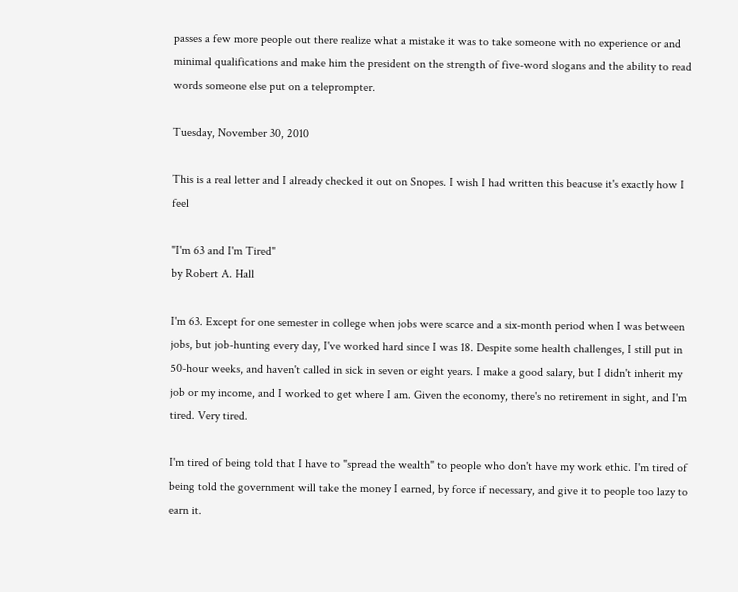passes a few more people out there realize what a mistake it was to take someone with no experience or and minimal qualifications and make him the president on the strength of five-word slogans and the ability to read words someone else put on a teleprompter.

Tuesday, November 30, 2010

This is a real letter and I already checked it out on Snopes. I wish I had written this beacuse it's exactly how I feel

"I'm 63 and I'm Tired"
by Robert A. Hall

I'm 63. Except for one semester in college when jobs were scarce and a six-month period when I was between jobs, but job-hunting every day, I've worked hard since I was 18. Despite some health challenges, I still put in 50-hour weeks, and haven't called in sick in seven or eight years. I make a good salary, but I didn't inherit my job or my income, and I worked to get where I am. Given the economy, there's no retirement in sight, and I'm tired. Very tired.

I'm tired of being told that I have to "spread the wealth" to people who don't have my work ethic. I'm tired of being told the government will take the money I earned, by force if necessary, and give it to people too lazy to earn it.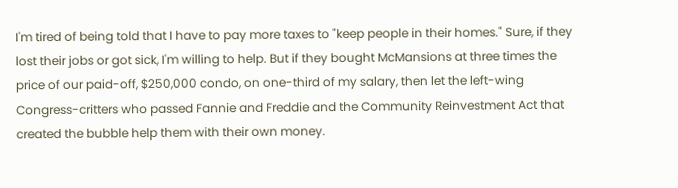I'm tired of being told that I have to pay more taxes to "keep people in their homes." Sure, if they lost their jobs or got sick, I'm willing to help. But if they bought McMansions at three times the price of our paid-off, $250,000 condo, on one-third of my salary, then let the left-wing Congress-critters who passed Fannie and Freddie and the Community Reinvestment Act that created the bubble help them with their own money.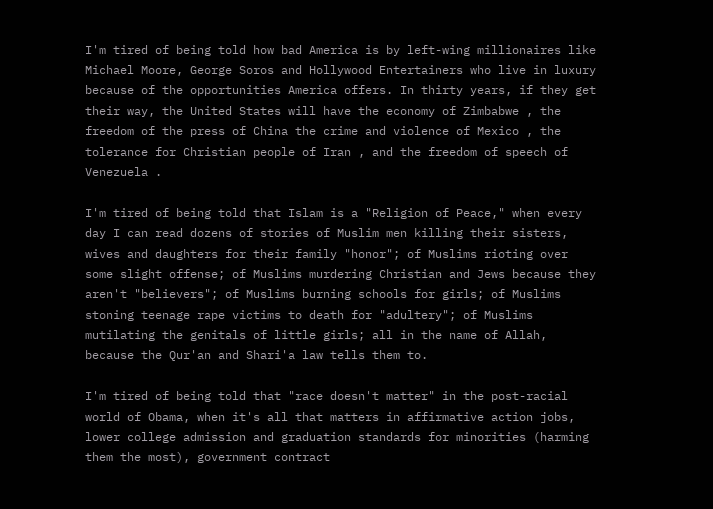I'm tired of being told how bad America is by left-wing millionaires like Michael Moore, George Soros and Hollywood Entertainers who live in luxury because of the opportunities America offers. In thirty years, if they get their way, the United States will have the economy of Zimbabwe , the freedom of the press of China the crime and violence of Mexico , the tolerance for Christian people of Iran , and the freedom of speech of Venezuela .

I'm tired of being told that Islam is a "Religion of Peace," when every day I can read dozens of stories of Muslim men killing their sisters, wives and daughters for their family "honor"; of Muslims rioting over some slight offense; of Muslims murdering Christian and Jews because they aren't "believers"; of Muslims burning schools for girls; of Muslims stoning teenage rape victims to death for "adultery"; of Muslims mutilating the genitals of little girls; all in the name of Allah, because the Qur'an and Shari'a law tells them to.

I'm tired of being told that "race doesn't matter" in the post-racial world of Obama, when it's all that matters in affirmative action jobs, lower college admission and graduation standards for minorities (harming them the most), government contract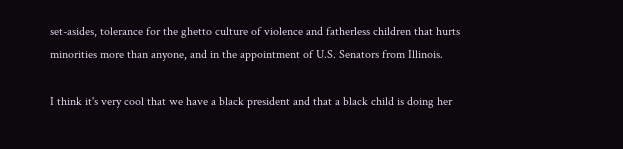set-asides, tolerance for the ghetto culture of violence and fatherless children that hurts minorities more than anyone, and in the appointment of U.S. Senators from Illinois.

I think it's very cool that we have a black president and that a black child is doing her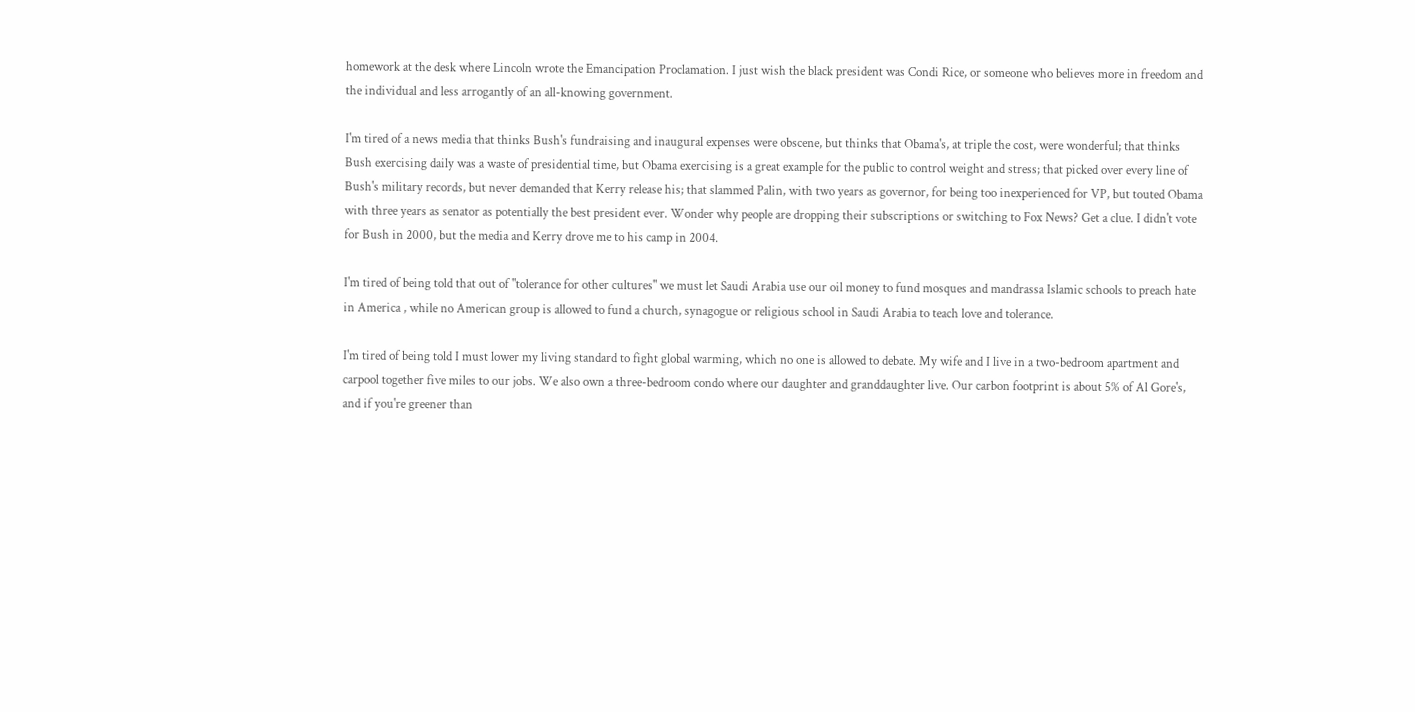homework at the desk where Lincoln wrote the Emancipation Proclamation. I just wish the black president was Condi Rice, or someone who believes more in freedom and the individual and less arrogantly of an all-knowing government.

I'm tired of a news media that thinks Bush's fundraising and inaugural expenses were obscene, but thinks that Obama's, at triple the cost, were wonderful; that thinks Bush exercising daily was a waste of presidential time, but Obama exercising is a great example for the public to control weight and stress; that picked over every line of Bush's military records, but never demanded that Kerry release his; that slammed Palin, with two years as governor, for being too inexperienced for VP, but touted Obama with three years as senator as potentially the best president ever. Wonder why people are dropping their subscriptions or switching to Fox News? Get a clue. I didn't vote for Bush in 2000, but the media and Kerry drove me to his camp in 2004.

I'm tired of being told that out of "tolerance for other cultures" we must let Saudi Arabia use our oil money to fund mosques and mandrassa Islamic schools to preach hate in America , while no American group is allowed to fund a church, synagogue or religious school in Saudi Arabia to teach love and tolerance.

I'm tired of being told I must lower my living standard to fight global warming, which no one is allowed to debate. My wife and I live in a two-bedroom apartment and carpool together five miles to our jobs. We also own a three-bedroom condo where our daughter and granddaughter live. Our carbon footprint is about 5% of Al Gore's, and if you're greener than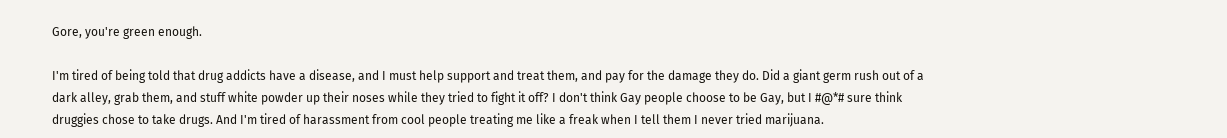Gore, you're green enough.

I'm tired of being told that drug addicts have a disease, and I must help support and treat them, and pay for the damage they do. Did a giant germ rush out of a dark alley, grab them, and stuff white powder up their noses while they tried to fight it off? I don't think Gay people choose to be Gay, but I #@*# sure think druggies chose to take drugs. And I'm tired of harassment from cool people treating me like a freak when I tell them I never tried marijuana.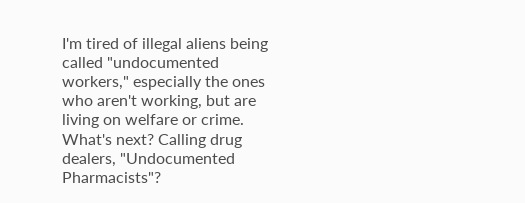I'm tired of illegal aliens being called "undocumented workers," especially the ones who aren't working, but are living on welfare or crime. What's next? Calling drug dealers, "Undocumented Pharmacists"?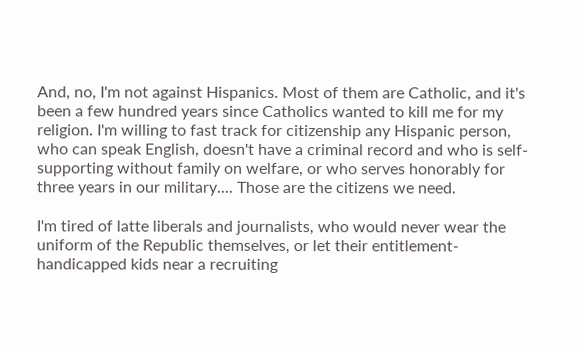And, no, I'm not against Hispanics. Most of them are Catholic, and it's been a few hundred years since Catholics wanted to kill me for my religion. I'm willing to fast track for citizenship any Hispanic person, who can speak English, doesn't have a criminal record and who is self-supporting without family on welfare, or who serves honorably for three years in our military.... Those are the citizens we need.

I'm tired of latte liberals and journalists, who would never wear the uniform of the Republic themselves, or let their entitlement-handicapped kids near a recruiting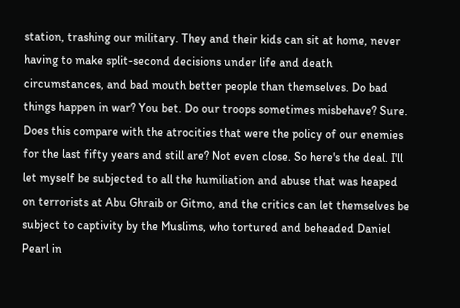station, trashing our military. They and their kids can sit at home, never having to make split-second decisions under life and death circumstances, and bad mouth better people than themselves. Do bad things happen in war? You bet. Do our troops sometimes misbehave? Sure. Does this compare with the atrocities that were the policy of our enemies for the last fifty years and still are? Not even close. So here's the deal. I'll let myself be subjected to all the humiliation and abuse that was heaped on terrorists at Abu Ghraib or Gitmo, and the critics can let themselves be subject to captivity by the Muslims, who tortured and beheaded Daniel Pearl in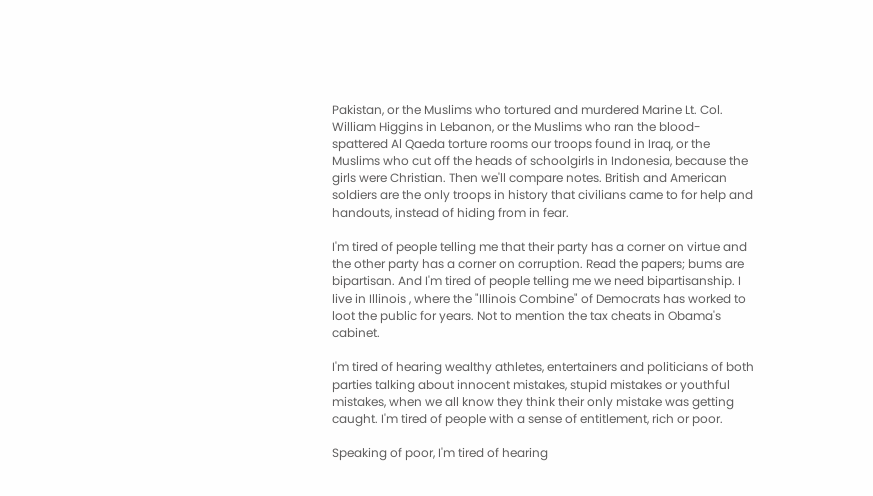Pakistan, or the Muslims who tortured and murdered Marine Lt. Col. William Higgins in Lebanon, or the Muslims who ran the blood-spattered Al Qaeda torture rooms our troops found in Iraq, or the Muslims who cut off the heads of schoolgirls in Indonesia, because the girls were Christian. Then we'll compare notes. British and American soldiers are the only troops in history that civilians came to for help and handouts, instead of hiding from in fear.

I'm tired of people telling me that their party has a corner on virtue and the other party has a corner on corruption. Read the papers; bums are bipartisan. And I'm tired of people telling me we need bipartisanship. I live in Illinois , where the "Illinois Combine" of Democrats has worked to loot the public for years. Not to mention the tax cheats in Obama's cabinet.

I'm tired of hearing wealthy athletes, entertainers and politicians of both parties talking about innocent mistakes, stupid mistakes or youthful mistakes, when we all know they think their only mistake was getting caught. I'm tired of people with a sense of entitlement, rich or poor.

Speaking of poor, I'm tired of hearing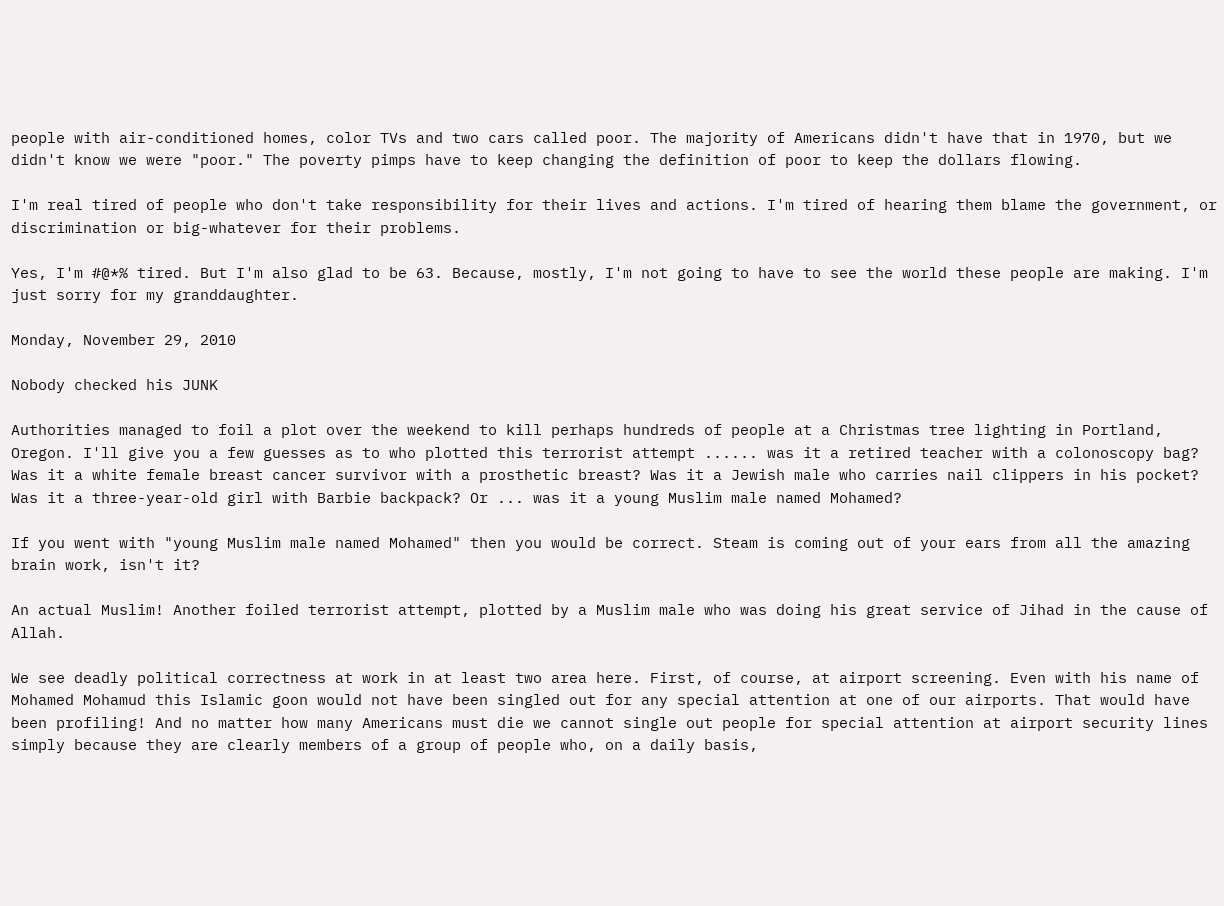people with air-conditioned homes, color TVs and two cars called poor. The majority of Americans didn't have that in 1970, but we didn't know we were "poor." The poverty pimps have to keep changing the definition of poor to keep the dollars flowing.

I'm real tired of people who don't take responsibility for their lives and actions. I'm tired of hearing them blame the government, or discrimination or big-whatever for their problems.

Yes, I'm #@*% tired. But I'm also glad to be 63. Because, mostly, I'm not going to have to see the world these people are making. I'm just sorry for my granddaughter.

Monday, November 29, 2010

Nobody checked his JUNK

Authorities managed to foil a plot over the weekend to kill perhaps hundreds of people at a Christmas tree lighting in Portland, Oregon. I'll give you a few guesses as to who plotted this terrorist attempt ...... was it a retired teacher with a colonoscopy bag? Was it a white female breast cancer survivor with a prosthetic breast? Was it a Jewish male who carries nail clippers in his pocket? Was it a three-year-old girl with Barbie backpack? Or ... was it a young Muslim male named Mohamed?

If you went with "young Muslim male named Mohamed" then you would be correct. Steam is coming out of your ears from all the amazing brain work, isn't it?

An actual Muslim! Another foiled terrorist attempt, plotted by a Muslim male who was doing his great service of Jihad in the cause of Allah.

We see deadly political correctness at work in at least two area here. First, of course, at airport screening. Even with his name of Mohamed Mohamud this Islamic goon would not have been singled out for any special attention at one of our airports. That would have been profiling! And no matter how many Americans must die we cannot single out people for special attention at airport security lines simply because they are clearly members of a group of people who, on a daily basis,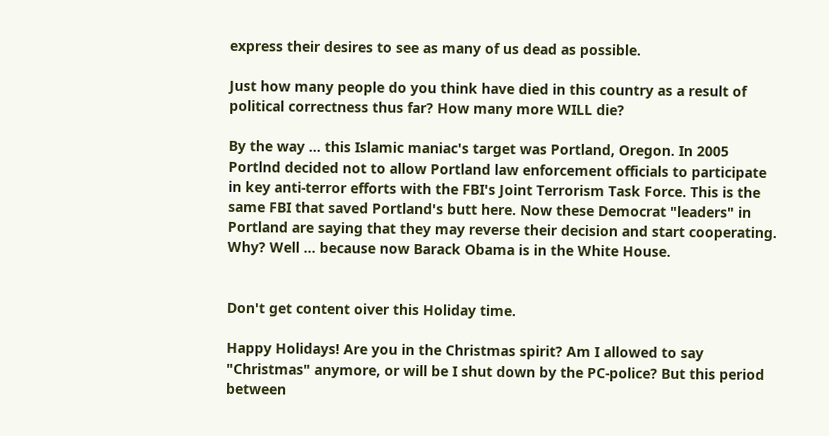express their desires to see as many of us dead as possible.

Just how many people do you think have died in this country as a result of political correctness thus far? How many more WILL die?

By the way ... this Islamic maniac's target was Portland, Oregon. In 2005 Portlnd decided not to allow Portland law enforcement officials to participate in key anti-terror efforts with the FBI's Joint Terrorism Task Force. This is the same FBI that saved Portland's butt here. Now these Democrat "leaders" in Portland are saying that they may reverse their decision and start cooperating. Why? Well ... because now Barack Obama is in the White House.


Don't get content oiver this Holiday time.

Happy Holidays! Are you in the Christmas spirit? Am I allowed to say "Christmas" anymore, or will be I shut down by the PC-police? But this period between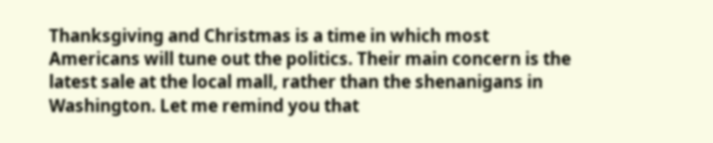Thanksgiving and Christmas is a time in which most Americans will tune out the politics. Their main concern is the latest sale at the local mall, rather than the shenanigans in Washington. Let me remind you that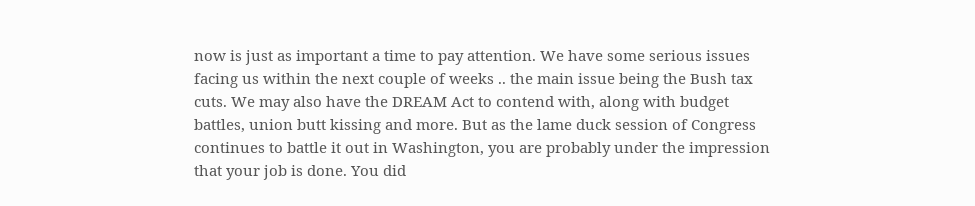now is just as important a time to pay attention. We have some serious issues facing us within the next couple of weeks .. the main issue being the Bush tax cuts. We may also have the DREAM Act to contend with, along with budget battles, union butt kissing and more. But as the lame duck session of Congress continues to battle it out in Washington, you are probably under the impression that your job is done. You did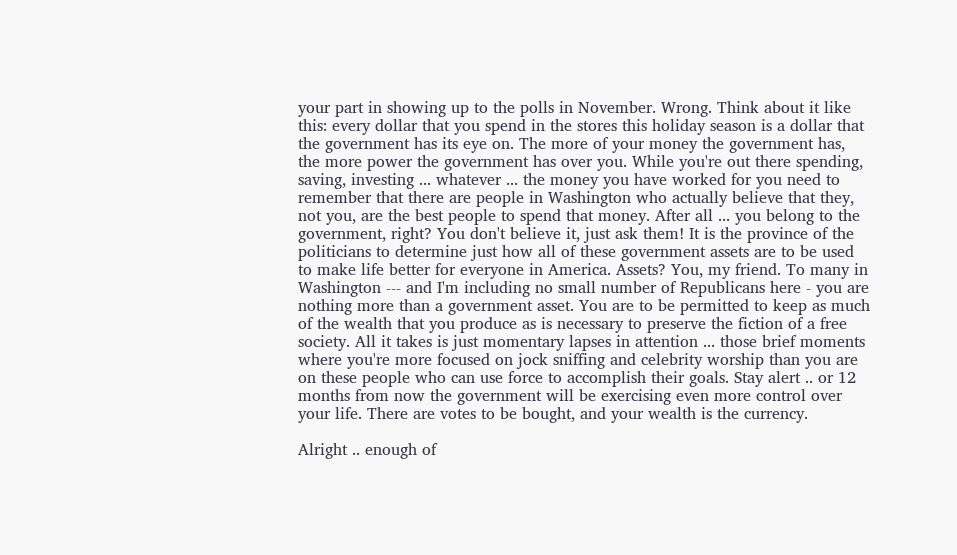your part in showing up to the polls in November. Wrong. Think about it like this: every dollar that you spend in the stores this holiday season is a dollar that the government has its eye on. The more of your money the government has, the more power the government has over you. While you're out there spending, saving, investing ... whatever ... the money you have worked for you need to remember that there are people in Washington who actually believe that they, not you, are the best people to spend that money. After all ... you belong to the government, right? You don't believe it, just ask them! It is the province of the politicians to determine just how all of these government assets are to be used to make life better for everyone in America. Assets? You, my friend. To many in Washington --- and I'm including no small number of Republicans here - you are nothing more than a government asset. You are to be permitted to keep as much of the wealth that you produce as is necessary to preserve the fiction of a free society. All it takes is just momentary lapses in attention ... those brief moments where you're more focused on jock sniffing and celebrity worship than you are on these people who can use force to accomplish their goals. Stay alert .. or 12 months from now the government will be exercising even more control over your life. There are votes to be bought, and your wealth is the currency.

Alright .. enough of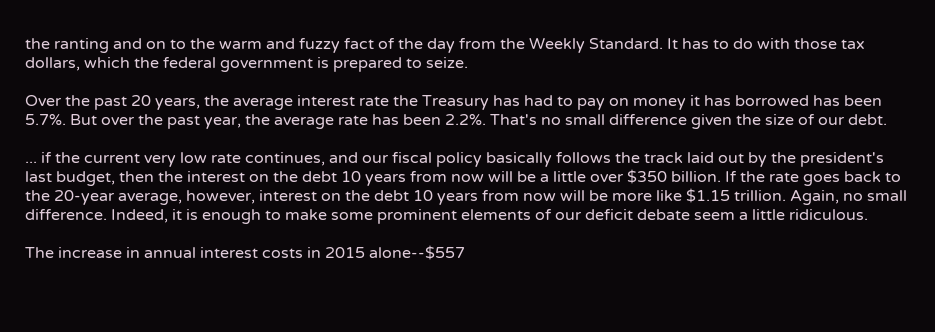the ranting and on to the warm and fuzzy fact of the day from the Weekly Standard. It has to do with those tax dollars, which the federal government is prepared to seize.

Over the past 20 years, the average interest rate the Treasury has had to pay on money it has borrowed has been 5.7%. But over the past year, the average rate has been 2.2%. That's no small difference given the size of our debt.

... if the current very low rate continues, and our fiscal policy basically follows the track laid out by the president's last budget, then the interest on the debt 10 years from now will be a little over $350 billion. If the rate goes back to the 20-year average, however, interest on the debt 10 years from now will be more like $1.15 trillion. Again, no small difference. Indeed, it is enough to make some prominent elements of our deficit debate seem a little ridiculous.

The increase in annual interest costs in 2015 alone--$557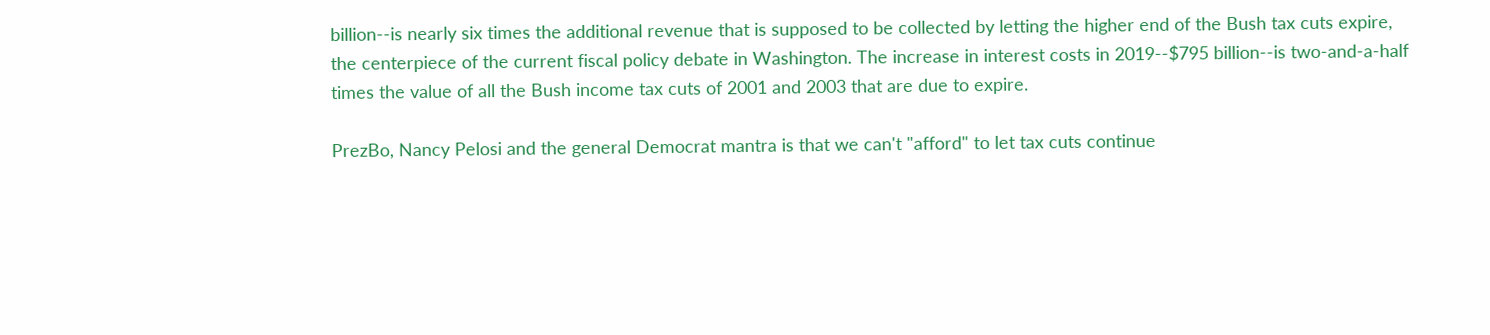billion--is nearly six times the additional revenue that is supposed to be collected by letting the higher end of the Bush tax cuts expire, the centerpiece of the current fiscal policy debate in Washington. The increase in interest costs in 2019--$795 billion--is two-and-a-half times the value of all the Bush income tax cuts of 2001 and 2003 that are due to expire.

PrezBo, Nancy Pelosi and the general Democrat mantra is that we can't "afford" to let tax cuts continue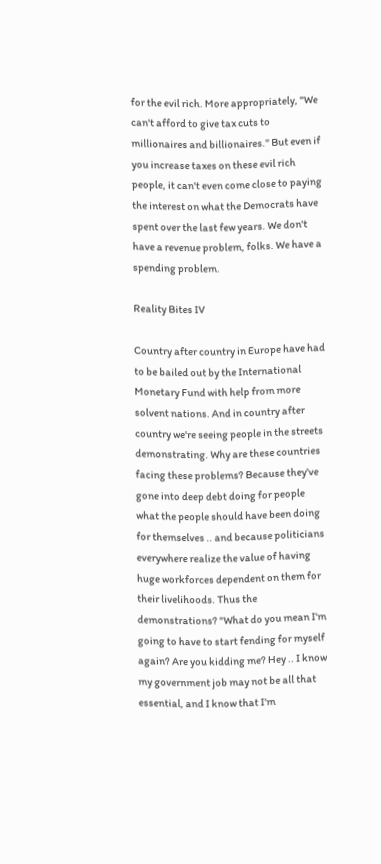for the evil rich. More appropriately, "We can't afford to give tax cuts to millionaires and billionaires." But even if you increase taxes on these evil rich people, it can't even come close to paying the interest on what the Democrats have spent over the last few years. We don't have a revenue problem, folks. We have a spending problem.

Reality Bites IV

Country after country in Europe have had to be bailed out by the International Monetary Fund with help from more solvent nations. And in country after country we're seeing people in the streets demonstrating. Why are these countries facing these problems? Because they've gone into deep debt doing for people what the people should have been doing for themselves .. and because politicians everywhere realize the value of having huge workforces dependent on them for their livelihoods. Thus the demonstrations? "What do you mean I'm going to have to start fending for myself again? Are you kidding me? Hey .. I know my government job may not be all that essential, and I know that I'm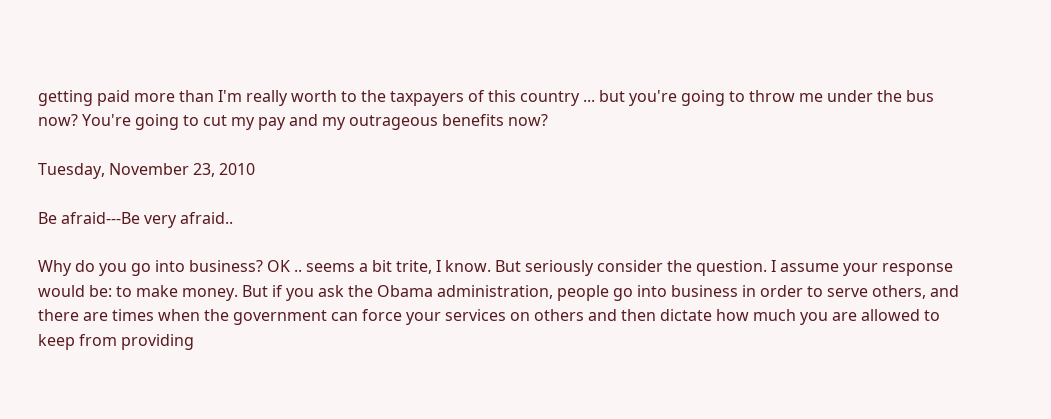getting paid more than I'm really worth to the taxpayers of this country ... but you're going to throw me under the bus now? You're going to cut my pay and my outrageous benefits now?

Tuesday, November 23, 2010

Be afraid---Be very afraid..

Why do you go into business? OK .. seems a bit trite, I know. But seriously consider the question. I assume your response would be: to make money. But if you ask the Obama administration, people go into business in order to serve others, and there are times when the government can force your services on others and then dictate how much you are allowed to keep from providing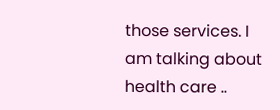those services. I am talking about health care ..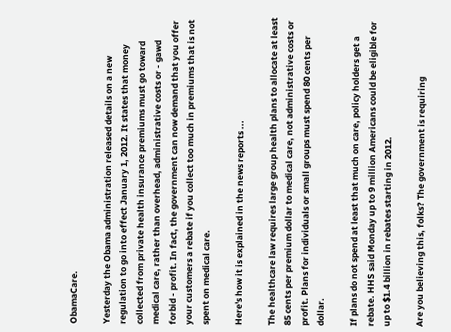ObamaCare.

Yesterday the Obama administration released details on a new regulation to go into effect January 1, 2012. It states that money collected from private health insurance premiums must go toward medical care, rather than overhead, administrative costs or - gawd forbid - profit. In fact, the government can now demand that you offer your customers a rebate if you collect too much in premiums that is not spent on medical care.

Here's how it is explained in the news reports ...

The healthcare law requires large group health plans to allocate at least 85 cents per premium dollar to medical care, not administrative costs or profit. Plans for individuals or small groups must spend 80 cents per dollar.

If plans do not spend at least that much on care, policy holders get a rebate. HHS said Monday up to 9 million Americans could be eligible for up to $1.4 billion in rebates starting in 2012.

Are you believing this, folks? The government is requiring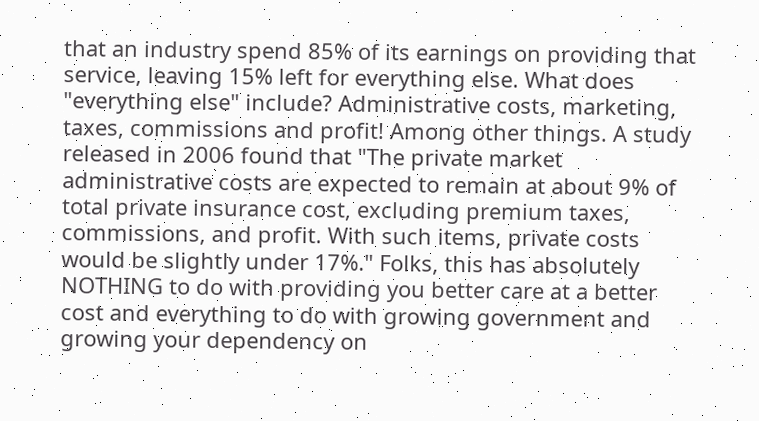that an industry spend 85% of its earnings on providing that service, leaving 15% left for everything else. What does "everything else" include? Administrative costs, marketing, taxes, commissions and profit! Among other things. A study released in 2006 found that "The private market administrative costs are expected to remain at about 9% of total private insurance cost, excluding premium taxes, commissions, and profit. With such items, private costs would be slightly under 17%." Folks, this has absolutely NOTHING to do with providing you better care at a better cost and everything to do with growing government and growing your dependency on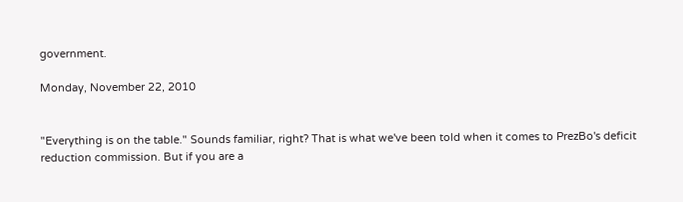government.

Monday, November 22, 2010


"Everything is on the table." Sounds familiar, right? That is what we've been told when it comes to PrezBo's deficit reduction commission. But if you are a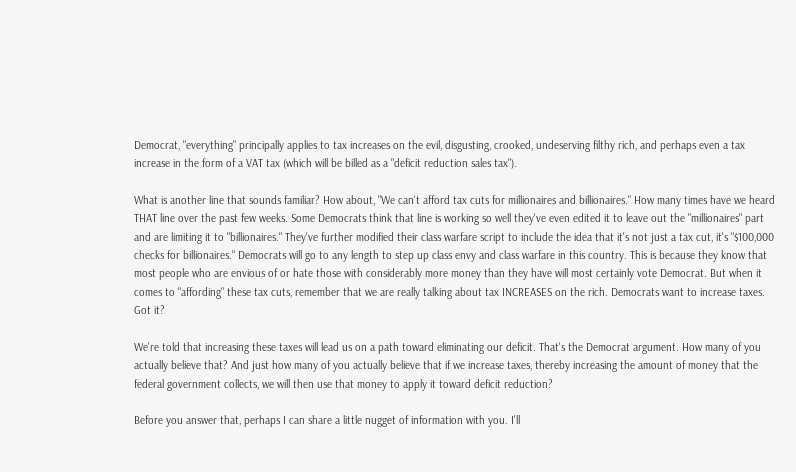Democrat, "everything" principally applies to tax increases on the evil, disgusting, crooked, undeserving filthy rich, and perhaps even a tax increase in the form of a VAT tax (which will be billed as a "deficit reduction sales tax").

What is another line that sounds familiar? How about, "We can't afford tax cuts for millionaires and billionaires." How many times have we heard THAT line over the past few weeks. Some Democrats think that line is working so well they've even edited it to leave out the "millionaires" part and are limiting it to "billionaires." They've further modified their class warfare script to include the idea that it's not just a tax cut, it's "$100,000 checks for billionaires." Democrats will go to any length to step up class envy and class warfare in this country. This is because they know that most people who are envious of or hate those with considerably more money than they have will most certainly vote Democrat. But when it comes to "affording" these tax cuts, remember that we are really talking about tax INCREASES on the rich. Democrats want to increase taxes. Got it?

We're told that increasing these taxes will lead us on a path toward eliminating our deficit. That's the Democrat argument. How many of you actually believe that? And just how many of you actually believe that if we increase taxes, thereby increasing the amount of money that the federal government collects, we will then use that money to apply it toward deficit reduction?

Before you answer that, perhaps I can share a little nugget of information with you. I'll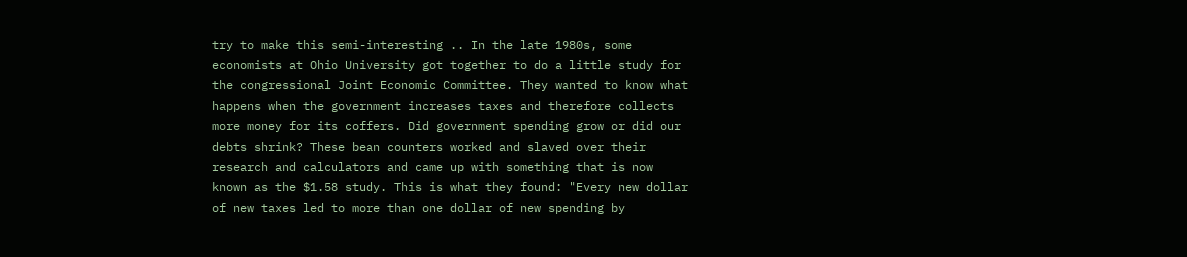try to make this semi-interesting .. In the late 1980s, some economists at Ohio University got together to do a little study for the congressional Joint Economic Committee. They wanted to know what happens when the government increases taxes and therefore collects more money for its coffers. Did government spending grow or did our debts shrink? These bean counters worked and slaved over their research and calculators and came up with something that is now known as the $1.58 study. This is what they found: "Every new dollar of new taxes led to more than one dollar of new spending by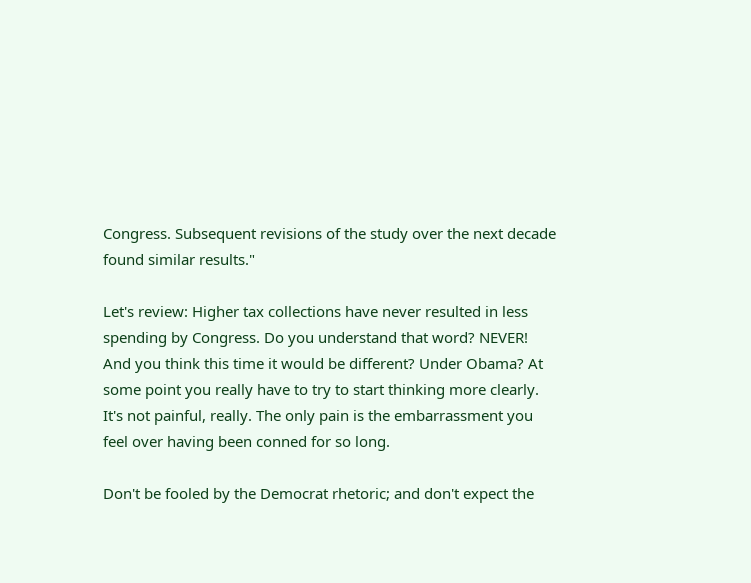Congress. Subsequent revisions of the study over the next decade found similar results."

Let's review: Higher tax collections have never resulted in less spending by Congress. Do you understand that word? NEVER! And you think this time it would be different? Under Obama? At some point you really have to try to start thinking more clearly. It's not painful, really. The only pain is the embarrassment you feel over having been conned for so long.

Don't be fooled by the Democrat rhetoric; and don't expect the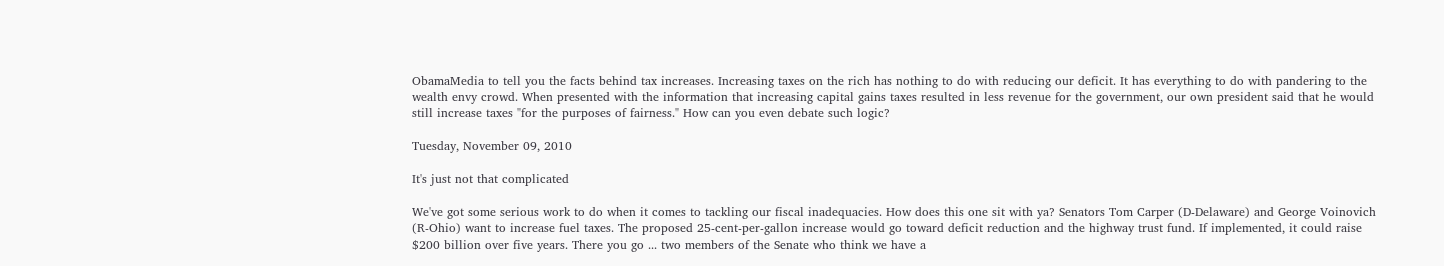ObamaMedia to tell you the facts behind tax increases. Increasing taxes on the rich has nothing to do with reducing our deficit. It has everything to do with pandering to the wealth envy crowd. When presented with the information that increasing capital gains taxes resulted in less revenue for the government, our own president said that he would still increase taxes "for the purposes of fairness." How can you even debate such logic?

Tuesday, November 09, 2010

It's just not that complicated

We've got some serious work to do when it comes to tackling our fiscal inadequacies. How does this one sit with ya? Senators Tom Carper (D-Delaware) and George Voinovich (R-Ohio) want to increase fuel taxes. The proposed 25-cent-per-gallon increase would go toward deficit reduction and the highway trust fund. If implemented, it could raise $200 billion over five years. There you go ... two members of the Senate who think we have a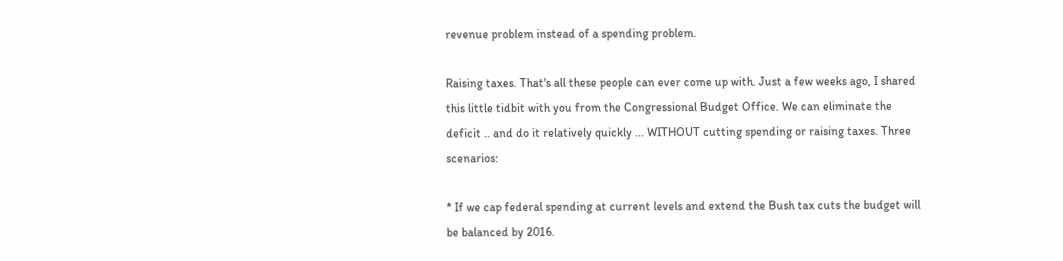revenue problem instead of a spending problem.

Raising taxes. That's all these people can ever come up with. Just a few weeks ago, I shared this little tidbit with you from the Congressional Budget Office. We can eliminate the deficit .. and do it relatively quickly ... WITHOUT cutting spending or raising taxes. Three scenarios:

* If we cap federal spending at current levels and extend the Bush tax cuts the budget will be balanced by 2016.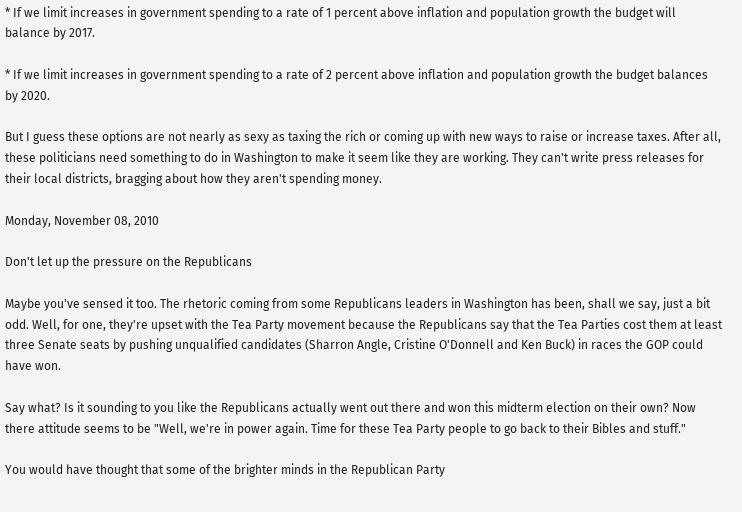* If we limit increases in government spending to a rate of 1 percent above inflation and population growth the budget will balance by 2017.

* If we limit increases in government spending to a rate of 2 percent above inflation and population growth the budget balances by 2020.

But I guess these options are not nearly as sexy as taxing the rich or coming up with new ways to raise or increase taxes. After all, these politicians need something to do in Washington to make it seem like they are working. They can't write press releases for their local districts, bragging about how they aren't spending money.

Monday, November 08, 2010

Don't let up the pressure on the Republicans

Maybe you've sensed it too. The rhetoric coming from some Republicans leaders in Washington has been, shall we say, just a bit odd. Well, for one, they're upset with the Tea Party movement because the Republicans say that the Tea Parties cost them at least three Senate seats by pushing unqualified candidates (Sharron Angle, Cristine O'Donnell and Ken Buck) in races the GOP could have won.

Say what? Is it sounding to you like the Republicans actually went out there and won this midterm election on their own? Now there attitude seems to be "Well, we're in power again. Time for these Tea Party people to go back to their Bibles and stuff."

You would have thought that some of the brighter minds in the Republican Party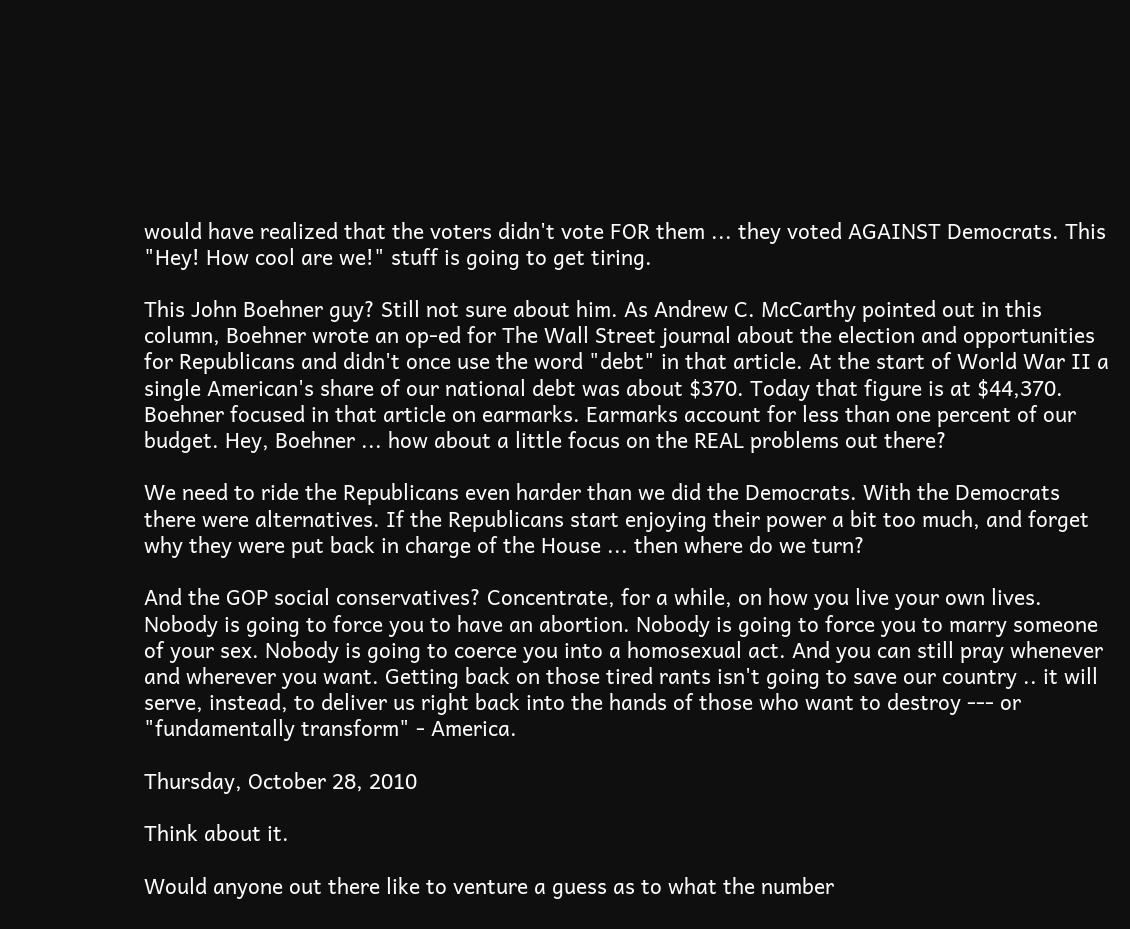would have realized that the voters didn't vote FOR them ... they voted AGAINST Democrats. This "Hey! How cool are we!" stuff is going to get tiring.

This John Boehner guy? Still not sure about him. As Andrew C. McCarthy pointed out in this column, Boehner wrote an op-ed for The Wall Street journal about the election and opportunities for Republicans and didn't once use the word "debt" in that article. At the start of World War II a single American's share of our national debt was about $370. Today that figure is at $44,370. Boehner focused in that article on earmarks. Earmarks account for less than one percent of our budget. Hey, Boehner ... how about a little focus on the REAL problems out there?

We need to ride the Republicans even harder than we did the Democrats. With the Democrats there were alternatives. If the Republicans start enjoying their power a bit too much, and forget why they were put back in charge of the House ... then where do we turn?

And the GOP social conservatives? Concentrate, for a while, on how you live your own lives. Nobody is going to force you to have an abortion. Nobody is going to force you to marry someone of your sex. Nobody is going to coerce you into a homosexual act. And you can still pray whenever and wherever you want. Getting back on those tired rants isn't going to save our country .. it will serve, instead, to deliver us right back into the hands of those who want to destroy --- or "fundamentally transform" - America.

Thursday, October 28, 2010

Think about it.

Would anyone out there like to venture a guess as to what the number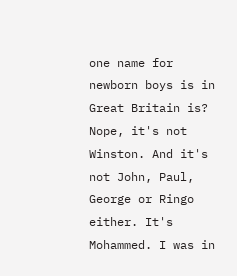one name for newborn boys is in Great Britain is? Nope, it's not Winston. And it's not John, Paul, George or Ringo either. It's Mohammed. I was in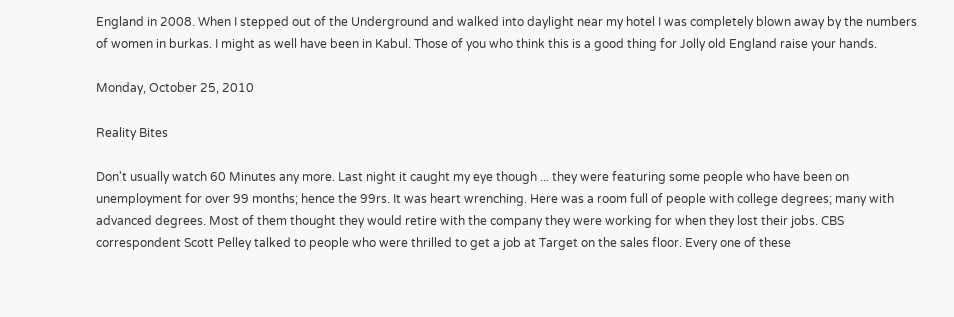England in 2008. When I stepped out of the Underground and walked into daylight near my hotel I was completely blown away by the numbers of women in burkas. I might as well have been in Kabul. Those of you who think this is a good thing for Jolly old England raise your hands.

Monday, October 25, 2010

Reality Bites

Don't usually watch 60 Minutes any more. Last night it caught my eye though ... they were featuring some people who have been on unemployment for over 99 months; hence the 99rs. It was heart wrenching. Here was a room full of people with college degrees; many with advanced degrees. Most of them thought they would retire with the company they were working for when they lost their jobs. CBS correspondent Scott Pelley talked to people who were thrilled to get a job at Target on the sales floor. Every one of these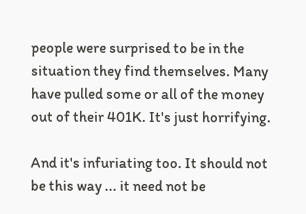people were surprised to be in the situation they find themselves. Many have pulled some or all of the money out of their 401K. It's just horrifying.

And it's infuriating too. It should not be this way ... it need not be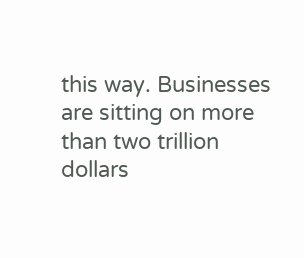this way. Businesses are sitting on more than two trillion dollars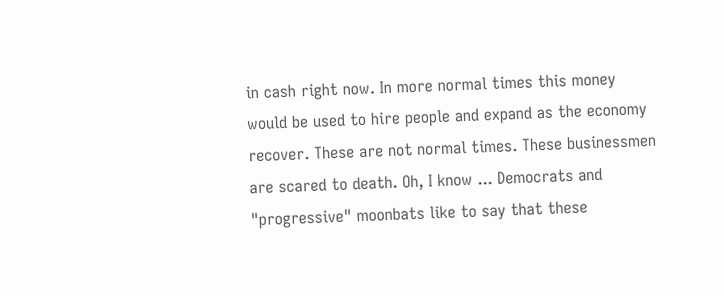in cash right now. In more normal times this money would be used to hire people and expand as the economy recover. These are not normal times. These businessmen are scared to death. Oh, I know ... Democrats and "progressive" moonbats like to say that these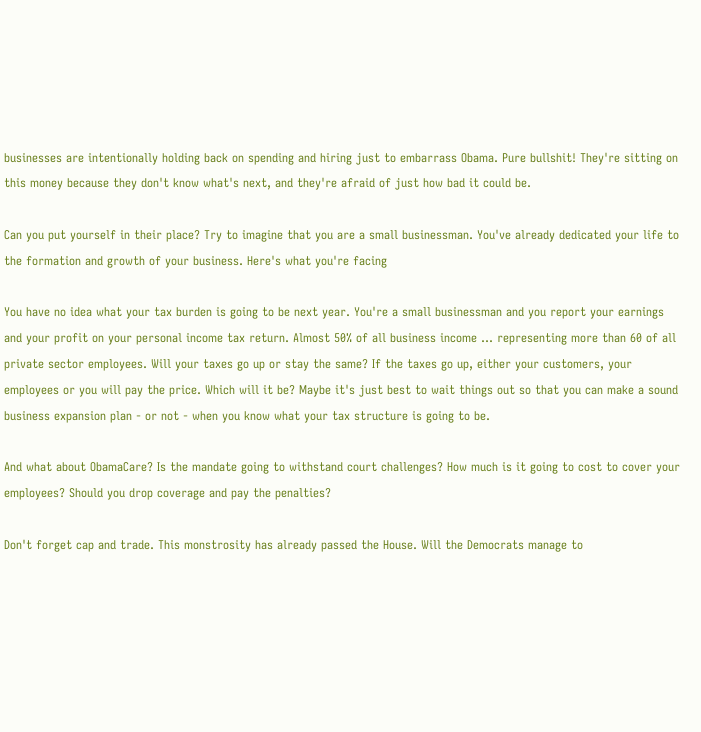businesses are intentionally holding back on spending and hiring just to embarrass Obama. Pure bullshit! They're sitting on this money because they don't know what's next, and they're afraid of just how bad it could be.

Can you put yourself in their place? Try to imagine that you are a small businessman. You've already dedicated your life to the formation and growth of your business. Here's what you're facing

You have no idea what your tax burden is going to be next year. You're a small businessman and you report your earnings and your profit on your personal income tax return. Almost 50% of all business income ... representing more than 60 of all private sector employees. Will your taxes go up or stay the same? If the taxes go up, either your customers, your employees or you will pay the price. Which will it be? Maybe it's just best to wait things out so that you can make a sound business expansion plan - or not - when you know what your tax structure is going to be.

And what about ObamaCare? Is the mandate going to withstand court challenges? How much is it going to cost to cover your employees? Should you drop coverage and pay the penalties?

Don't forget cap and trade. This monstrosity has already passed the House. Will the Democrats manage to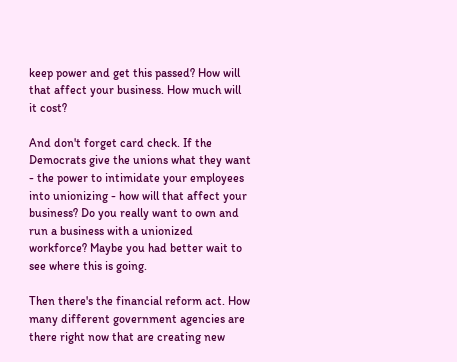keep power and get this passed? How will that affect your business. How much will it cost?

And don't forget card check. If the Democrats give the unions what they want - the power to intimidate your employees into unionizing - how will that affect your business? Do you really want to own and run a business with a unionized workforce? Maybe you had better wait to see where this is going.

Then there's the financial reform act. How many different government agencies are there right now that are creating new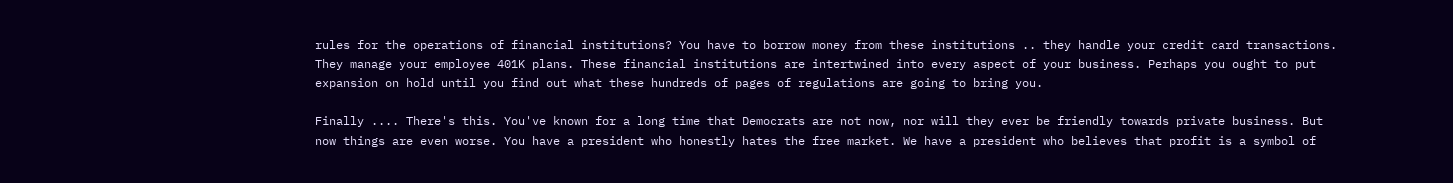rules for the operations of financial institutions? You have to borrow money from these institutions .. they handle your credit card transactions. They manage your employee 401K plans. These financial institutions are intertwined into every aspect of your business. Perhaps you ought to put expansion on hold until you find out what these hundreds of pages of regulations are going to bring you.

Finally .... There's this. You've known for a long time that Democrats are not now, nor will they ever be friendly towards private business. But now things are even worse. You have a president who honestly hates the free market. We have a president who believes that profit is a symbol of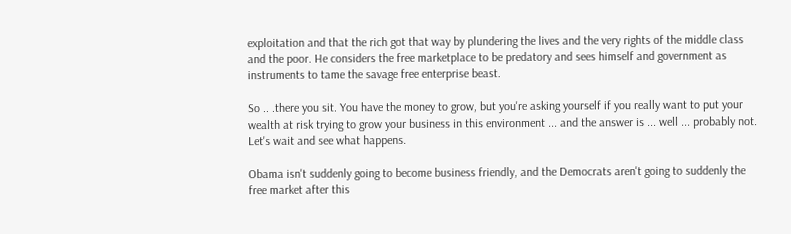exploitation and that the rich got that way by plundering the lives and the very rights of the middle class and the poor. He considers the free marketplace to be predatory and sees himself and government as instruments to tame the savage free enterprise beast.

So .. .there you sit. You have the money to grow, but you're asking yourself if you really want to put your wealth at risk trying to grow your business in this environment ... and the answer is ... well ... probably not. Let's wait and see what happens.

Obama isn't suddenly going to become business friendly, and the Democrats aren't going to suddenly the free market after this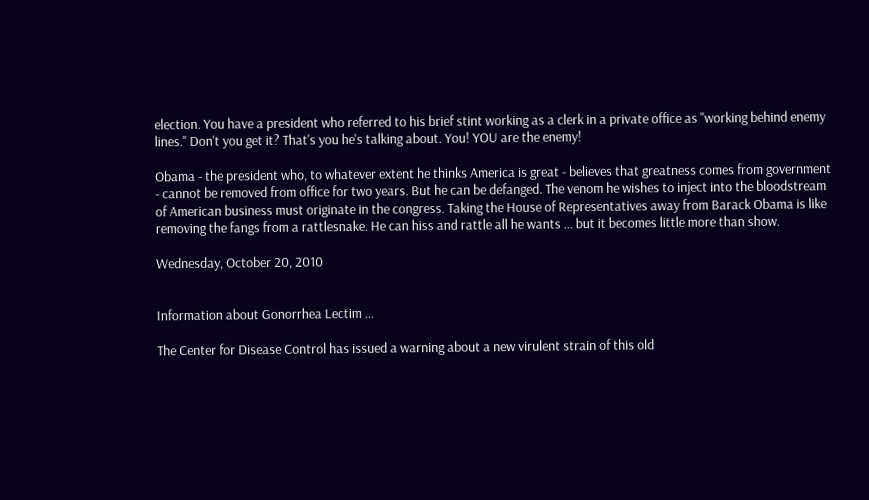election. You have a president who referred to his brief stint working as a clerk in a private office as "working behind enemy lines." Don't you get it? That's you he's talking about. You! YOU are the enemy!

Obama - the president who, to whatever extent he thinks America is great - believes that greatness comes from government - cannot be removed from office for two years. But he can be defanged. The venom he wishes to inject into the bloodstream of American business must originate in the congress. Taking the House of Representatives away from Barack Obama is like removing the fangs from a rattlesnake. He can hiss and rattle all he wants ... but it becomes little more than show.

Wednesday, October 20, 2010


Information about Gonorrhea Lectim ...

The Center for Disease Control has issued a warning about a new virulent strain of this old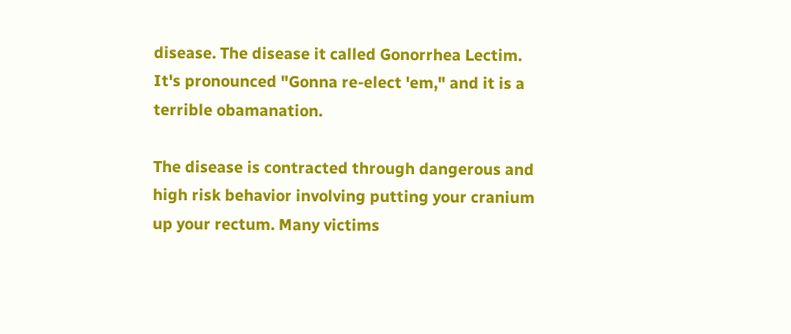disease. The disease it called Gonorrhea Lectim. It's pronounced "Gonna re-elect 'em," and it is a terrible obamanation.

The disease is contracted through dangerous and high risk behavior involving putting your cranium up your rectum. Many victims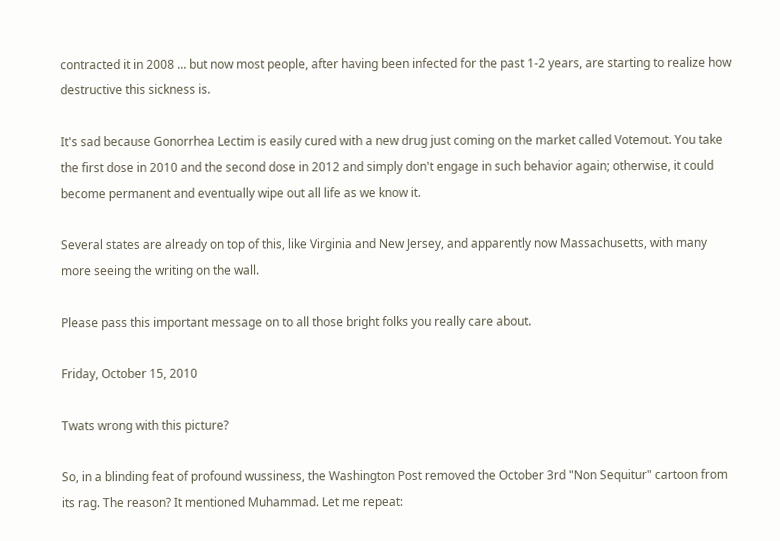contracted it in 2008 ... but now most people, after having been infected for the past 1-2 years, are starting to realize how destructive this sickness is.

It's sad because Gonorrhea Lectim is easily cured with a new drug just coming on the market called Votemout. You take the first dose in 2010 and the second dose in 2012 and simply don't engage in such behavior again; otherwise, it could become permanent and eventually wipe out all life as we know it.

Several states are already on top of this, like Virginia and New Jersey, and apparently now Massachusetts, with many more seeing the writing on the wall.

Please pass this important message on to all those bright folks you really care about.

Friday, October 15, 2010

Twats wrong with this picture?

So, in a blinding feat of profound wussiness, the Washington Post removed the October 3rd "Non Sequitur" cartoon from its rag. The reason? It mentioned Muhammad. Let me repeat: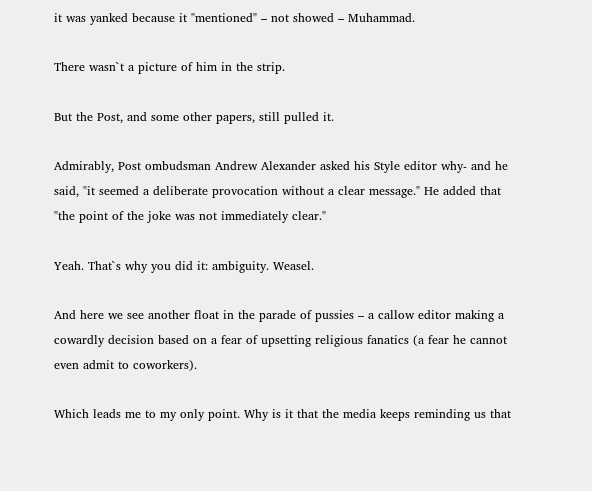it was yanked because it "mentioned" – not showed – Muhammad.

There wasn`t a picture of him in the strip.

But the Post, and some other papers, still pulled it.

Admirably, Post ombudsman Andrew Alexander asked his Style editor why- and he said, "it seemed a deliberate provocation without a clear message." He added that "the point of the joke was not immediately clear."

Yeah. That`s why you did it: ambiguity. Weasel.

And here we see another float in the parade of pussies – a callow editor making a cowardly decision based on a fear of upsetting religious fanatics (a fear he cannot even admit to coworkers).

Which leads me to my only point. Why is it that the media keeps reminding us that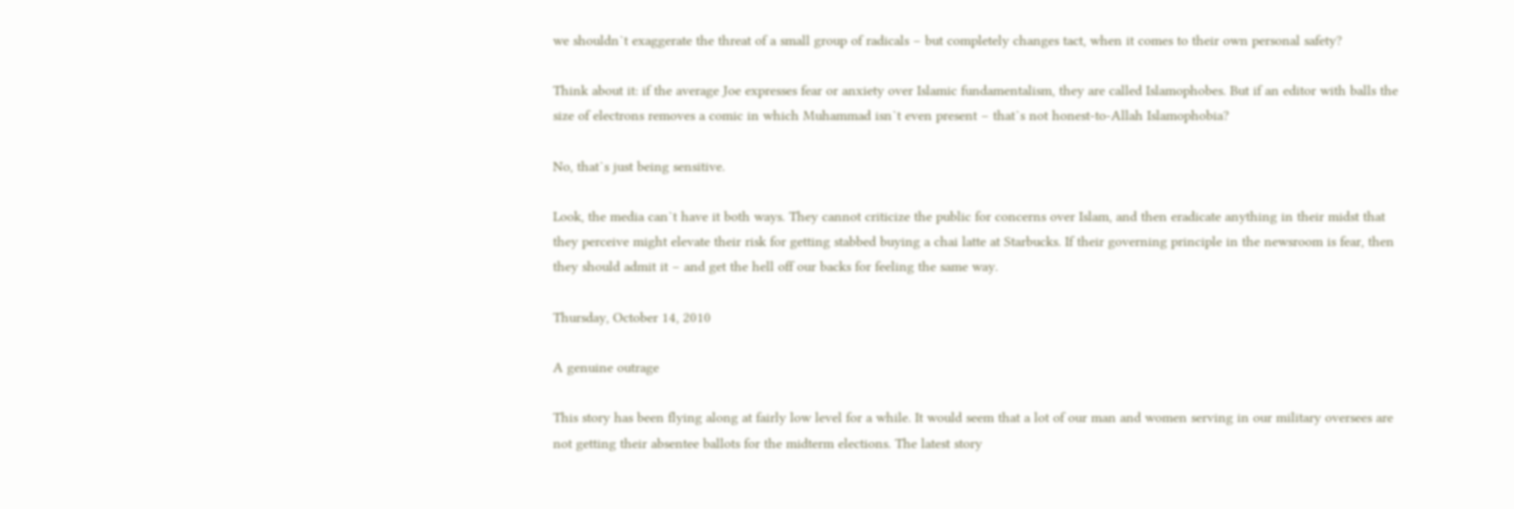we shouldn`t exaggerate the threat of a small group of radicals – but completely changes tact, when it comes to their own personal safety?

Think about it: if the average Joe expresses fear or anxiety over Islamic fundamentalism, they are called Islamophobes. But if an editor with balls the size of electrons removes a comic in which Muhammad isn`t even present – that`s not honest-to-Allah Islamophobia?

No, that`s just being sensitive.

Look, the media can`t have it both ways. They cannot criticize the public for concerns over Islam, and then eradicate anything in their midst that they perceive might elevate their risk for getting stabbed buying a chai latte at Starbucks. If their governing principle in the newsroom is fear, then they should admit it – and get the hell off our backs for feeling the same way.

Thursday, October 14, 2010

A genuine outrage

This story has been flying along at fairly low level for a while. It would seem that a lot of our man and women serving in our military oversees are not getting their absentee ballots for the midterm elections. The latest story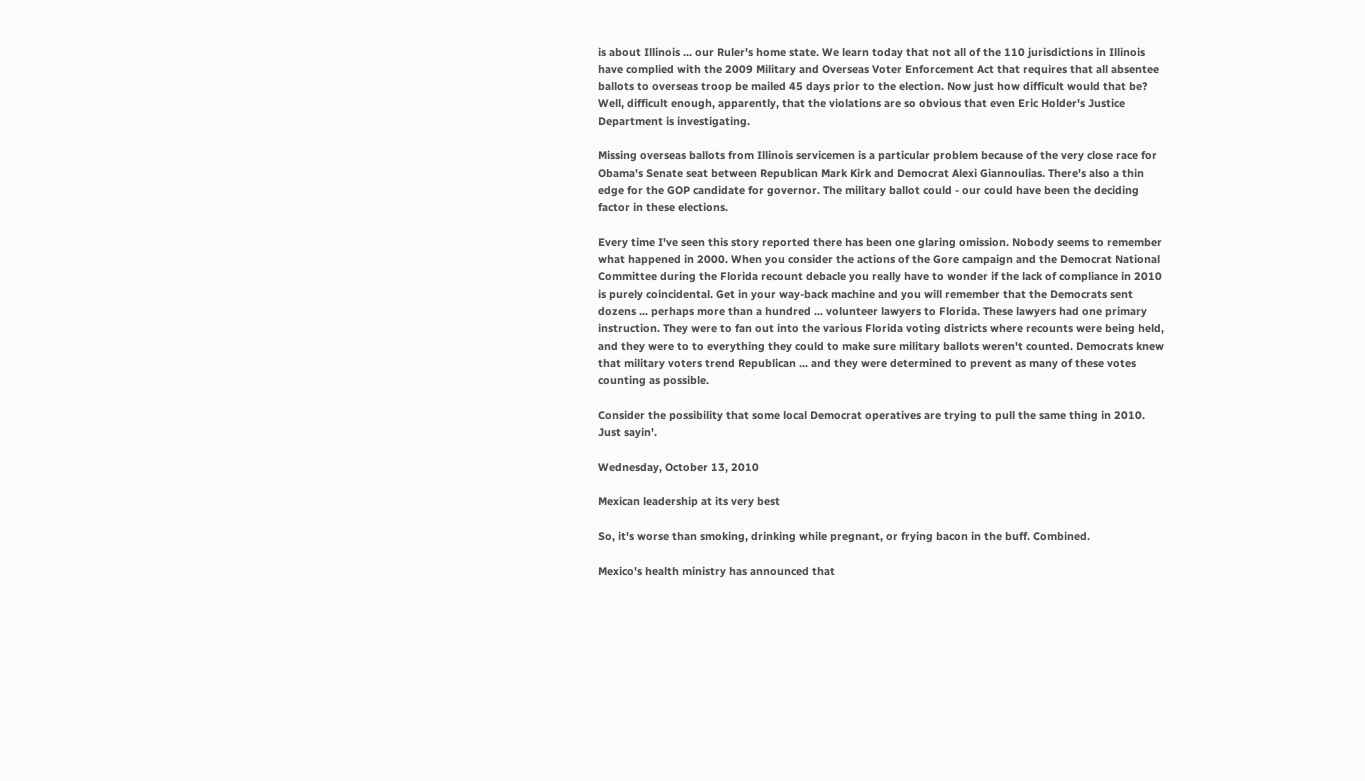is about Illinois ... our Ruler's home state. We learn today that not all of the 110 jurisdictions in Illinois have complied with the 2009 Military and Overseas Voter Enforcement Act that requires that all absentee ballots to overseas troop be mailed 45 days prior to the election. Now just how difficult would that be? Well, difficult enough, apparently, that the violations are so obvious that even Eric Holder's Justice Department is investigating.

Missing overseas ballots from Illinois servicemen is a particular problem because of the very close race for Obama's Senate seat between Republican Mark Kirk and Democrat Alexi Giannoulias. There's also a thin edge for the GOP candidate for governor. The military ballot could - our could have been the deciding factor in these elections.

Every time I've seen this story reported there has been one glaring omission. Nobody seems to remember what happened in 2000. When you consider the actions of the Gore campaign and the Democrat National Committee during the Florida recount debacle you really have to wonder if the lack of compliance in 2010 is purely coincidental. Get in your way-back machine and you will remember that the Democrats sent dozens ... perhaps more than a hundred ... volunteer lawyers to Florida. These lawyers had one primary instruction. They were to fan out into the various Florida voting districts where recounts were being held, and they were to to everything they could to make sure military ballots weren't counted. Democrats knew that military voters trend Republican ... and they were determined to prevent as many of these votes counting as possible.

Consider the possibility that some local Democrat operatives are trying to pull the same thing in 2010. Just sayin'.

Wednesday, October 13, 2010

Mexican leadership at its very best

So, it's worse than smoking, drinking while pregnant, or frying bacon in the buff. Combined.

Mexico's health ministry has announced that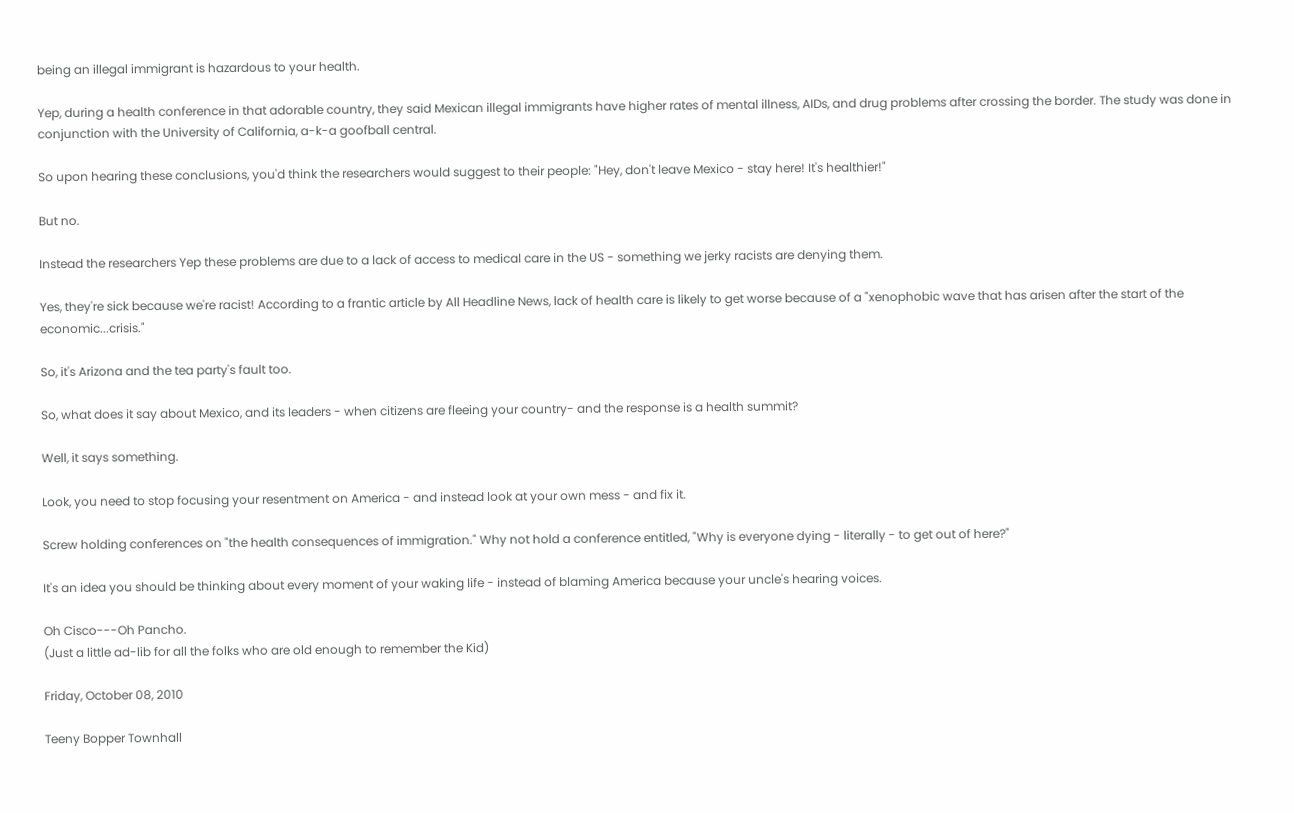being an illegal immigrant is hazardous to your health.

Yep, during a health conference in that adorable country, they said Mexican illegal immigrants have higher rates of mental illness, AIDs, and drug problems after crossing the border. The study was done in conjunction with the University of California, a-k-a goofball central.

So upon hearing these conclusions, you'd think the researchers would suggest to their people: "Hey, don't leave Mexico - stay here! It's healthier!"

But no.

Instead the researchers Yep these problems are due to a lack of access to medical care in the US - something we jerky racists are denying them.

Yes, they're sick because we're racist! According to a frantic article by All Headline News, lack of health care is likely to get worse because of a "xenophobic wave that has arisen after the start of the economic...crisis."

So, it's Arizona and the tea party's fault too.

So, what does it say about Mexico, and its leaders - when citizens are fleeing your country- and the response is a health summit?

Well, it says something.

Look, you need to stop focusing your resentment on America - and instead look at your own mess - and fix it.

Screw holding conferences on "the health consequences of immigration." Why not hold a conference entitled, "Why is everyone dying - literally - to get out of here?"

It's an idea you should be thinking about every moment of your waking life - instead of blaming America because your uncle's hearing voices.

Oh Cisco---Oh Pancho.
(Just a little ad-lib for all the folks who are old enough to remember the Kid)

Friday, October 08, 2010

Teeny Bopper Townhall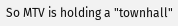So MTV is holding a "townhall"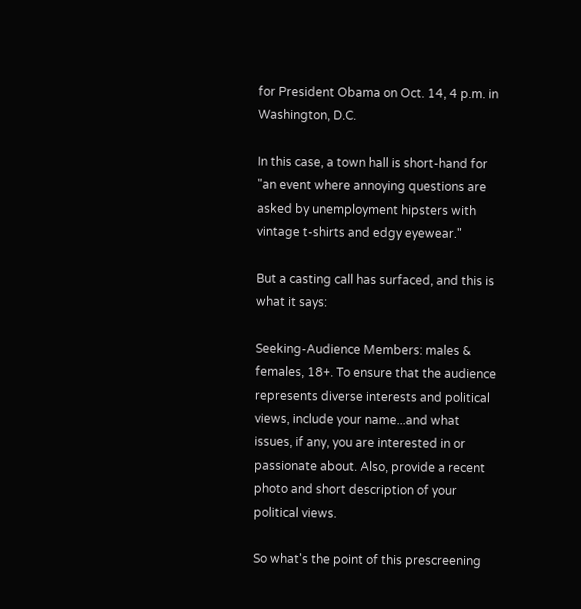for President Obama on Oct. 14, 4 p.m. in Washington, D.C.

In this case, a town hall is short-hand for "an event where annoying questions are asked by unemployment hipsters with vintage t-shirts and edgy eyewear."

But a casting call has surfaced, and this is what it says:

Seeking-Audience Members: males & females, 18+. To ensure that the audience represents diverse interests and political views, include your name...and what issues, if any, you are interested in or passionate about. Also, provide a recent photo and short description of your political views.

So what's the point of this prescreening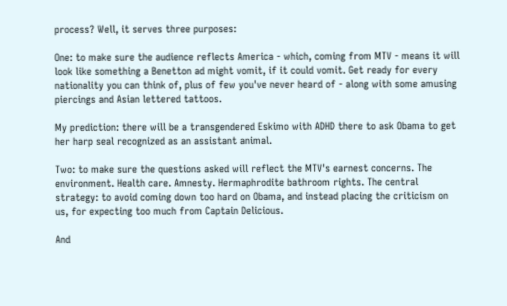process? Well, it serves three purposes:

One: to make sure the audience reflects America - which, coming from MTV - means it will look like something a Benetton ad might vomit, if it could vomit. Get ready for every nationality you can think of, plus of few you've never heard of - along with some amusing piercings and Asian lettered tattoos.

My prediction: there will be a transgendered Eskimo with ADHD there to ask Obama to get her harp seal recognized as an assistant animal.

Two: to make sure the questions asked will reflect the MTV's earnest concerns. The environment. Health care. Amnesty. Hermaphrodite bathroom rights. The central strategy: to avoid coming down too hard on Obama, and instead placing the criticism on us, for expecting too much from Captain Delicious.

And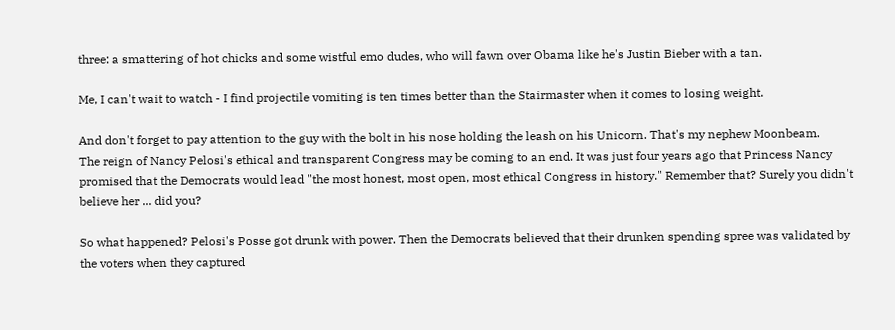three: a smattering of hot chicks and some wistful emo dudes, who will fawn over Obama like he's Justin Bieber with a tan.

Me, I can't wait to watch - I find projectile vomiting is ten times better than the Stairmaster when it comes to losing weight.

And don't forget to pay attention to the guy with the bolt in his nose holding the leash on his Unicorn. That's my nephew Moonbeam.
The reign of Nancy Pelosi's ethical and transparent Congress may be coming to an end. It was just four years ago that Princess Nancy promised that the Democrats would lead "the most honest, most open, most ethical Congress in history." Remember that? Surely you didn't believe her ... did you?

So what happened? Pelosi's Posse got drunk with power. Then the Democrats believed that their drunken spending spree was validated by the voters when they captured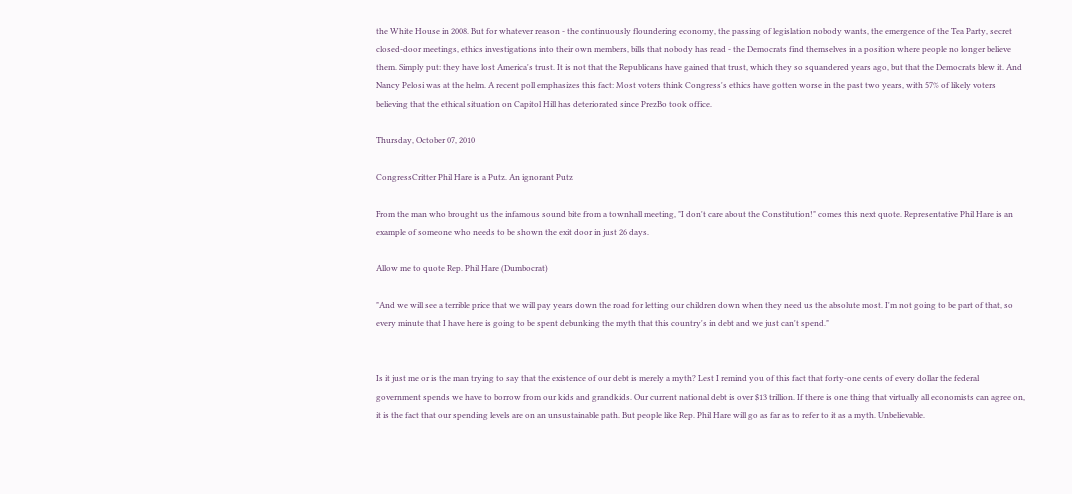the White House in 2008. But for whatever reason - the continuously floundering economy, the passing of legislation nobody wants, the emergence of the Tea Party, secret closed-door meetings, ethics investigations into their own members, bills that nobody has read - the Democrats find themselves in a position where people no longer believe them. Simply put: they have lost America's trust. It is not that the Republicans have gained that trust, which they so squandered years ago, but that the Democrats blew it. And Nancy Pelosi was at the helm. A recent poll emphasizes this fact: Most voters think Congress's ethics have gotten worse in the past two years, with 57% of likely voters believing that the ethical situation on Capitol Hill has deteriorated since PrezBo took office.

Thursday, October 07, 2010

CongressCritter Phil Hare is a Putz. An ignorant Putz

From the man who brought us the infamous sound bite from a townhall meeting, "I don't care about the Constitution!" comes this next quote. Representative Phil Hare is an example of someone who needs to be shown the exit door in just 26 days.

Allow me to quote Rep. Phil Hare (Dumbocrat)

"And we will see a terrible price that we will pay years down the road for letting our children down when they need us the absolute most. I'm not going to be part of that, so every minute that I have here is going to be spent debunking the myth that this country's in debt and we just can't spend."


Is it just me or is the man trying to say that the existence of our debt is merely a myth? Lest I remind you of this fact that forty-one cents of every dollar the federal government spends we have to borrow from our kids and grandkids. Our current national debt is over $13 trillion. If there is one thing that virtually all economists can agree on, it is the fact that our spending levels are on an unsustainable path. But people like Rep. Phil Hare will go as far as to refer to it as a myth. Unbelievable.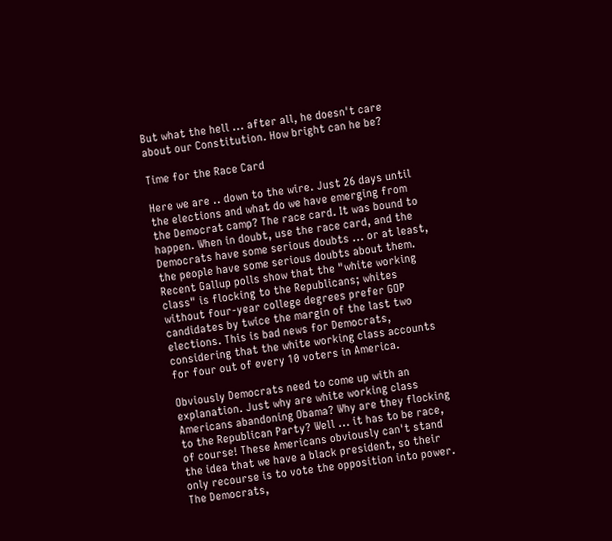But what the hell ... after all, he doesn't care about our Constitution. How bright can he be?

Time for the Race Card

Here we are .. down to the wire. Just 26 days until the elections and what do we have emerging from the Democrat camp? The race card. It was bound to happen. When in doubt, use the race card, and the Democrats have some serious doubts ... or at least, the people have some serious doubts about them. Recent Gallup polls show that the "white working class" is flocking to the Republicans; whites without four-year college degrees prefer GOP candidates by twice the margin of the last two elections. This is bad news for Democrats, considering that the white working class accounts for four out of every 10 voters in America.

Obviously Democrats need to come up with an explanation. Just why are white working class Americans abandoning Obama? Why are they flocking to the Republican Party? Well ... it has to be race, of course! These Americans obviously can't stand the idea that we have a black president, so their only recourse is to vote the opposition into power. The Democrats,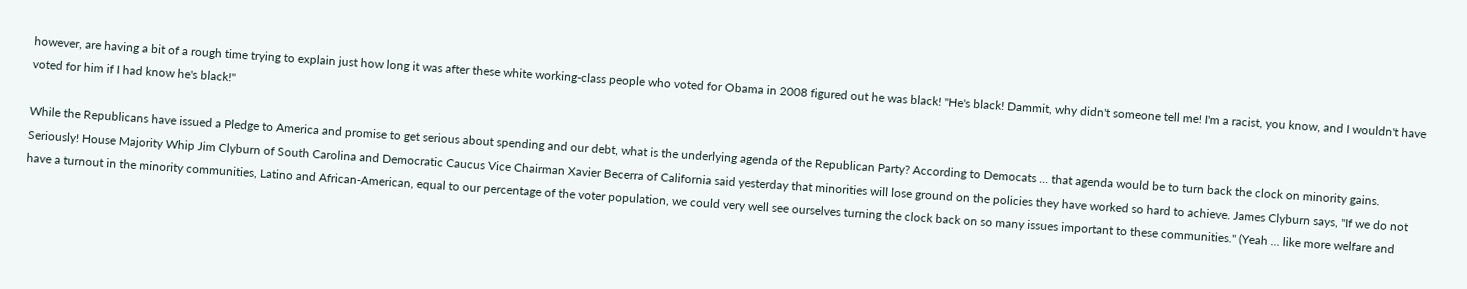however, are having a bit of a rough time trying to explain just how long it was after these white working-class people who voted for Obama in 2008 figured out he was black! "He's black! Dammit, why didn't someone tell me! I'm a racist, you know, and I wouldn't have voted for him if I had know he's black!"

While the Republicans have issued a Pledge to America and promise to get serious about spending and our debt, what is the underlying agenda of the Republican Party? According to Democats ... that agenda would be to turn back the clock on minority gains. Seriously! House Majority Whip Jim Clyburn of South Carolina and Democratic Caucus Vice Chairman Xavier Becerra of California said yesterday that minorities will lose ground on the policies they have worked so hard to achieve. James Clyburn says, "If we do not have a turnout in the minority communities, Latino and African-American, equal to our percentage of the voter population, we could very well see ourselves turning the clock back on so many issues important to these communities." (Yeah ... like more welfare and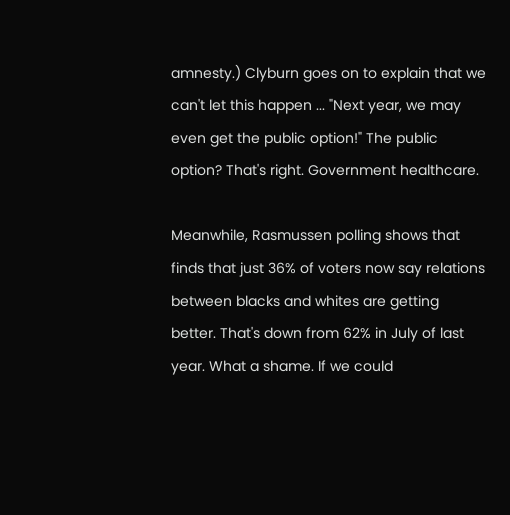amnesty.) Clyburn goes on to explain that we can't let this happen ... "Next year, we may even get the public option!" The public option? That's right. Government healthcare.

Meanwhile, Rasmussen polling shows that finds that just 36% of voters now say relations between blacks and whites are getting better. That's down from 62% in July of last year. What a shame. If we could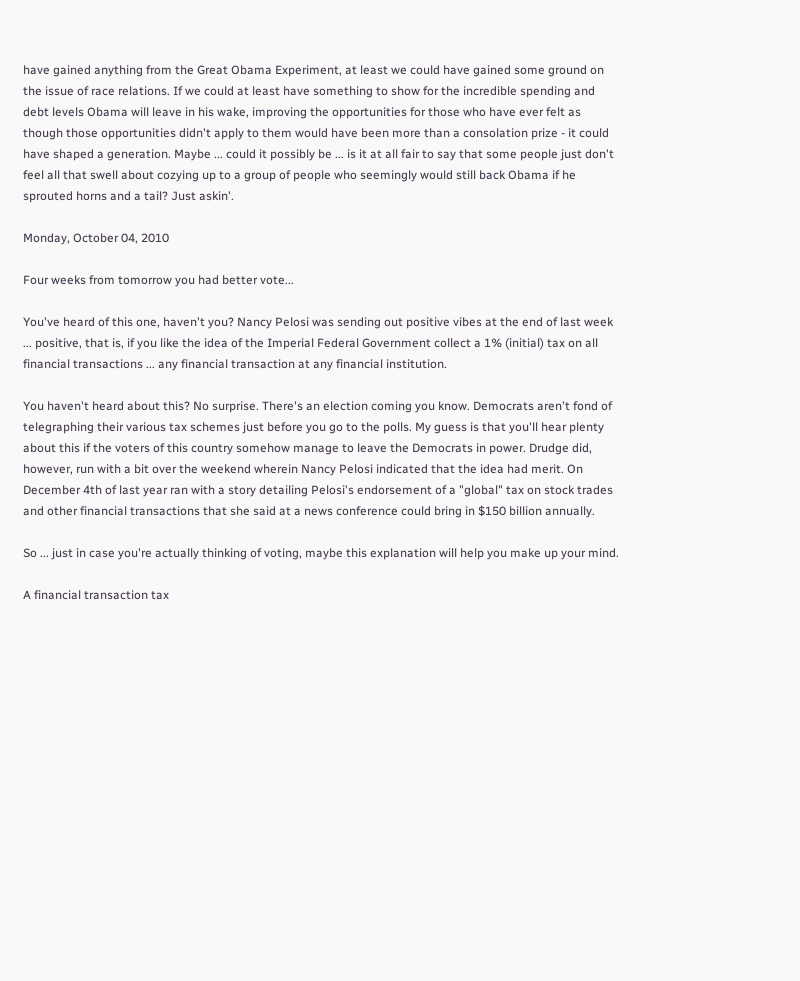have gained anything from the Great Obama Experiment, at least we could have gained some ground on the issue of race relations. If we could at least have something to show for the incredible spending and debt levels Obama will leave in his wake, improving the opportunities for those who have ever felt as though those opportunities didn't apply to them would have been more than a consolation prize - it could have shaped a generation. Maybe ... could it possibly be ... is it at all fair to say that some people just don't feel all that swell about cozying up to a group of people who seemingly would still back Obama if he sprouted horns and a tail? Just askin'.

Monday, October 04, 2010

Four weeks from tomorrow you had better vote...

You've heard of this one, haven't you? Nancy Pelosi was sending out positive vibes at the end of last week ... positive, that is, if you like the idea of the Imperial Federal Government collect a 1% (initial) tax on all financial transactions ... any financial transaction at any financial institution.

You haven't heard about this? No surprise. There's an election coming you know. Democrats aren't fond of telegraphing their various tax schemes just before you go to the polls. My guess is that you'll hear plenty about this if the voters of this country somehow manage to leave the Democrats in power. Drudge did, however, run with a bit over the weekend wherein Nancy Pelosi indicated that the idea had merit. On December 4th of last year ran with a story detailing Pelosi's endorsement of a "global" tax on stock trades and other financial transactions that she said at a news conference could bring in $150 billion annually.

So ... just in case you're actually thinking of voting, maybe this explanation will help you make up your mind.

A financial transaction tax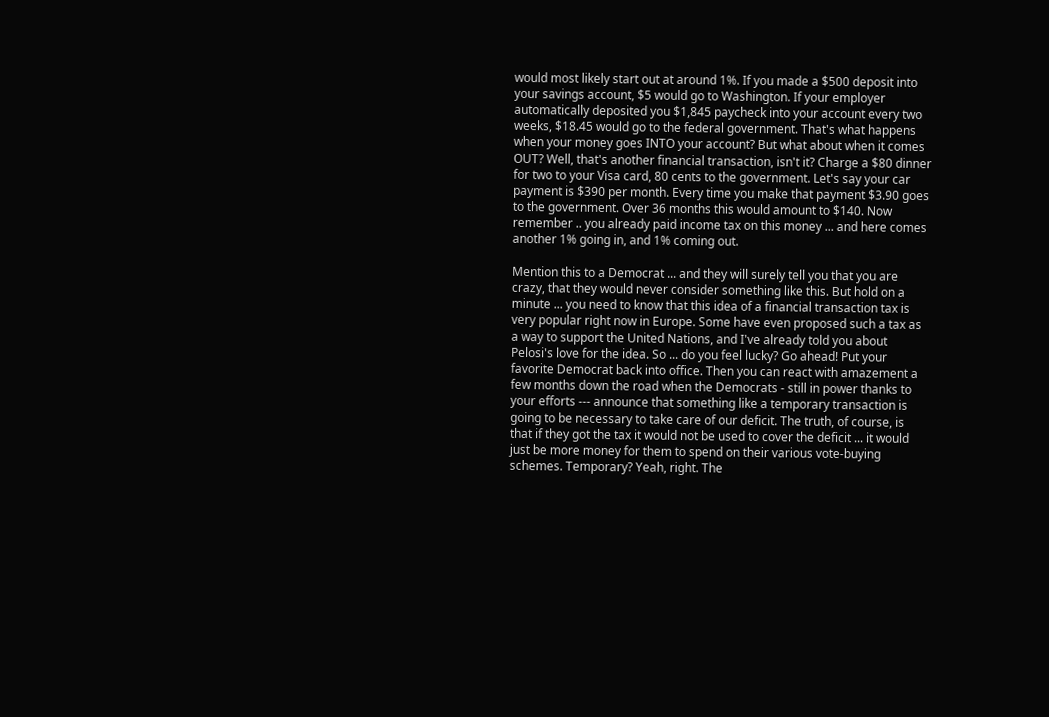would most likely start out at around 1%. If you made a $500 deposit into your savings account, $5 would go to Washington. If your employer automatically deposited you $1,845 paycheck into your account every two weeks, $18.45 would go to the federal government. That's what happens when your money goes INTO your account? But what about when it comes OUT? Well, that's another financial transaction, isn't it? Charge a $80 dinner for two to your Visa card, 80 cents to the government. Let's say your car payment is $390 per month. Every time you make that payment $3.90 goes to the government. Over 36 months this would amount to $140. Now remember .. you already paid income tax on this money ... and here comes another 1% going in, and 1% coming out.

Mention this to a Democrat ... and they will surely tell you that you are crazy, that they would never consider something like this. But hold on a minute ... you need to know that this idea of a financial transaction tax is very popular right now in Europe. Some have even proposed such a tax as a way to support the United Nations, and I've already told you about Pelosi's love for the idea. So ... do you feel lucky? Go ahead! Put your favorite Democrat back into office. Then you can react with amazement a few months down the road when the Democrats - still in power thanks to your efforts --- announce that something like a temporary transaction is going to be necessary to take care of our deficit. The truth, of course, is that if they got the tax it would not be used to cover the deficit ... it would just be more money for them to spend on their various vote-buying schemes. Temporary? Yeah, right. The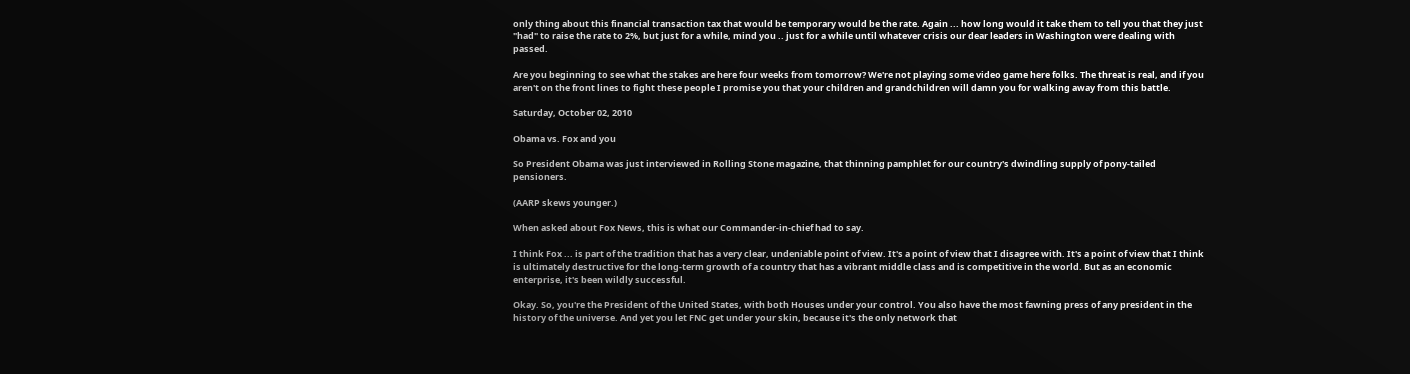only thing about this financial transaction tax that would be temporary would be the rate. Again ... how long would it take them to tell you that they just "had" to raise the rate to 2%, but just for a while, mind you .. just for a while until whatever crisis our dear leaders in Washington were dealing with passed.

Are you beginning to see what the stakes are here four weeks from tomorrow? We're not playing some video game here folks. The threat is real, and if you aren't on the front lines to fight these people I promise you that your children and grandchildren will damn you for walking away from this battle.

Saturday, October 02, 2010

Obama vs. Fox and you

So President Obama was just interviewed in Rolling Stone magazine, that thinning pamphlet for our country's dwindling supply of pony-tailed pensioners.

(AARP skews younger.)

When asked about Fox News, this is what our Commander-in-chief had to say.

I think Fox ... is part of the tradition that has a very clear, undeniable point of view. It's a point of view that I disagree with. It's a point of view that I think is ultimately destructive for the long-term growth of a country that has a vibrant middle class and is competitive in the world. But as an economic enterprise, it's been wildly successful.

Okay. So, you're the President of the United States, with both Houses under your control. You also have the most fawning press of any president in the history of the universe. And yet you let FNC get under your skin, because it's the only network that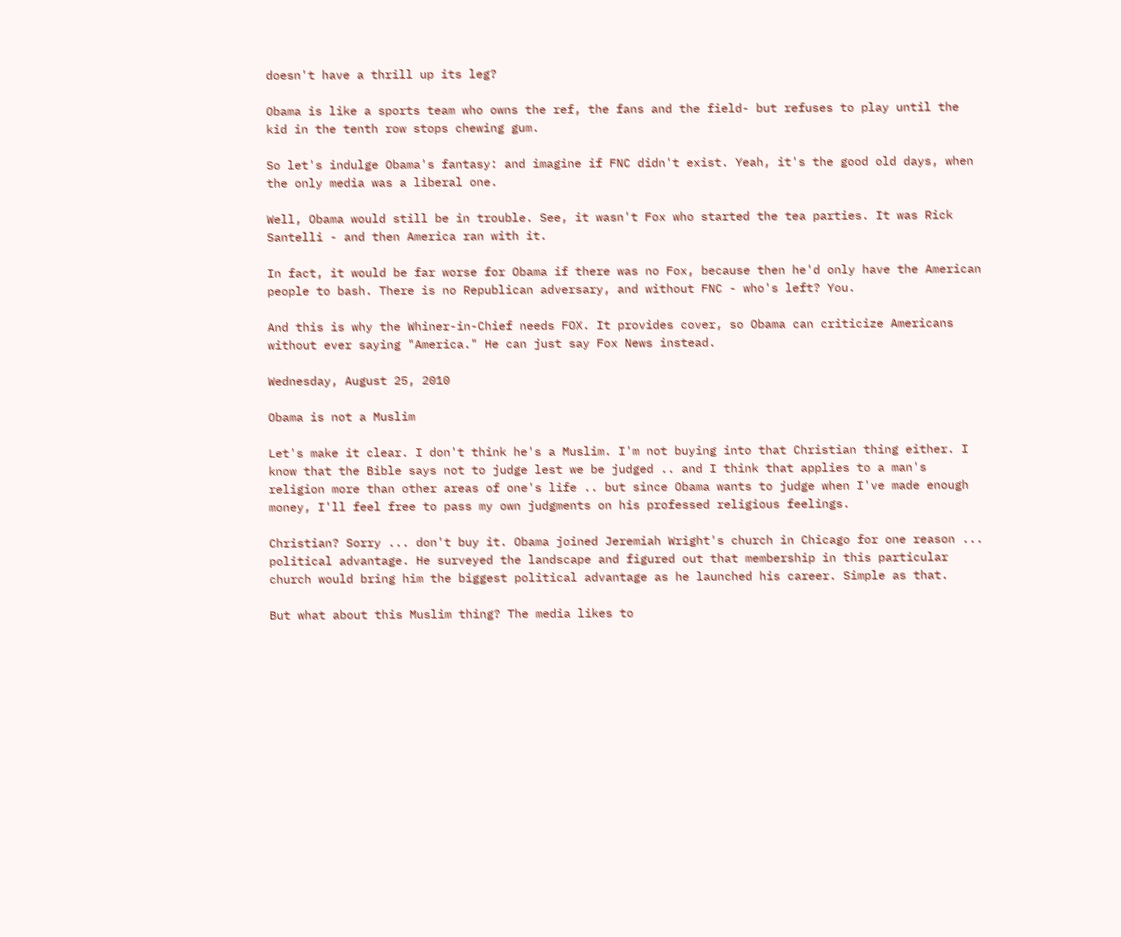doesn't have a thrill up its leg?

Obama is like a sports team who owns the ref, the fans and the field- but refuses to play until the kid in the tenth row stops chewing gum.

So let's indulge Obama's fantasy: and imagine if FNC didn't exist. Yeah, it's the good old days, when the only media was a liberal one.

Well, Obama would still be in trouble. See, it wasn't Fox who started the tea parties. It was Rick Santelli - and then America ran with it.

In fact, it would be far worse for Obama if there was no Fox, because then he'd only have the American people to bash. There is no Republican adversary, and without FNC - who's left? You.

And this is why the Whiner-in-Chief needs FOX. It provides cover, so Obama can criticize Americans without ever saying "America." He can just say Fox News instead.

Wednesday, August 25, 2010

Obama is not a Muslim

Let's make it clear. I don't think he's a Muslim. I'm not buying into that Christian thing either. I know that the Bible says not to judge lest we be judged .. and I think that applies to a man's religion more than other areas of one's life .. but since Obama wants to judge when I've made enough money, I'll feel free to pass my own judgments on his professed religious feelings.

Christian? Sorry ... don't buy it. Obama joined Jeremiah Wright's church in Chicago for one reason ... political advantage. He surveyed the landscape and figured out that membership in this particular church would bring him the biggest political advantage as he launched his career. Simple as that.

But what about this Muslim thing? The media likes to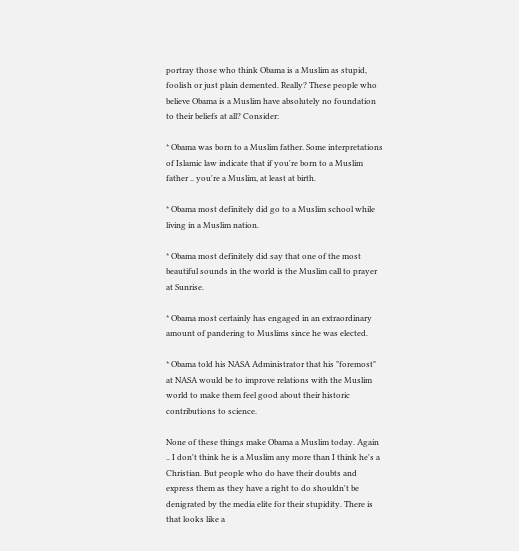portray those who think Obama is a Muslim as stupid, foolish or just plain demented. Really? These people who believe Obama is a Muslim have absolutely no foundation to their beliefs at all? Consider:

* Obama was born to a Muslim father. Some interpretations of Islamic law indicate that if you're born to a Muslim father .. you're a Muslim, at least at birth.

* Obama most definitely did go to a Muslim school while living in a Muslim nation.

* Obama most definitely did say that one of the most beautiful sounds in the world is the Muslim call to prayer at Sunrise.

* Obama most certainly has engaged in an extraordinary amount of pandering to Muslims since he was elected.

* Obama told his NASA Administrator that his "foremost" at NASA would be to improve relations with the Muslim world to make them feel good about their historic contributions to science.

None of these things make Obama a Muslim today. Again .. I don't think he is a Muslim any more than I think he's a Christian. But people who do have their doubts and express them as they have a right to do shouldn't be denigrated by the media elite for their stupidity. There is that looks like a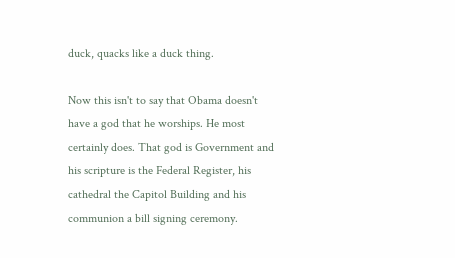duck, quacks like a duck thing.

Now this isn't to say that Obama doesn't have a god that he worships. He most certainly does. That god is Government and his scripture is the Federal Register, his cathedral the Capitol Building and his communion a bill signing ceremony.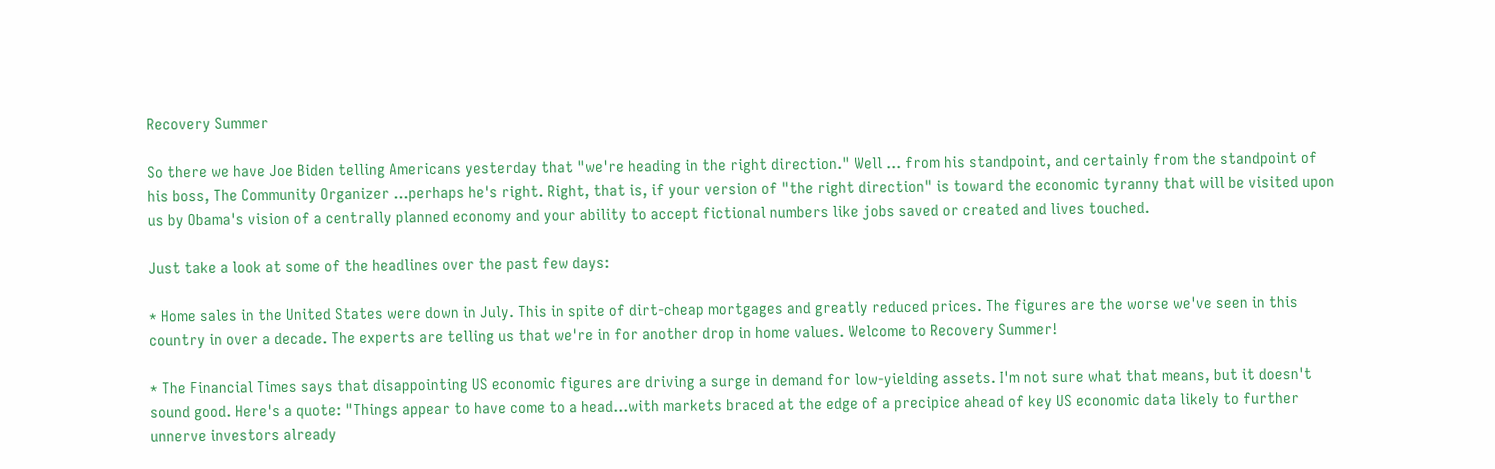Recovery Summer

So there we have Joe Biden telling Americans yesterday that "we're heading in the right direction." Well ... from his standpoint, and certainly from the standpoint of his boss, The Community Organizer ...perhaps he's right. Right, that is, if your version of "the right direction" is toward the economic tyranny that will be visited upon us by Obama's vision of a centrally planned economy and your ability to accept fictional numbers like jobs saved or created and lives touched.

Just take a look at some of the headlines over the past few days:

* Home sales in the United States were down in July. This in spite of dirt-cheap mortgages and greatly reduced prices. The figures are the worse we've seen in this country in over a decade. The experts are telling us that we're in for another drop in home values. Welcome to Recovery Summer!

* The Financial Times says that disappointing US economic figures are driving a surge in demand for low-yielding assets. I'm not sure what that means, but it doesn't sound good. Here's a quote: "Things appear to have come to a head...with markets braced at the edge of a precipice ahead of key US economic data likely to further unnerve investors already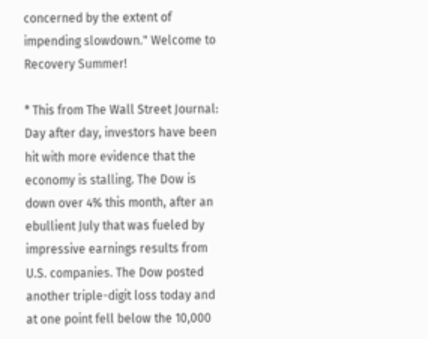concerned by the extent of impending slowdown." Welcome to Recovery Summer!

* This from The Wall Street Journal: Day after day, investors have been hit with more evidence that the economy is stalling. The Dow is down over 4% this month, after an ebullient July that was fueled by impressive earnings results from U.S. companies. The Dow posted another triple-digit loss today and at one point fell below the 10,000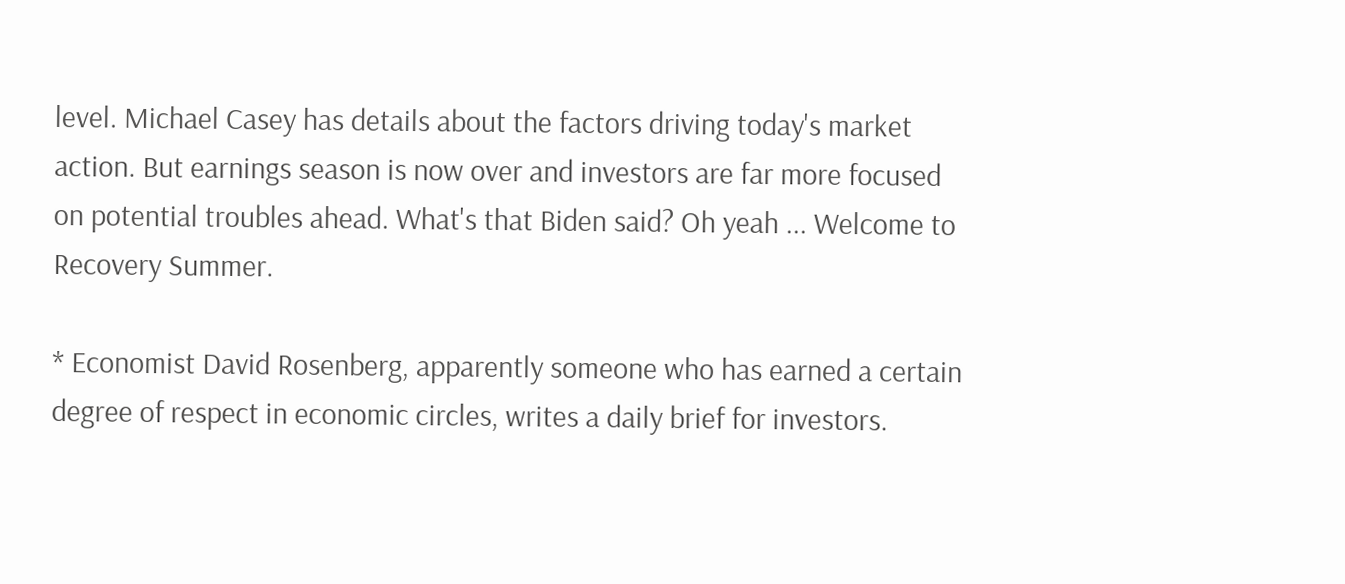level. Michael Casey has details about the factors driving today's market action. But earnings season is now over and investors are far more focused on potential troubles ahead. What's that Biden said? Oh yeah ... Welcome to Recovery Summer.

* Economist David Rosenberg, apparently someone who has earned a certain degree of respect in economic circles, writes a daily brief for investors.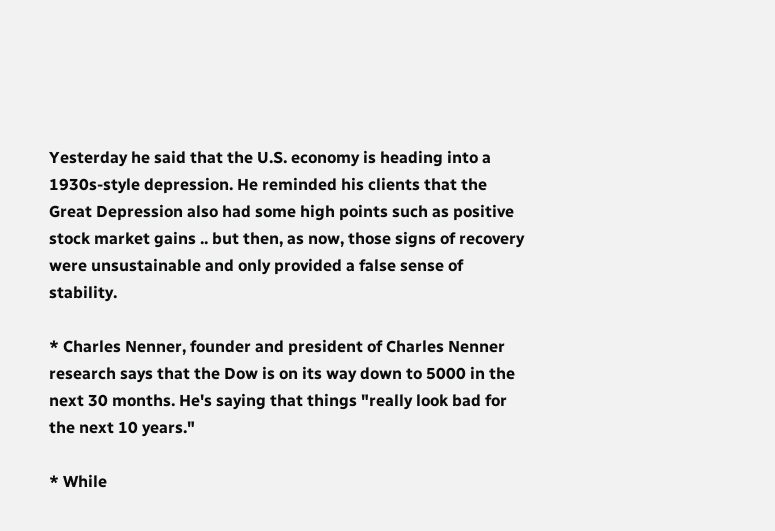Yesterday he said that the U.S. economy is heading into a 1930s-style depression. He reminded his clients that the Great Depression also had some high points such as positive stock market gains .. but then, as now, those signs of recovery were unsustainable and only provided a false sense of stability.

* Charles Nenner, founder and president of Charles Nenner research says that the Dow is on its way down to 5000 in the next 30 months. He's saying that things "really look bad for the next 10 years."

* While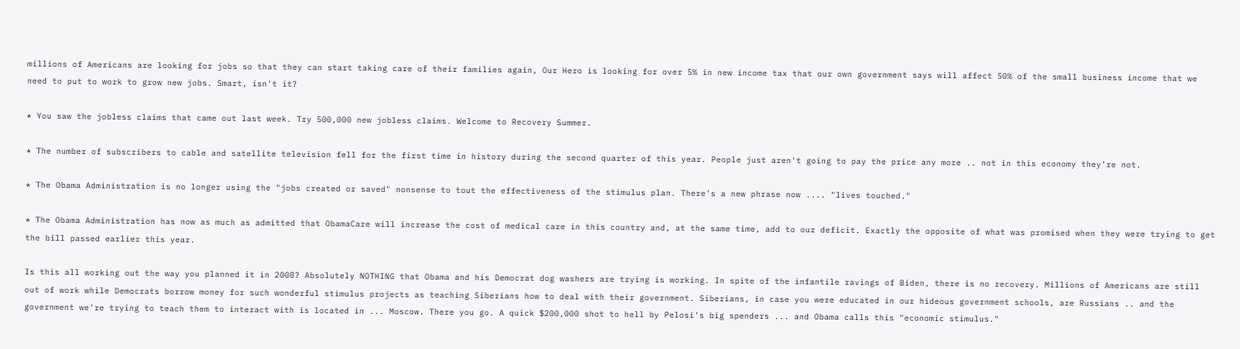millions of Americans are looking for jobs so that they can start taking care of their families again, Our Hero is looking for over 5% in new income tax that our own government says will affect 50% of the small business income that we need to put to work to grow new jobs. Smart, isn't it?

* You saw the jobless claims that came out last week. Try 500,000 new jobless claims. Welcome to Recovery Summer.

* The number of subscribers to cable and satellite television fell for the first time in history during the second quarter of this year. People just aren't going to pay the price any more .. not in this economy they're not.

* The Obama Administration is no longer using the "jobs created or saved" nonsense to tout the effectiveness of the stimulus plan. There's a new phrase now .... "lives touched."

* The Obama Administration has now as much as admitted that ObamaCare will increase the cost of medical care in this country and, at the same time, add to our deficit. Exactly the opposite of what was promised when they were trying to get the bill passed earlier this year.

Is this all working out the way you planned it in 2008? Absolutely NOTHING that Obama and his Democrat dog washers are trying is working. In spite of the infantile ravings of Biden, there is no recovery. Millions of Americans are still out of work while Democrats borrow money for such wonderful stimulus projects as teaching Siberians how to deal with their government. Siberians, in case you were educated in our hideous government schools, are Russians .. and the government we're trying to teach them to interact with is located in ... Moscow. There you go. A quick $200,000 shot to hell by Pelosi's big spenders ... and Obama calls this "economic stimulus."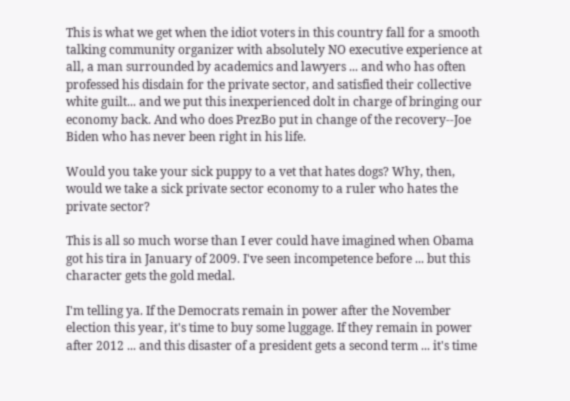This is what we get when the idiot voters in this country fall for a smooth talking community organizer with absolutely NO executive experience at all, a man surrounded by academics and lawyers ... and who has often professed his disdain for the private sector, and satisfied their collective white guilt... and we put this inexperienced dolt in charge of bringing our economy back. And who does PrezBo put in change of the recovery--Joe Biden who has never been right in his life.

Would you take your sick puppy to a vet that hates dogs? Why, then, would we take a sick private sector economy to a ruler who hates the private sector?

This is all so much worse than I ever could have imagined when Obama got his tira in January of 2009. I've seen incompetence before ... but this character gets the gold medal.

I'm telling ya. If the Democrats remain in power after the November election this year, it's time to buy some luggage. If they remain in power after 2012 ... and this disaster of a president gets a second term ... it's time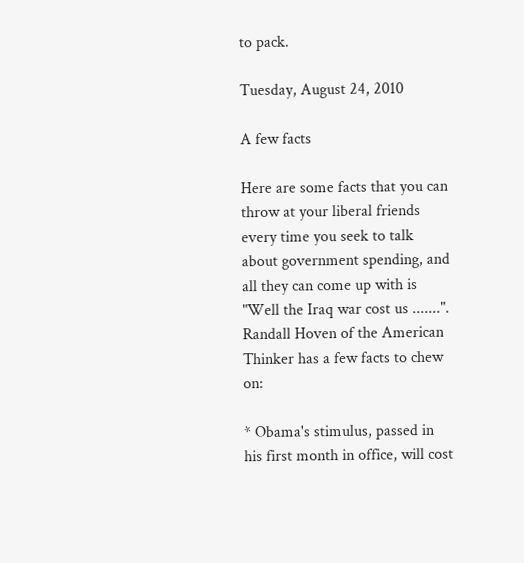to pack.

Tuesday, August 24, 2010

A few facts

Here are some facts that you can throw at your liberal friends every time you seek to talk about government spending, and all they can come up with is "Well the Iraq war cost us .......". Randall Hoven of the American Thinker has a few facts to chew on:

* Obama's stimulus, passed in his first month in office, will cost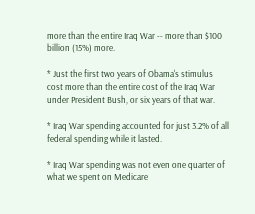more than the entire Iraq War -- more than $100 billion (15%) more.

* Just the first two years of Obama's stimulus cost more than the entire cost of the Iraq War under President Bush, or six years of that war.

* Iraq War spending accounted for just 3.2% of all federal spending while it lasted.

* Iraq War spending was not even one quarter of what we spent on Medicare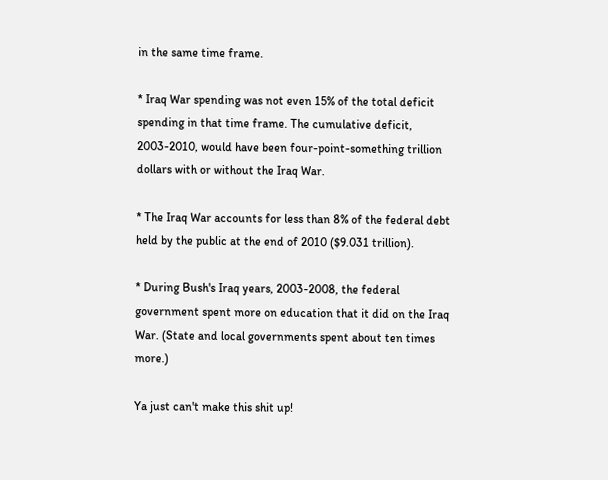in the same time frame.

* Iraq War spending was not even 15% of the total deficit spending in that time frame. The cumulative deficit, 2003-2010, would have been four-point-something trillion dollars with or without the Iraq War.

* The Iraq War accounts for less than 8% of the federal debt held by the public at the end of 2010 ($9.031 trillion).

* During Bush's Iraq years, 2003-2008, the federal government spent more on education that it did on the Iraq War. (State and local governments spent about ten times more.)

Ya just can't make this shit up!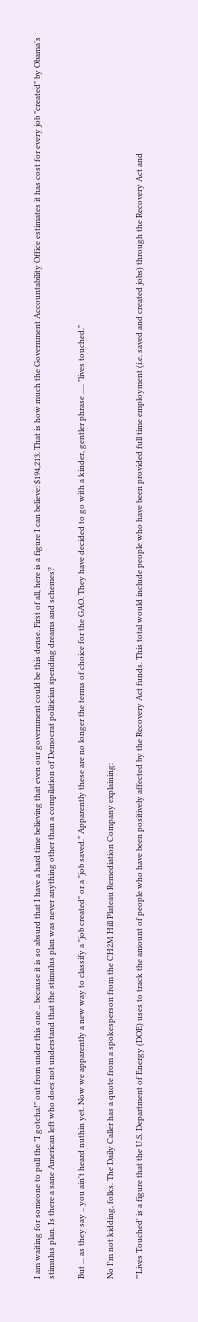I am waiting for someone to pull the "I gotcha!" out from under this one .. because it is so absurd that I have a hard time believing that even our government could be this dense. First of all, here is a figure I can believe: $194,213. That is how much the Government Accountability Office estimates it has cost for every job "created" by Obama's stimulus plan. Is there a sane American left who does not understand that the stimulus plan was never anything other than a compilation of Democrat politician spending dreams and schemes?

But ... as they say .. you ain't heard nuthin yet. Now we apparently a new way to classify a "job created" or a "job saved." Apparently these are no longer the terms of choice for the GAO. They have decided to go with a kinder, gentler phrase ..... "lives touched."

No I'm not kidding, folks. The Daily Caller has a quote from a spokesperson from the CH2M Hill Plateau Remediation Company explaining:

"'Lives Touched' is a figure that the U.S. Department of Energy (DOE) uses to track the amount of people who have been positively affected by the Recovery Act funds. This total would include people who have been provided full time employment (i.e. saved and created jobs) through the Recovery Act and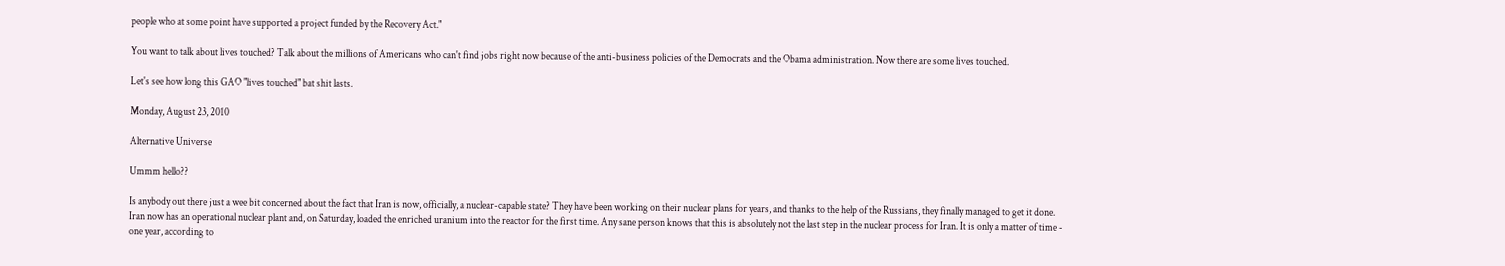people who at some point have supported a project funded by the Recovery Act."

You want to talk about lives touched? Talk about the millions of Americans who can't find jobs right now because of the anti-business policies of the Democrats and the Obama administration. Now there are some lives touched.

Let's see how long this GAO "lives touched" bat shit lasts.

Monday, August 23, 2010

Alternative Universe

Ummm hello??

Is anybody out there just a wee bit concerned about the fact that Iran is now, officially, a nuclear-capable state? They have been working on their nuclear plans for years, and thanks to the help of the Russians, they finally managed to get it done. Iran now has an operational nuclear plant and, on Saturday, loaded the enriched uranium into the reactor for the first time. Any sane person knows that this is absolutely not the last step in the nuclear process for Iran. It is only a matter of time - one year, according to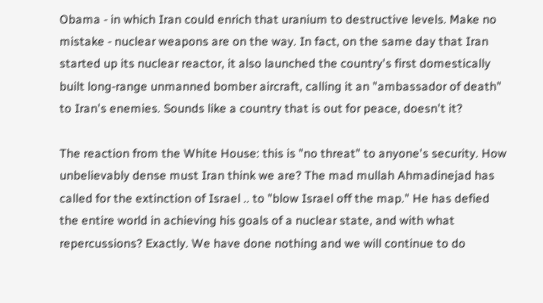Obama - in which Iran could enrich that uranium to destructive levels. Make no mistake - nuclear weapons are on the way. In fact, on the same day that Iran started up its nuclear reactor, it also launched the country's first domestically built long-range unmanned bomber aircraft, calling it an "ambassador of death" to Iran's enemies. Sounds like a country that is out for peace, doesn't it?

The reaction from the White House: this is "no threat" to anyone's security. How unbelievably dense must Iran think we are? The mad mullah Ahmadinejad has called for the extinction of Israel .. to "blow Israel off the map." He has defied the entire world in achieving his goals of a nuclear state, and with what repercussions? Exactly. We have done nothing and we will continue to do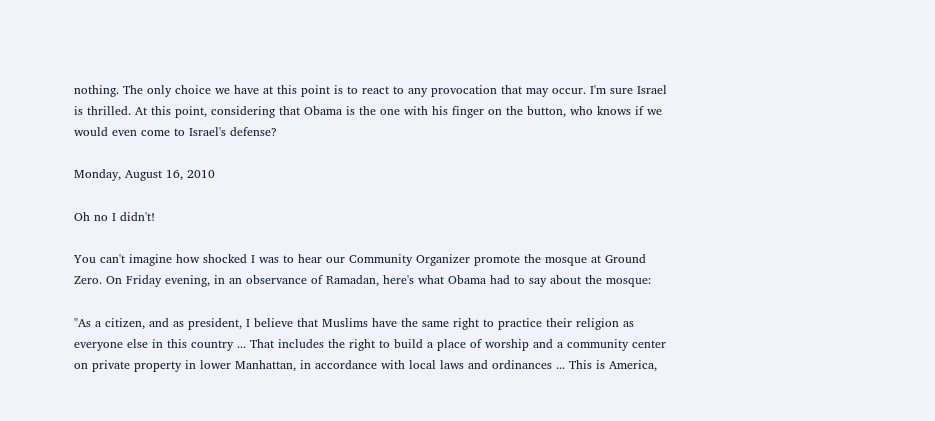nothing. The only choice we have at this point is to react to any provocation that may occur. I'm sure Israel is thrilled. At this point, considering that Obama is the one with his finger on the button, who knows if we would even come to Israel's defense?

Monday, August 16, 2010

Oh no I didn't!

You can't imagine how shocked I was to hear our Community Organizer promote the mosque at Ground Zero. On Friday evening, in an observance of Ramadan, here's what Obama had to say about the mosque:

"As a citizen, and as president, I believe that Muslims have the same right to practice their religion as everyone else in this country ... That includes the right to build a place of worship and a community center on private property in lower Manhattan, in accordance with local laws and ordinances ... This is America,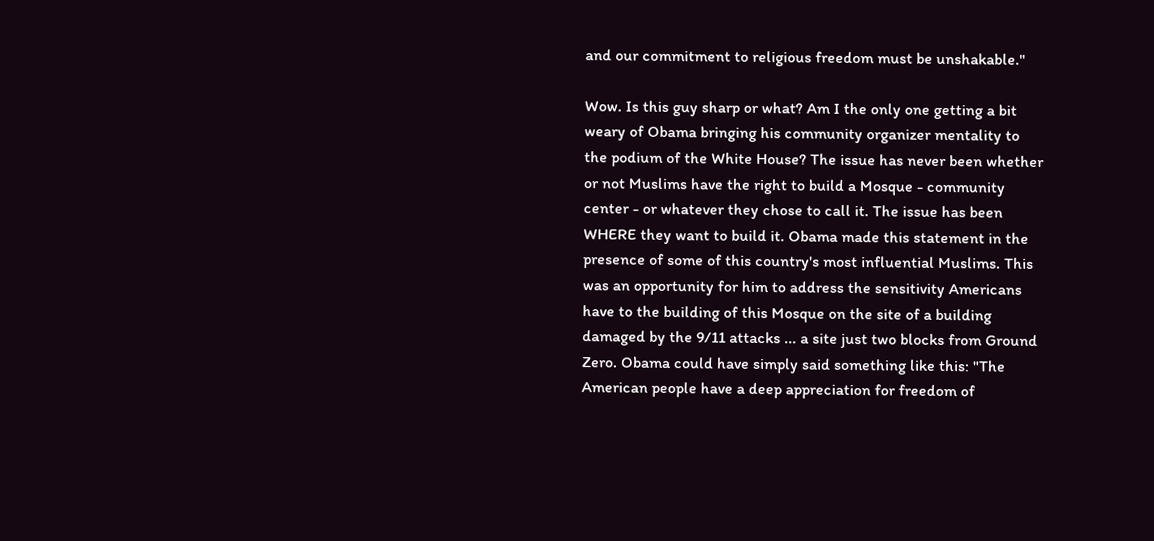and our commitment to religious freedom must be unshakable."

Wow. Is this guy sharp or what? Am I the only one getting a bit weary of Obama bringing his community organizer mentality to the podium of the White House? The issue has never been whether or not Muslims have the right to build a Mosque - community center - or whatever they chose to call it. The issue has been WHERE they want to build it. Obama made this statement in the presence of some of this country's most influential Muslims. This was an opportunity for him to address the sensitivity Americans have to the building of this Mosque on the site of a building damaged by the 9/11 attacks ... a site just two blocks from Ground Zero. Obama could have simply said something like this: "The American people have a deep appreciation for freedom of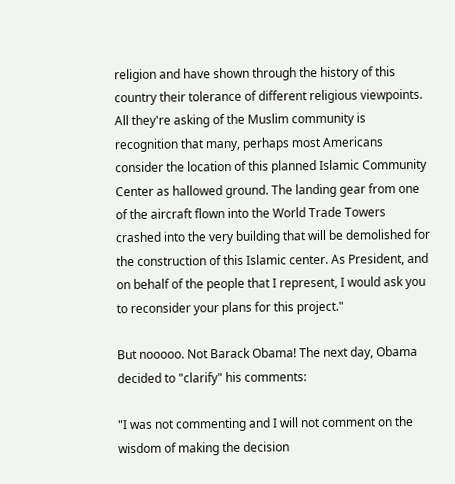religion and have shown through the history of this country their tolerance of different religious viewpoints. All they're asking of the Muslim community is recognition that many, perhaps most Americans consider the location of this planned Islamic Community Center as hallowed ground. The landing gear from one of the aircraft flown into the World Trade Towers crashed into the very building that will be demolished for the construction of this Islamic center. As President, and on behalf of the people that I represent, I would ask you to reconsider your plans for this project."

But nooooo. Not Barack Obama! The next day, Obama decided to "clarify" his comments:

"I was not commenting and I will not comment on the wisdom of making the decision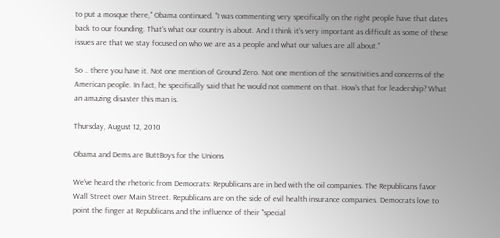to put a mosque there," Obama continued. "I was commenting very specifically on the right people have that dates back to our founding. That's what our country is about. And I think it's very important as difficult as some of these issues are that we stay focused on who we are as a people and what our values are all about."

So .. there you have it. Not one mention of Ground Zero. Not one mention of the sensitivities and concerns of the American people. In fact, he specifically said that he would not comment on that. How's that for leadership? What an amazing disaster this man is.

Thursday, August 12, 2010

Obama and Dems are ButtBoys for the Unions

We've heard the rhetoric from Democrats: Republicans are in bed with the oil companies. The Republicans favor Wall Street over Main Street. Republicans are on the side of evil health insurance companies. Democrats love to point the finger at Republicans and the influence of their "special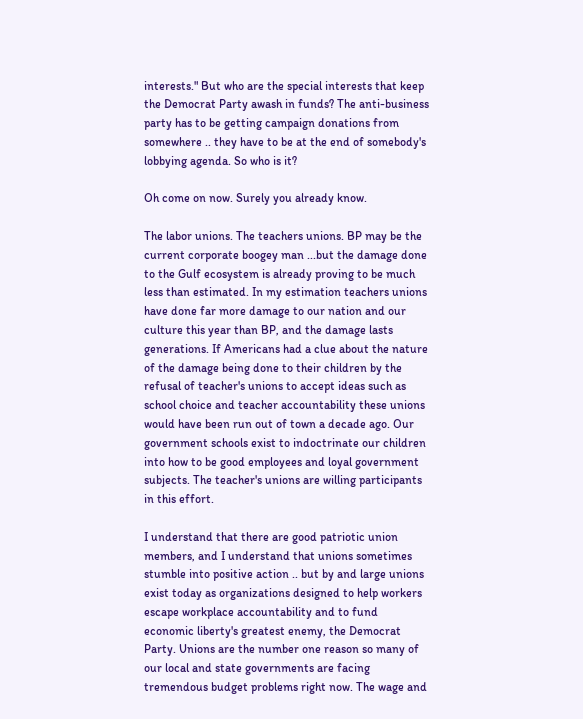interests." But who are the special interests that keep the Democrat Party awash in funds? The anti-business party has to be getting campaign donations from somewhere .. they have to be at the end of somebody's lobbying agenda. So who is it?

Oh come on now. Surely you already know.

The labor unions. The teachers unions. BP may be the current corporate boogey man ...but the damage done to the Gulf ecosystem is already proving to be much less than estimated. In my estimation teachers unions have done far more damage to our nation and our culture this year than BP, and the damage lasts generations. If Americans had a clue about the nature of the damage being done to their children by the refusal of teacher's unions to accept ideas such as school choice and teacher accountability these unions would have been run out of town a decade ago. Our government schools exist to indoctrinate our children into how to be good employees and loyal government subjects. The teacher's unions are willing participants in this effort.

I understand that there are good patriotic union members, and I understand that unions sometimes stumble into positive action .. but by and large unions exist today as organizations designed to help workers escape workplace accountability and to fund economic liberty's greatest enemy, the Democrat Party. Unions are the number one reason so many of our local and state governments are facing tremendous budget problems right now. The wage and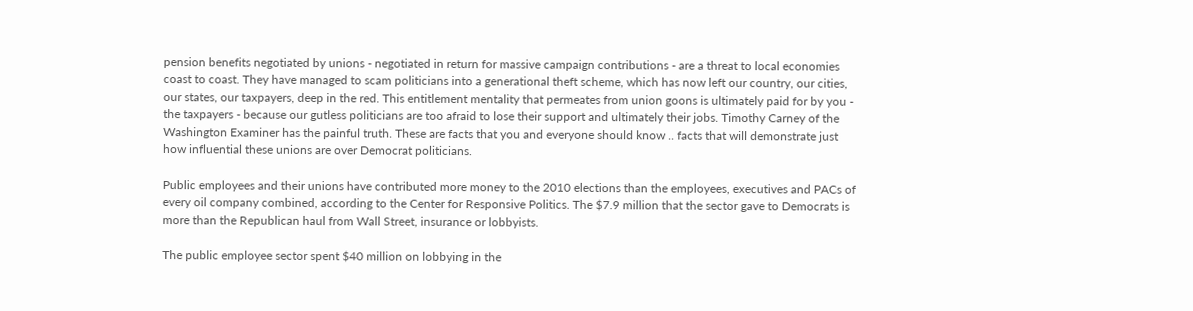pension benefits negotiated by unions - negotiated in return for massive campaign contributions - are a threat to local economies coast to coast. They have managed to scam politicians into a generational theft scheme, which has now left our country, our cities, our states, our taxpayers, deep in the red. This entitlement mentality that permeates from union goons is ultimately paid for by you - the taxpayers - because our gutless politicians are too afraid to lose their support and ultimately their jobs. Timothy Carney of the Washington Examiner has the painful truth. These are facts that you and everyone should know .. facts that will demonstrate just how influential these unions are over Democrat politicians.

Public employees and their unions have contributed more money to the 2010 elections than the employees, executives and PACs of every oil company combined, according to the Center for Responsive Politics. The $7.9 million that the sector gave to Democrats is more than the Republican haul from Wall Street, insurance or lobbyists.

The public employee sector spent $40 million on lobbying in the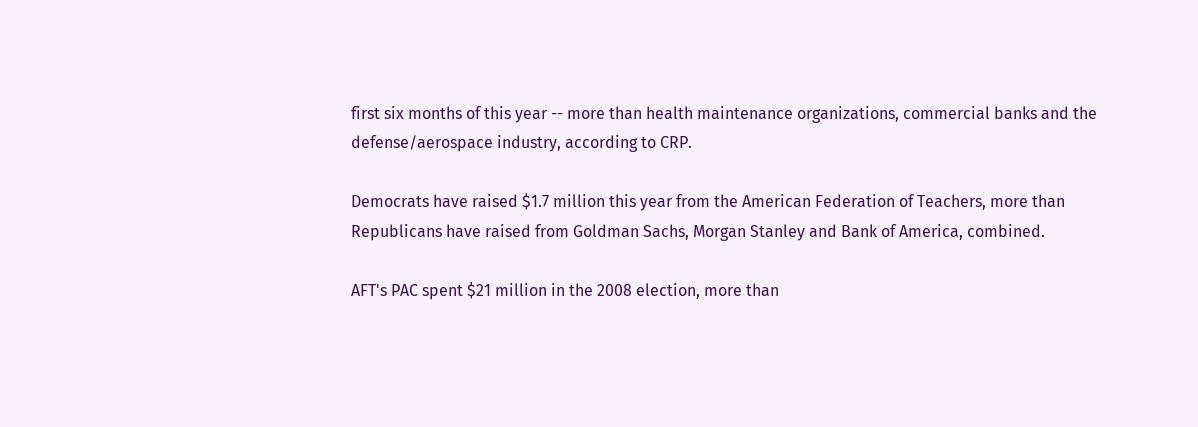first six months of this year -- more than health maintenance organizations, commercial banks and the defense/aerospace industry, according to CRP.

Democrats have raised $1.7 million this year from the American Federation of Teachers, more than Republicans have raised from Goldman Sachs, Morgan Stanley and Bank of America, combined.

AFT's PAC spent $21 million in the 2008 election, more than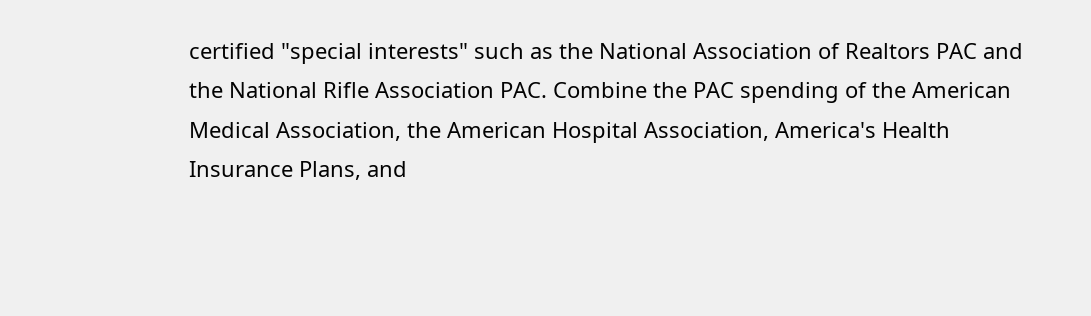certified "special interests" such as the National Association of Realtors PAC and the National Rifle Association PAC. Combine the PAC spending of the American Medical Association, the American Hospital Association, America's Health Insurance Plans, and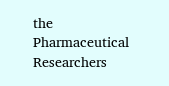the Pharmaceutical Researchers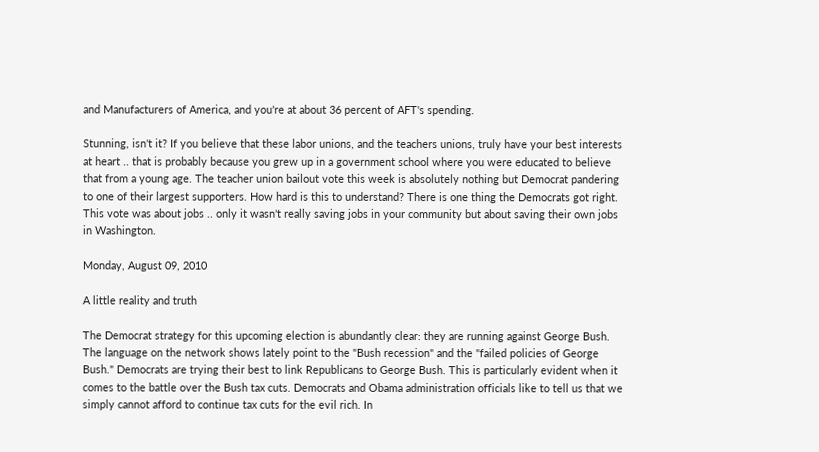and Manufacturers of America, and you're at about 36 percent of AFT's spending.

Stunning, isn't it? If you believe that these labor unions, and the teachers unions, truly have your best interests at heart .. that is probably because you grew up in a government school where you were educated to believe that from a young age. The teacher union bailout vote this week is absolutely nothing but Democrat pandering to one of their largest supporters. How hard is this to understand? There is one thing the Democrats got right. This vote was about jobs .. only it wasn't really saving jobs in your community but about saving their own jobs in Washington.

Monday, August 09, 2010

A little reality and truth

The Democrat strategy for this upcoming election is abundantly clear: they are running against George Bush. The language on the network shows lately point to the "Bush recession" and the "failed policies of George Bush." Democrats are trying their best to link Republicans to George Bush. This is particularly evident when it comes to the battle over the Bush tax cuts. Democrats and Obama administration officials like to tell us that we simply cannot afford to continue tax cuts for the evil rich. In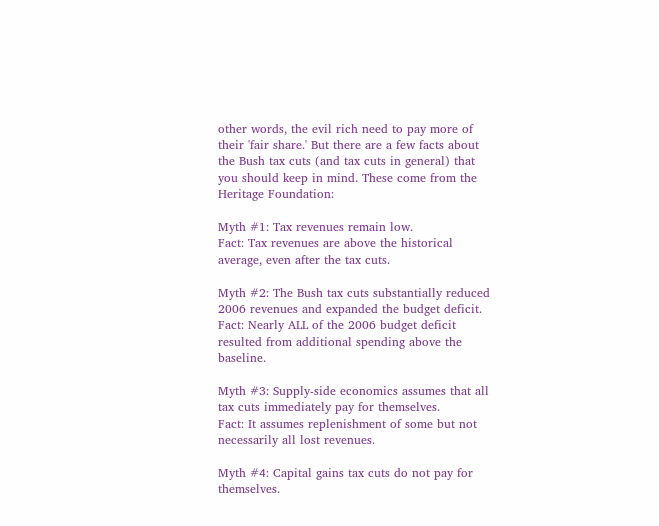other words, the evil rich need to pay more of their 'fair share.' But there are a few facts about the Bush tax cuts (and tax cuts in general) that you should keep in mind. These come from the Heritage Foundation:

Myth #1: Tax revenues remain low.
Fact: Tax revenues are above the historical average, even after the tax cuts.

Myth #2: The Bush tax cuts substantially reduced 2006 revenues and expanded the budget deficit.
Fact: Nearly ALL of the 2006 budget deficit resulted from additional spending above the baseline.

Myth #3: Supply-side economics assumes that all tax cuts immediately pay for themselves.
Fact: It assumes replenishment of some but not necessarily all lost revenues.

Myth #4: Capital gains tax cuts do not pay for themselves.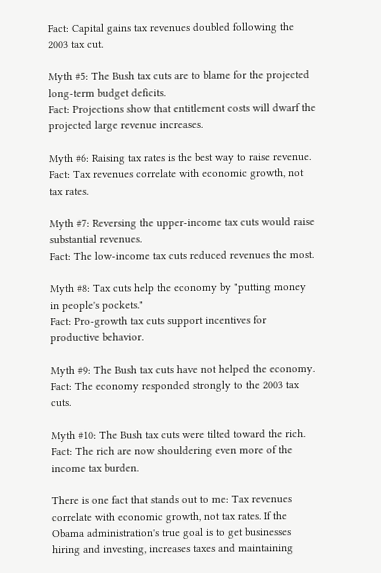Fact: Capital gains tax revenues doubled following the 2003 tax cut.

Myth #5: The Bush tax cuts are to blame for the projected long-term budget deficits.
Fact: Projections show that entitlement costs will dwarf the projected large revenue increases.

Myth #6: Raising tax rates is the best way to raise revenue.
Fact: Tax revenues correlate with economic growth, not tax rates.

Myth #7: Reversing the upper-income tax cuts would raise substantial revenues.
Fact: The low-income tax cuts reduced revenues the most.

Myth #8: Tax cuts help the economy by "putting money in people's pockets."
Fact: Pro-growth tax cuts support incentives for productive behavior.

Myth #9: The Bush tax cuts have not helped the economy.
Fact: The economy responded strongly to the 2003 tax cuts.

Myth #10: The Bush tax cuts were tilted toward the rich.
Fact: The rich are now shouldering even more of the income tax burden.

There is one fact that stands out to me: Tax revenues correlate with economic growth, not tax rates. If the Obama administration's true goal is to get businesses hiring and investing, increases taxes and maintaining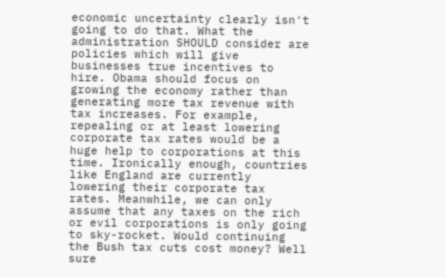economic uncertainty clearly isn't going to do that. What the administration SHOULD consider are policies which will give businesses true incentives to hire. Obama should focus on growing the economy rather than generating more tax revenue with tax increases. For example, repealing or at least lowering corporate tax rates would be a huge help to corporations at this time. Ironically enough, countries like England are currently lowering their corporate tax rates. Meanwhile, we can only assume that any taxes on the rich or evil corporations is only going to sky-rocket. Would continuing the Bush tax cuts cost money? Well sure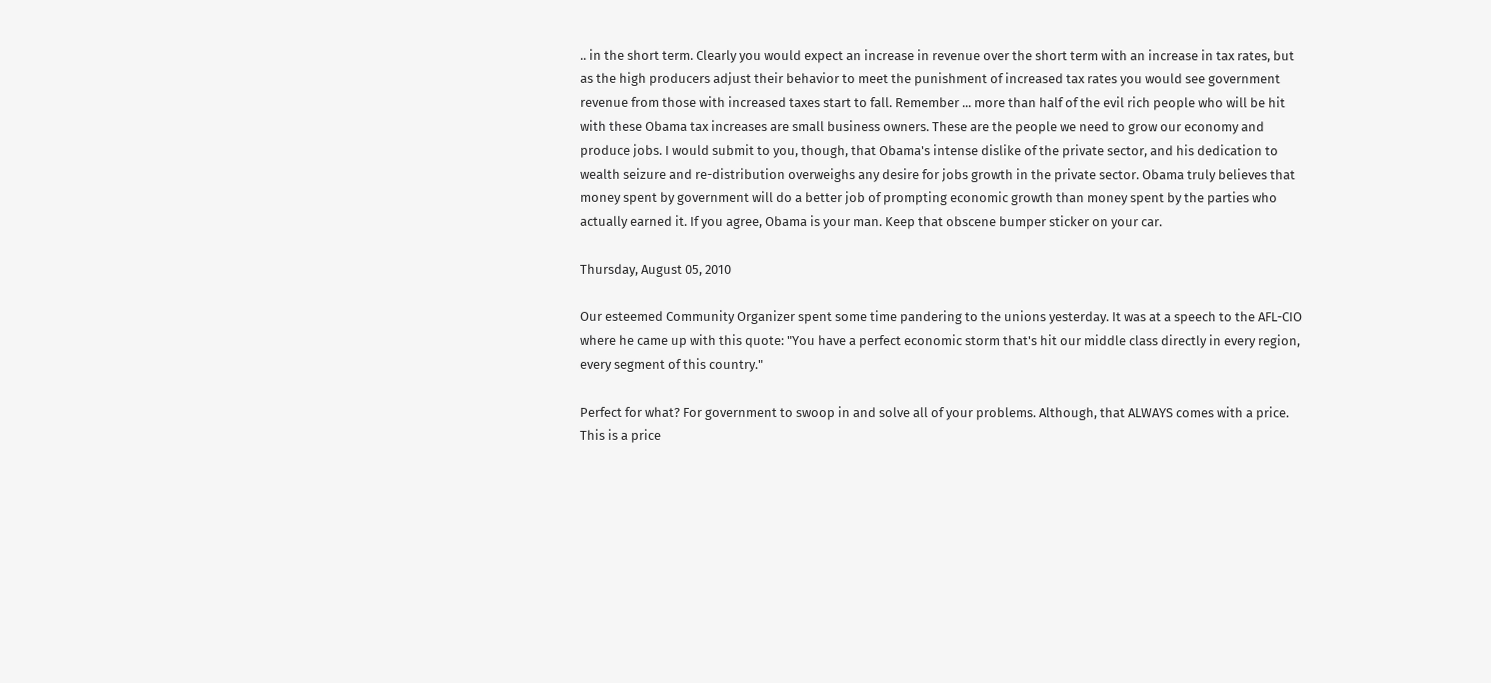.. in the short term. Clearly you would expect an increase in revenue over the short term with an increase in tax rates, but as the high producers adjust their behavior to meet the punishment of increased tax rates you would see government revenue from those with increased taxes start to fall. Remember ... more than half of the evil rich people who will be hit with these Obama tax increases are small business owners. These are the people we need to grow our economy and produce jobs. I would submit to you, though, that Obama's intense dislike of the private sector, and his dedication to wealth seizure and re-distribution overweighs any desire for jobs growth in the private sector. Obama truly believes that money spent by government will do a better job of prompting economic growth than money spent by the parties who actually earned it. If you agree, Obama is your man. Keep that obscene bumper sticker on your car.

Thursday, August 05, 2010

Our esteemed Community Organizer spent some time pandering to the unions yesterday. It was at a speech to the AFL-CIO where he came up with this quote: "You have a perfect economic storm that's hit our middle class directly in every region, every segment of this country."

Perfect for what? For government to swoop in and solve all of your problems. Although, that ALWAYS comes with a price. This is a price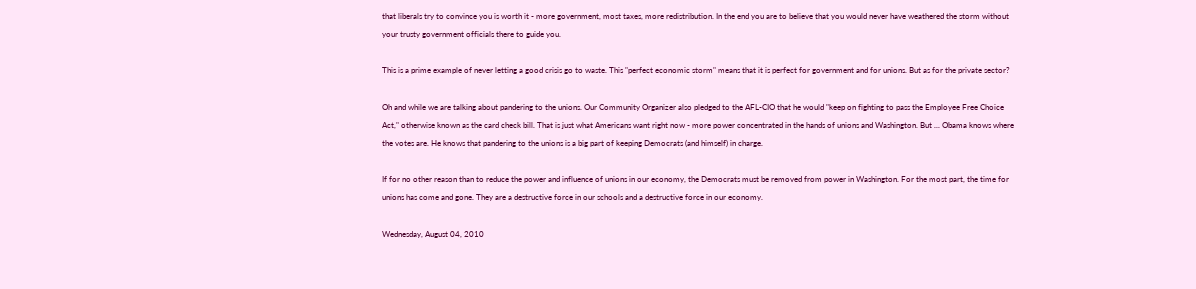that liberals try to convince you is worth it - more government, most taxes, more redistribution. In the end you are to believe that you would never have weathered the storm without your trusty government officials there to guide you.

This is a prime example of never letting a good crisis go to waste. This "perfect economic storm" means that it is perfect for government and for unions. But as for the private sector?

Oh and while we are talking about pandering to the unions. Our Community Organizer also pledged to the AFL-CIO that he would "keep on fighting to pass the Employee Free Choice Act," otherwise known as the card check bill. That is just what Americans want right now - more power concentrated in the hands of unions and Washington. But ... Obama knows where the votes are. He knows that pandering to the unions is a big part of keeping Democrats (and himself) in charge.

If for no other reason than to reduce the power and influence of unions in our economy, the Democrats must be removed from power in Washington. For the most part, the time for unions has come and gone. They are a destructive force in our schools and a destructive force in our economy.

Wednesday, August 04, 2010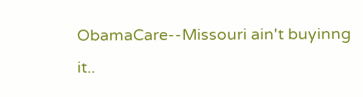ObamaCare--Missouri ain't buyinng it..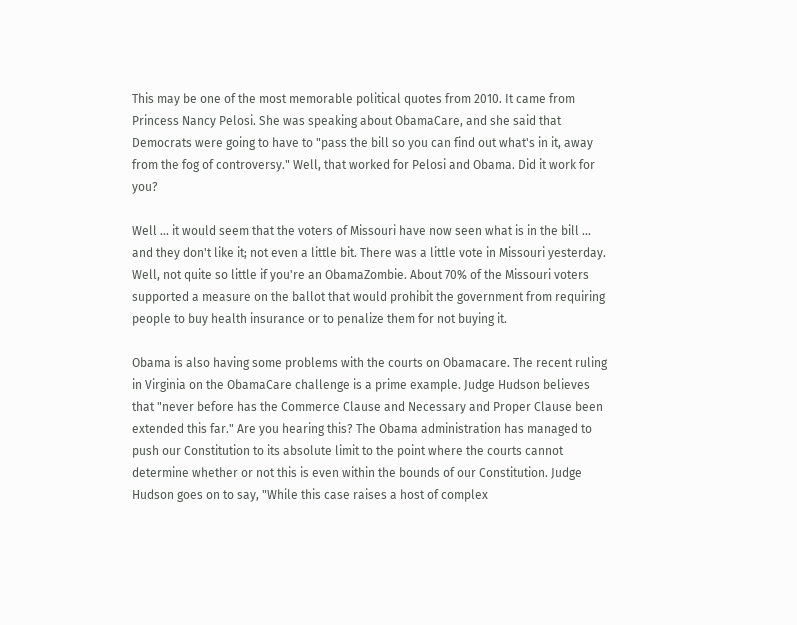This may be one of the most memorable political quotes from 2010. It came from Princess Nancy Pelosi. She was speaking about ObamaCare, and she said that Democrats were going to have to "pass the bill so you can find out what's in it, away from the fog of controversy." Well, that worked for Pelosi and Obama. Did it work for you?

Well ... it would seem that the voters of Missouri have now seen what is in the bill ... and they don't like it; not even a little bit. There was a little vote in Missouri yesterday. Well, not quite so little if you're an ObamaZombie. About 70% of the Missouri voters supported a measure on the ballot that would prohibit the government from requiring people to buy health insurance or to penalize them for not buying it.

Obama is also having some problems with the courts on Obamacare. The recent ruling in Virginia on the ObamaCare challenge is a prime example. Judge Hudson believes that "never before has the Commerce Clause and Necessary and Proper Clause been extended this far." Are you hearing this? The Obama administration has managed to push our Constitution to its absolute limit to the point where the courts cannot determine whether or not this is even within the bounds of our Constitution. Judge Hudson goes on to say, "While this case raises a host of complex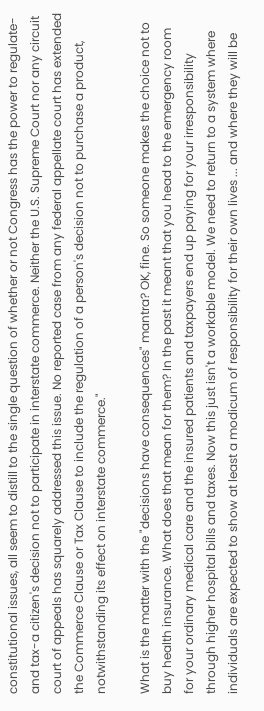constitutional issues, all seem to distill to the single question of whether or not Congress has the power to regulate-and tax-a citizen's decision not to participate in interstate commerce. Neither the U.S. Supreme Court nor any circuit court of appeals has squarely addressed this issue. No reported case from any federal appellate court has extended the Commerce Clause or Tax Clause to include the regulation of a person's decision not to purchase a product, notwithstanding its effect on interstate commerce."

What is the matter with the "decisions have consequences" mantra? OK, fine. So someone makes the choice not to buy health insurance. What does that mean for them? In the past it meant that you head to the emergency room for your ordinary medical care and the insured patients and taxpayers end up paying for your irresponsibility through higher hospital bills and taxes. Now this just isn't a workable model. We need to return to a system where individuals are expected to show at least a modicum of responsibility for their own lives ... and where they will be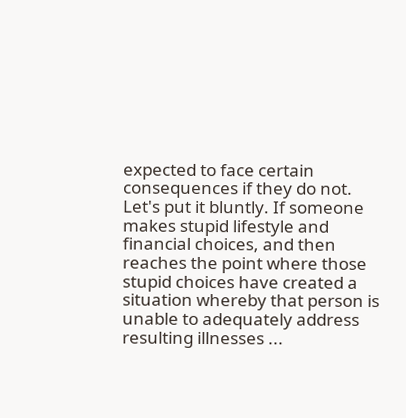expected to face certain consequences if they do not. Let's put it bluntly. If someone makes stupid lifestyle and financial choices, and then reaches the point where those stupid choices have created a situation whereby that person is unable to adequately address resulting illnesses ...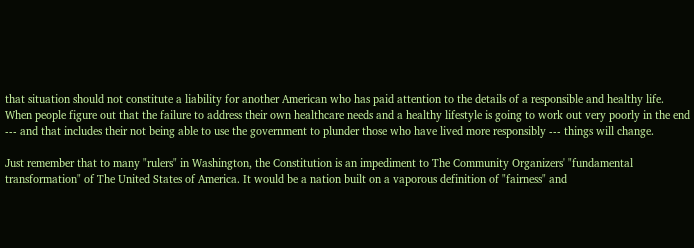that situation should not constitute a liability for another American who has paid attention to the details of a responsible and healthy life. When people figure out that the failure to address their own healthcare needs and a healthy lifestyle is going to work out very poorly in the end --- and that includes their not being able to use the government to plunder those who have lived more responsibly --- things will change.

Just remember that to many "rulers" in Washington, the Constitution is an impediment to The Community Organizers' "fundamental transformation" of The United States of America. It would be a nation built on a vaporous definition of "fairness" and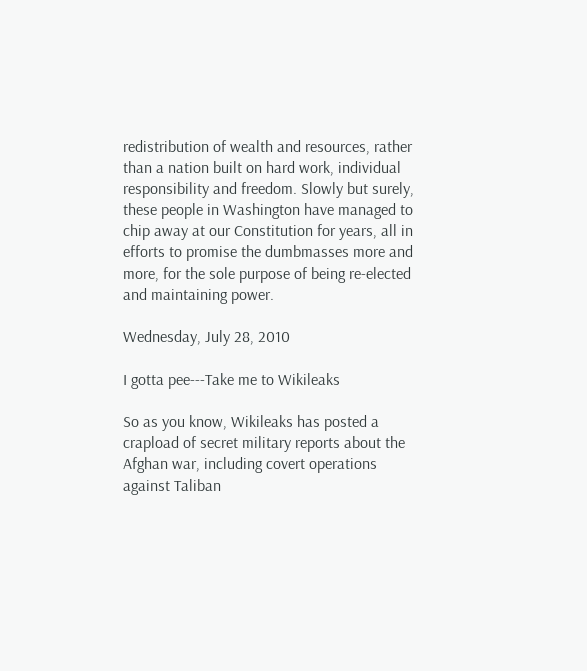redistribution of wealth and resources, rather than a nation built on hard work, individual responsibility and freedom. Slowly but surely, these people in Washington have managed to chip away at our Constitution for years, all in efforts to promise the dumbmasses more and more, for the sole purpose of being re-elected and maintaining power.

Wednesday, July 28, 2010

I gotta pee---Take me to Wikileaks

So as you know, Wikileaks has posted a crapload of secret military reports about the Afghan war, including covert operations against Taliban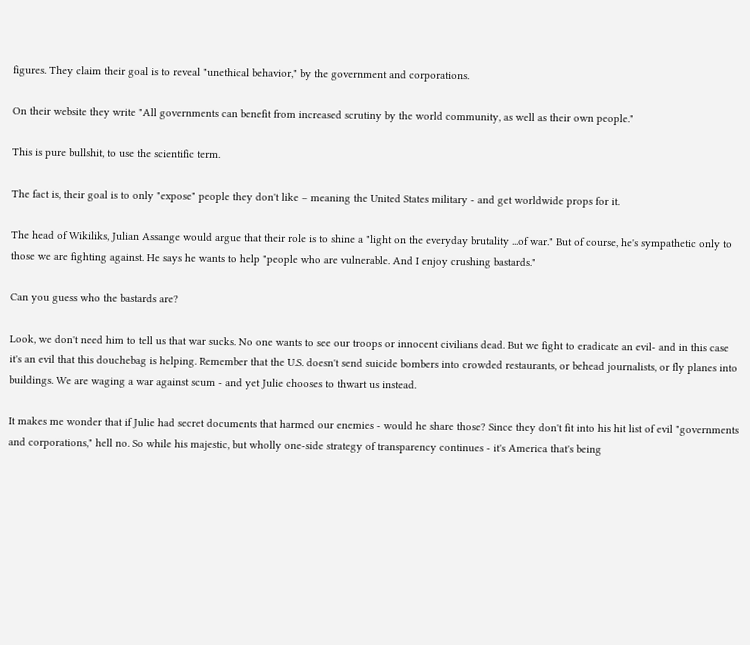figures. They claim their goal is to reveal "unethical behavior," by the government and corporations.

On their website they write "All governments can benefit from increased scrutiny by the world community, as well as their own people."

This is pure bullshit, to use the scientific term.

The fact is, their goal is to only "expose" people they don't like – meaning the United States military - and get worldwide props for it.

The head of Wikiliks, Julian Assange would argue that their role is to shine a "light on the everyday brutality ...of war." But of course, he's sympathetic only to those we are fighting against. He says he wants to help "people who are vulnerable. And I enjoy crushing bastards."

Can you guess who the bastards are?

Look, we don't need him to tell us that war sucks. No one wants to see our troops or innocent civilians dead. But we fight to eradicate an evil- and in this case it's an evil that this douchebag is helping. Remember that the U.S. doesn't send suicide bombers into crowded restaurants, or behead journalists, or fly planes into buildings. We are waging a war against scum - and yet Julie chooses to thwart us instead.

It makes me wonder that if Julie had secret documents that harmed our enemies - would he share those? Since they don't fit into his hit list of evil "governments and corporations," hell no. So while his majestic, but wholly one-side strategy of transparency continues - it's America that's being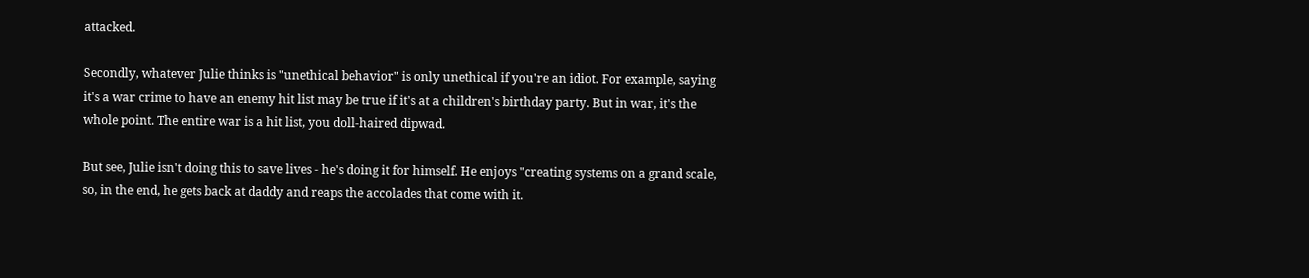attacked.

Secondly, whatever Julie thinks is "unethical behavior" is only unethical if you're an idiot. For example, saying it's a war crime to have an enemy hit list may be true if it's at a children's birthday party. But in war, it's the whole point. The entire war is a hit list, you doll-haired dipwad.

But see, Julie isn't doing this to save lives - he's doing it for himself. He enjoys "creating systems on a grand scale, so, in the end, he gets back at daddy and reaps the accolades that come with it.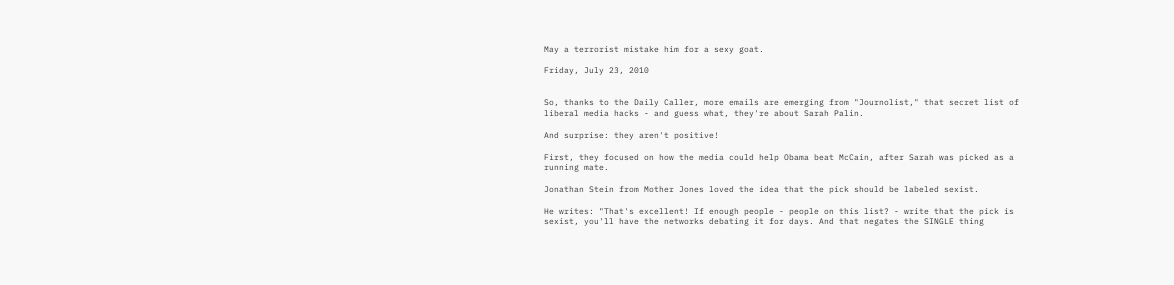May a terrorist mistake him for a sexy goat.

Friday, July 23, 2010


So, thanks to the Daily Caller, more emails are emerging from "Journolist," that secret list of liberal media hacks - and guess what, they're about Sarah Palin.

And surprise: they aren't positive!

First, they focused on how the media could help Obama beat McCain, after Sarah was picked as a running mate.

Jonathan Stein from Mother Jones loved the idea that the pick should be labeled sexist.

He writes: "That's excellent! If enough people - people on this list? - write that the pick is sexist, you'll have the networks debating it for days. And that negates the SINGLE thing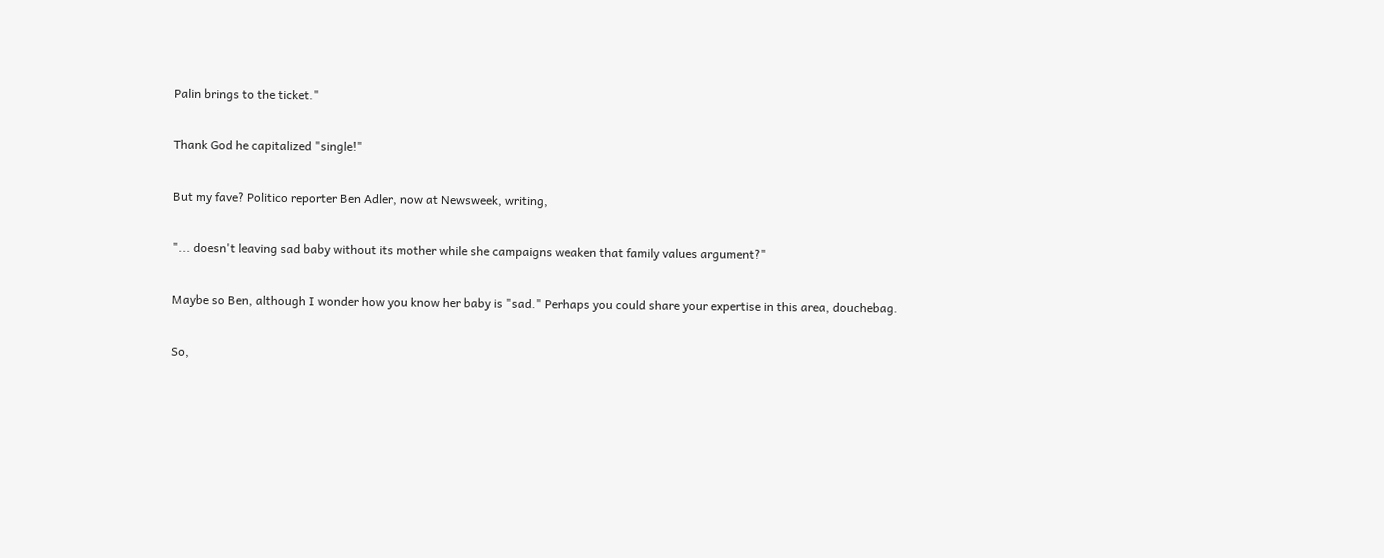Palin brings to the ticket."

Thank God he capitalized "single!"

But my fave? Politico reporter Ben Adler, now at Newsweek, writing,

"... doesn't leaving sad baby without its mother while she campaigns weaken that family values argument?"

Maybe so Ben, although I wonder how you know her baby is "sad." Perhaps you could share your expertise in this area, douchebag.

So,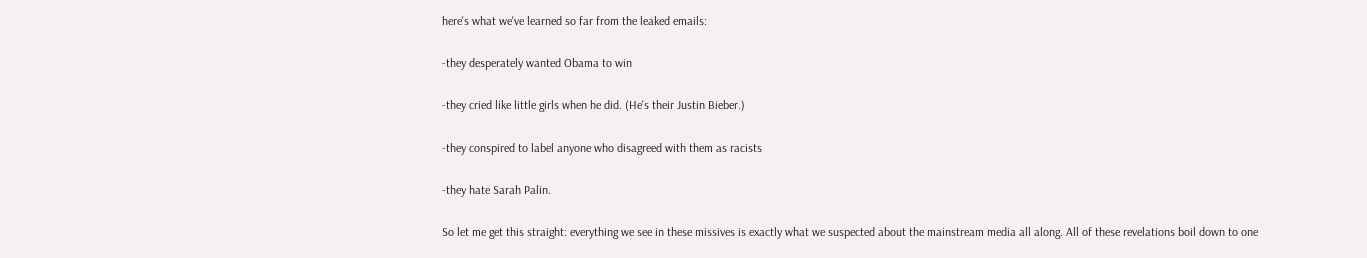here's what we've learned so far from the leaked emails:

-they desperately wanted Obama to win

-they cried like little girls when he did. (He's their Justin Bieber.)

-they conspired to label anyone who disagreed with them as racists

-they hate Sarah Palin.

So let me get this straight: everything we see in these missives is exactly what we suspected about the mainstream media all along. All of these revelations boil down to one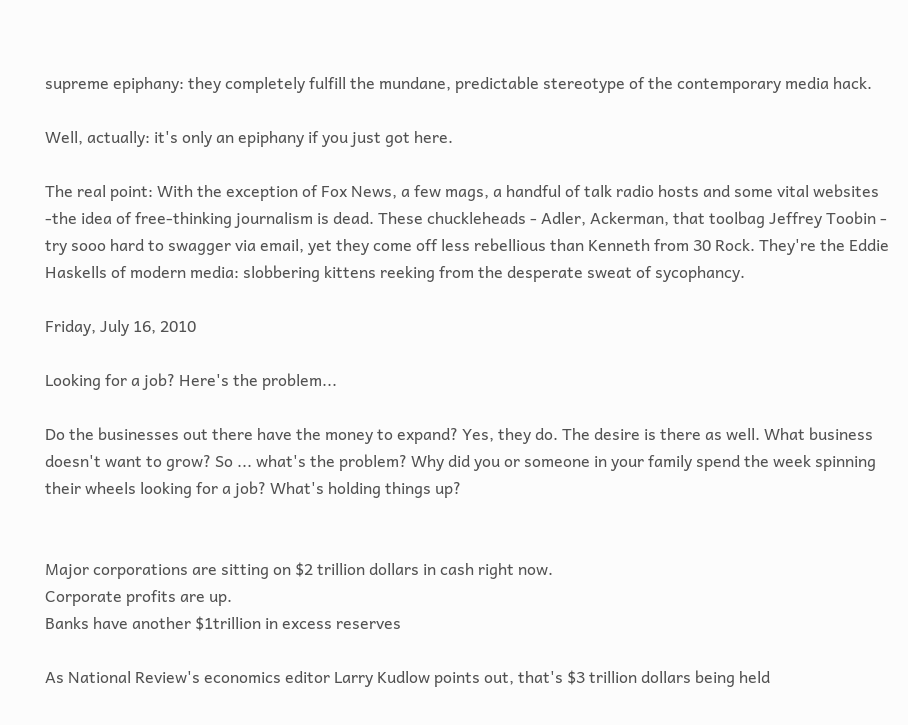supreme epiphany: they completely fulfill the mundane, predictable stereotype of the contemporary media hack.

Well, actually: it's only an epiphany if you just got here.

The real point: With the exception of Fox News, a few mags, a handful of talk radio hosts and some vital websites -the idea of free-thinking journalism is dead. These chuckleheads - Adler, Ackerman, that toolbag Jeffrey Toobin - try sooo hard to swagger via email, yet they come off less rebellious than Kenneth from 30 Rock. They're the Eddie Haskells of modern media: slobbering kittens reeking from the desperate sweat of sycophancy.

Friday, July 16, 2010

Looking for a job? Here's the problem...

Do the businesses out there have the money to expand? Yes, they do. The desire is there as well. What business doesn't want to grow? So ... what's the problem? Why did you or someone in your family spend the week spinning their wheels looking for a job? What's holding things up?


Major corporations are sitting on $2 trillion dollars in cash right now.
Corporate profits are up.
Banks have another $1trillion in excess reserves

As National Review's economics editor Larry Kudlow points out, that's $3 trillion dollars being held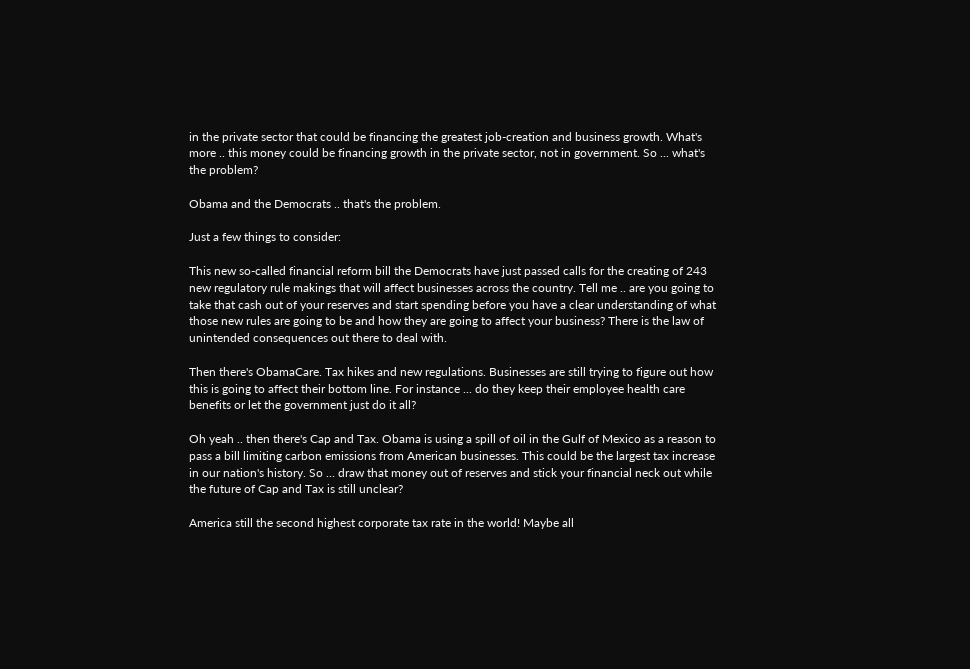in the private sector that could be financing the greatest job-creation and business growth. What's more .. this money could be financing growth in the private sector, not in government. So ... what's the problem?

Obama and the Democrats .. that's the problem.

Just a few things to consider:

This new so-called financial reform bill the Democrats have just passed calls for the creating of 243 new regulatory rule makings that will affect businesses across the country. Tell me .. are you going to take that cash out of your reserves and start spending before you have a clear understanding of what those new rules are going to be and how they are going to affect your business? There is the law of unintended consequences out there to deal with.

Then there's ObamaCare. Tax hikes and new regulations. Businesses are still trying to figure out how this is going to affect their bottom line. For instance ... do they keep their employee health care benefits or let the government just do it all?

Oh yeah .. then there's Cap and Tax. Obama is using a spill of oil in the Gulf of Mexico as a reason to pass a bill limiting carbon emissions from American businesses. This could be the largest tax increase in our nation's history. So ... draw that money out of reserves and stick your financial neck out while the future of Cap and Tax is still unclear?

America still the second highest corporate tax rate in the world! Maybe all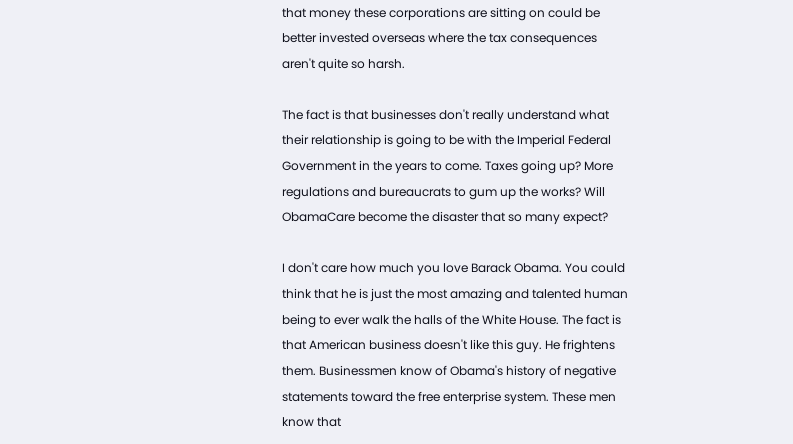that money these corporations are sitting on could be better invested overseas where the tax consequences aren't quite so harsh.

The fact is that businesses don't really understand what their relationship is going to be with the Imperial Federal Government in the years to come. Taxes going up? More regulations and bureaucrats to gum up the works? Will ObamaCare become the disaster that so many expect?

I don't care how much you love Barack Obama. You could think that he is just the most amazing and talented human being to ever walk the halls of the White House. The fact is that American business doesn't like this guy. He frightens them. Businessmen know of Obama's history of negative statements toward the free enterprise system. These men know that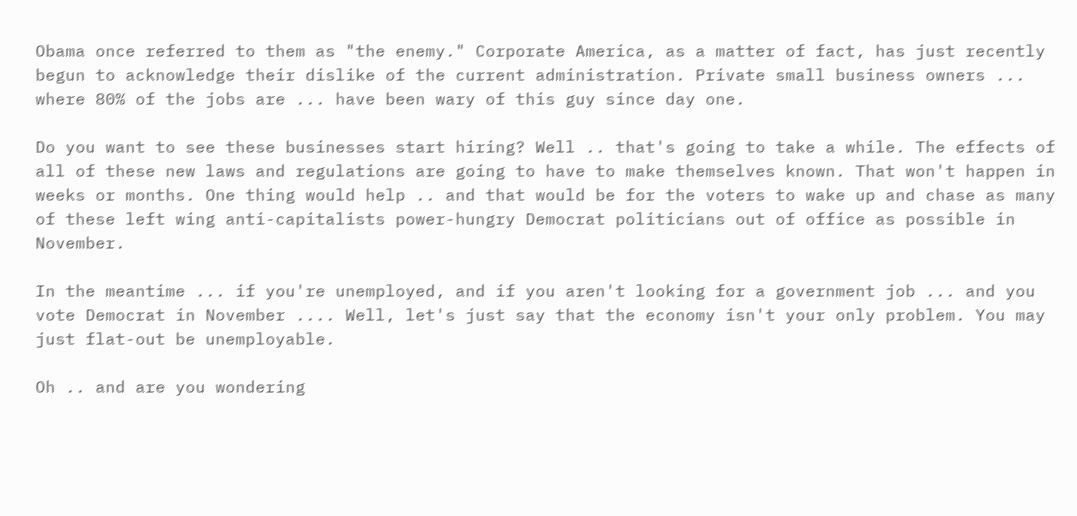Obama once referred to them as "the enemy." Corporate America, as a matter of fact, has just recently begun to acknowledge their dislike of the current administration. Private small business owners ... where 80% of the jobs are ... have been wary of this guy since day one.

Do you want to see these businesses start hiring? Well .. that's going to take a while. The effects of all of these new laws and regulations are going to have to make themselves known. That won't happen in weeks or months. One thing would help .. and that would be for the voters to wake up and chase as many of these left wing anti-capitalists power-hungry Democrat politicians out of office as possible in November.

In the meantime ... if you're unemployed, and if you aren't looking for a government job ... and you vote Democrat in November .... Well, let's just say that the economy isn't your only problem. You may just flat-out be unemployable.

Oh .. and are you wondering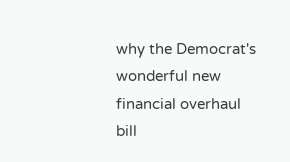why the Democrat's wonderful new financial overhaul bill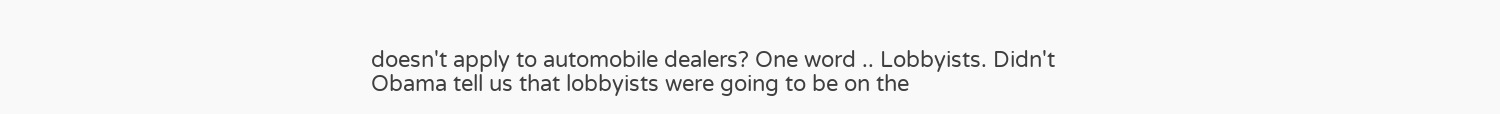doesn't apply to automobile dealers? One word .. Lobbyists. Didn't Obama tell us that lobbyists were going to be on the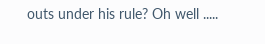outs under his rule? Oh well .....